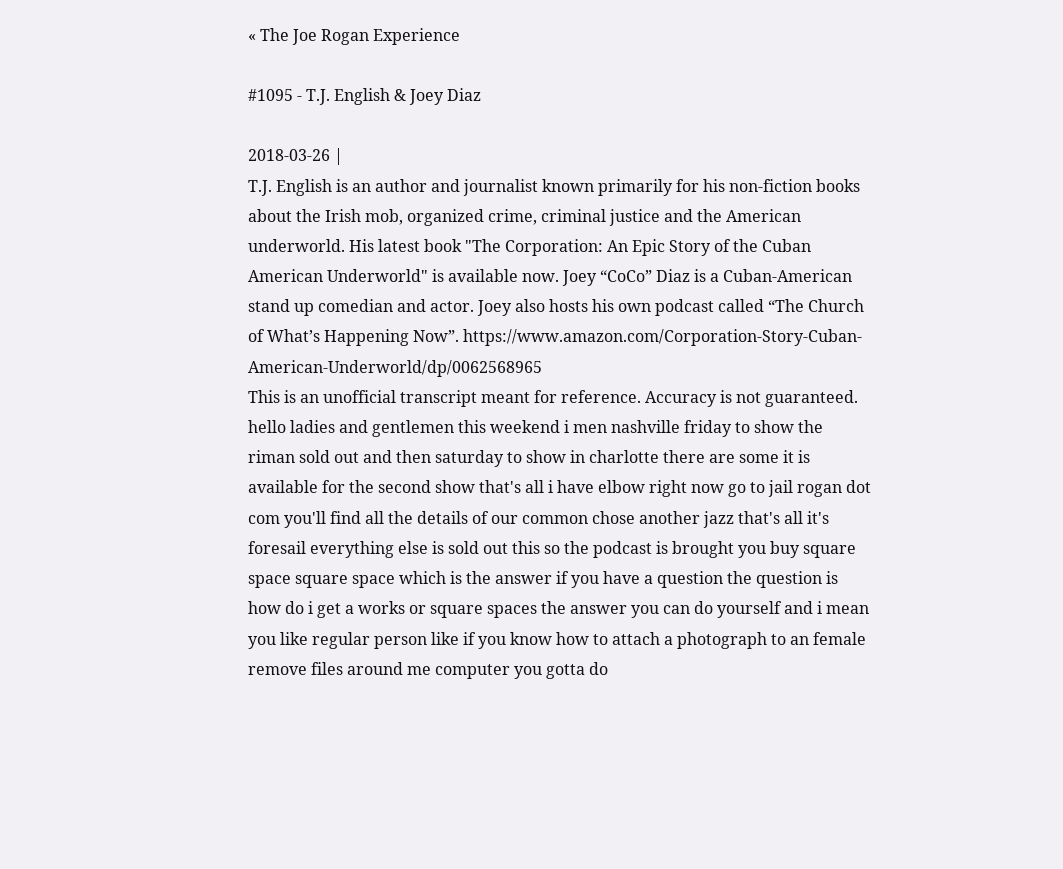« The Joe Rogan Experience

#1095 - T.J. English & Joey Diaz

2018-03-26 |
T.J. English is an author and journalist known primarily for his non-fiction books about the Irish mob, organized crime, criminal justice and the American underworld. His latest book "The Corporation: An Epic Story of the Cuban American Underworld" is available now. Joey “CoCo” Diaz is a Cuban-American stand up comedian and actor. Joey also hosts his own podcast called “The Church of What’s Happening Now”. https://www.amazon.com/Corporation-Story-Cuban-American-Underworld/dp/0062568965
This is an unofficial transcript meant for reference. Accuracy is not guaranteed.
hello ladies and gentlemen this weekend i men nashville friday to show the riman sold out and then saturday to show in charlotte there are some it is available for the second show that's all i have elbow right now go to jail rogan dot com you'll find all the details of our common chose another jazz that's all it's foresail everything else is sold out this so the podcast is brought you buy square space square space which is the answer if you have a question the question is how do i get a works or square spaces the answer you can do yourself and i mean you like regular person like if you know how to attach a photograph to an female remove files around me computer you gotta do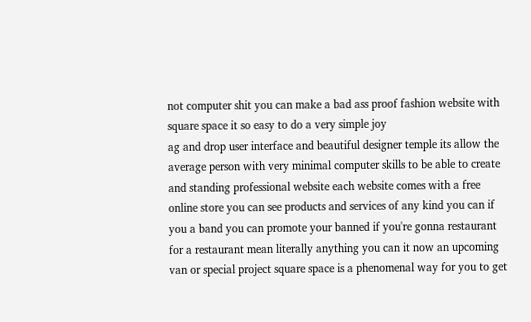not computer shit you can make a bad ass proof fashion website with square space it so easy to do a very simple joy
ag and drop user interface and beautiful designer temple its allow the average person with very minimal computer skills to be able to create and standing professional website each website comes with a free online store you can see products and services of any kind you can if you a band you can promote your banned if you're gonna restaurant for a restaurant mean literally anything you can it now an upcoming van or special project square space is a phenomenal way for you to get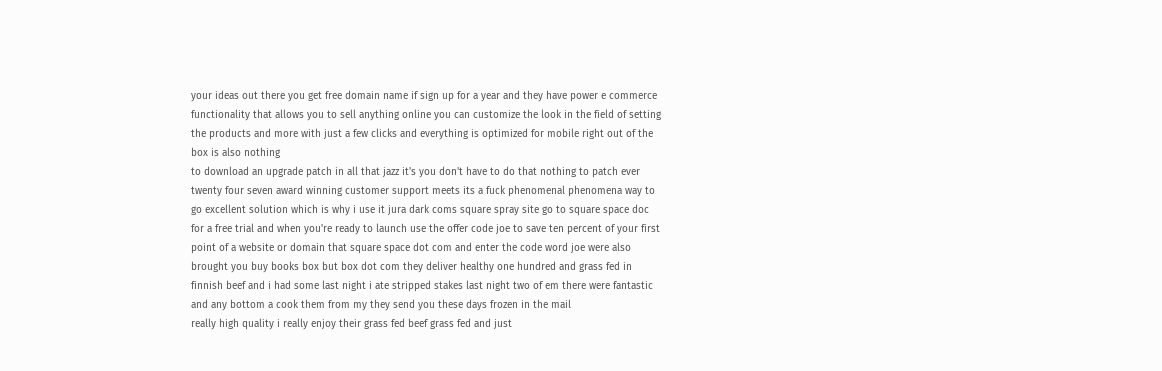your ideas out there you get free domain name if sign up for a year and they have power e commerce functionality that allows you to sell anything online you can customize the look in the field of setting the products and more with just a few clicks and everything is optimized for mobile right out of the box is also nothing
to download an upgrade patch in all that jazz it's you don't have to do that nothing to patch ever twenty four seven award winning customer support meets its a fuck phenomenal phenomena way to go excellent solution which is why i use it jura dark coms square spray site go to square space doc for a free trial and when you're ready to launch use the offer code joe to save ten percent of your first point of a website or domain that square space dot com and enter the code word joe were also brought you buy books box but box dot com they deliver healthy one hundred and grass fed in finnish beef and i had some last night i ate stripped stakes last night two of em there were fantastic and any bottom a cook them from my they send you these days frozen in the mail
really high quality i really enjoy their grass fed beef grass fed and just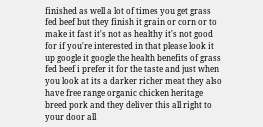finished as well a lot of times you get grass fed beef but they finish it grain or corn or to make it fast it's not as healthy it's not good for if you're interested in that please look it up google it google the health benefits of grass fed beef i prefer it for the taste and just when you look at its a darker richer meat they also have free range organic chicken heritage breed pork and they deliver this all right to your door all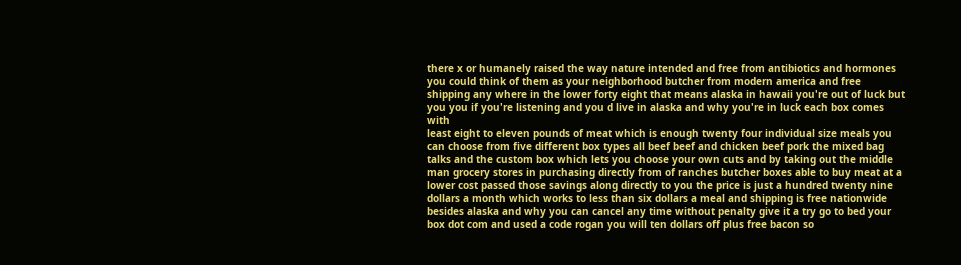there x or humanely raised the way nature intended and free from antibiotics and hormones you could think of them as your neighborhood butcher from modern america and free shipping any where in the lower forty eight that means alaska in hawaii you're out of luck but you you if you're listening and you d live in alaska and why you're in luck each box comes with
least eight to eleven pounds of meat which is enough twenty four individual size meals you can choose from five different box types all beef beef and chicken beef pork the mixed bag talks and the custom box which lets you choose your own cuts and by taking out the middle man grocery stores in purchasing directly from of ranches butcher boxes able to buy meat at a lower cost passed those savings along directly to you the price is just a hundred twenty nine dollars a month which works to less than six dollars a meal and shipping is free nationwide besides alaska and why you can cancel any time without penalty give it a try go to bed your box dot com and used a code rogan you will ten dollars off plus free bacon so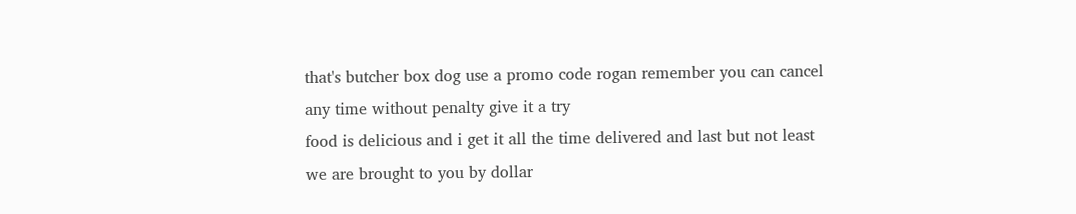that's butcher box dog use a promo code rogan remember you can cancel any time without penalty give it a try
food is delicious and i get it all the time delivered and last but not least we are brought to you by dollar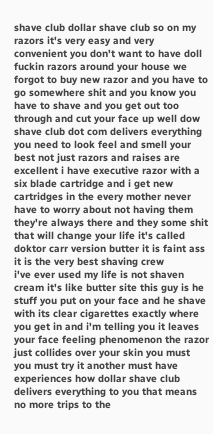shave club dollar shave club so on my razors it's very easy and very convenient you don't want to have doll fuckin razors around your house we forgot to buy new razor and you have to go somewhere shit and you know you have to shave and you get out too through and cut your face up well dow shave club dot com delivers everything you need to look feel and smell your best not just razors and raises are excellent i have executive razor with a six blade cartridge and i get new cartridges in the every mother never have to worry about not having them they're always there and they some shit that will change your life it's called doktor carr version butter it is faint ass it is the very best shaving crew
i've ever used my life is not shaven cream it's like butter site this guy is he stuff you put on your face and he shave with its clear cigarettes exactly where you get in and i'm telling you it leaves your face feeling phenomenon the razor just collides over your skin you must you must try it another must have experiences how dollar shave club delivers everything to you that means no more trips to the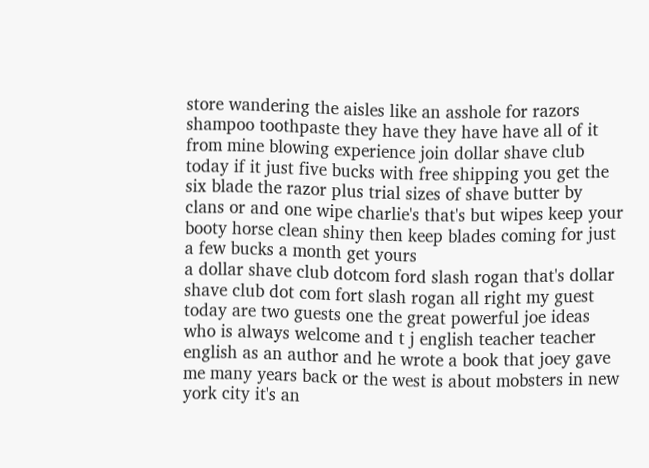store wandering the aisles like an asshole for razors shampoo toothpaste they have they have have all of it from mine blowing experience join dollar shave club today if it just five bucks with free shipping you get the six blade the razor plus trial sizes of shave butter by clans or and one wipe charlie's that's but wipes keep your booty horse clean shiny then keep blades coming for just a few bucks a month get yours
a dollar shave club dotcom ford slash rogan that's dollar shave club dot com fort slash rogan all right my guest today are two guests one the great powerful joe ideas who is always welcome and t j english teacher teacher english as an author and he wrote a book that joey gave me many years back or the west is about mobsters in new york city it's an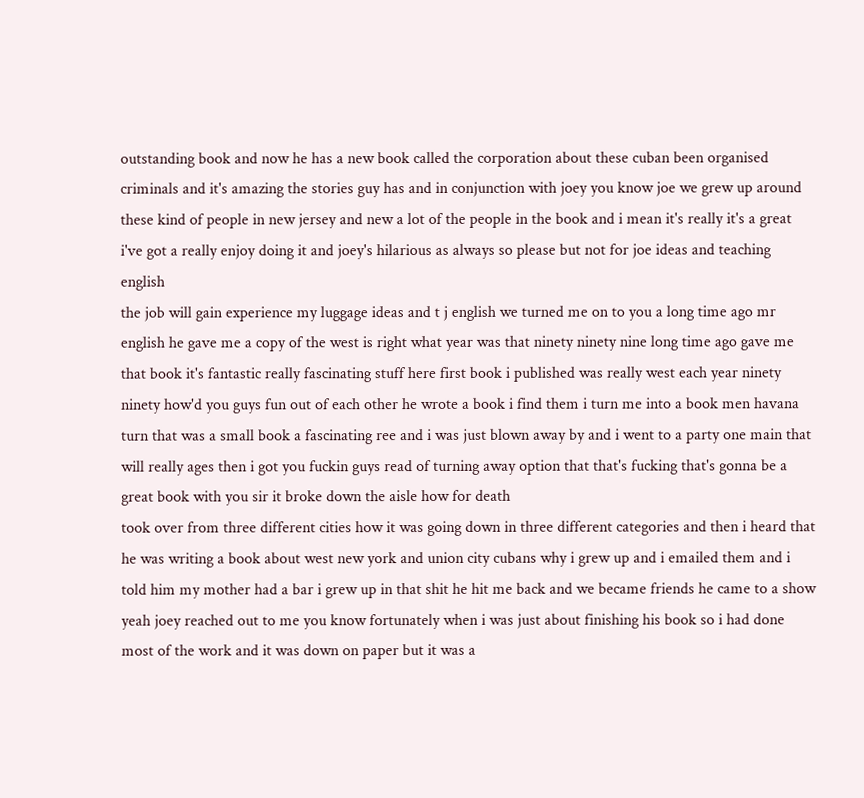outstanding book and now he has a new book called the corporation about these cuban been organised criminals and it's amazing the stories guy has and in conjunction with joey you know joe we grew up around these kind of people in new jersey and new a lot of the people in the book and i mean it's really it's a great i've got a really enjoy doing it and joey's hilarious as always so please but not for joe ideas and teaching english
the job will gain experience my luggage ideas and t j english we turned me on to you a long time ago mr english he gave me a copy of the west is right what year was that ninety ninety nine long time ago gave me that book it's fantastic really fascinating stuff here first book i published was really west each year ninety ninety how'd you guys fun out of each other he wrote a book i find them i turn me into a book men havana turn that was a small book a fascinating ree and i was just blown away by and i went to a party one main that will really ages then i got you fuckin guys read of turning away option that that's fucking that's gonna be a great book with you sir it broke down the aisle how for death
took over from three different cities how it was going down in three different categories and then i heard that he was writing a book about west new york and union city cubans why i grew up and i emailed them and i told him my mother had a bar i grew up in that shit he hit me back and we became friends he came to a show yeah joey reached out to me you know fortunately when i was just about finishing his book so i had done most of the work and it was down on paper but it was a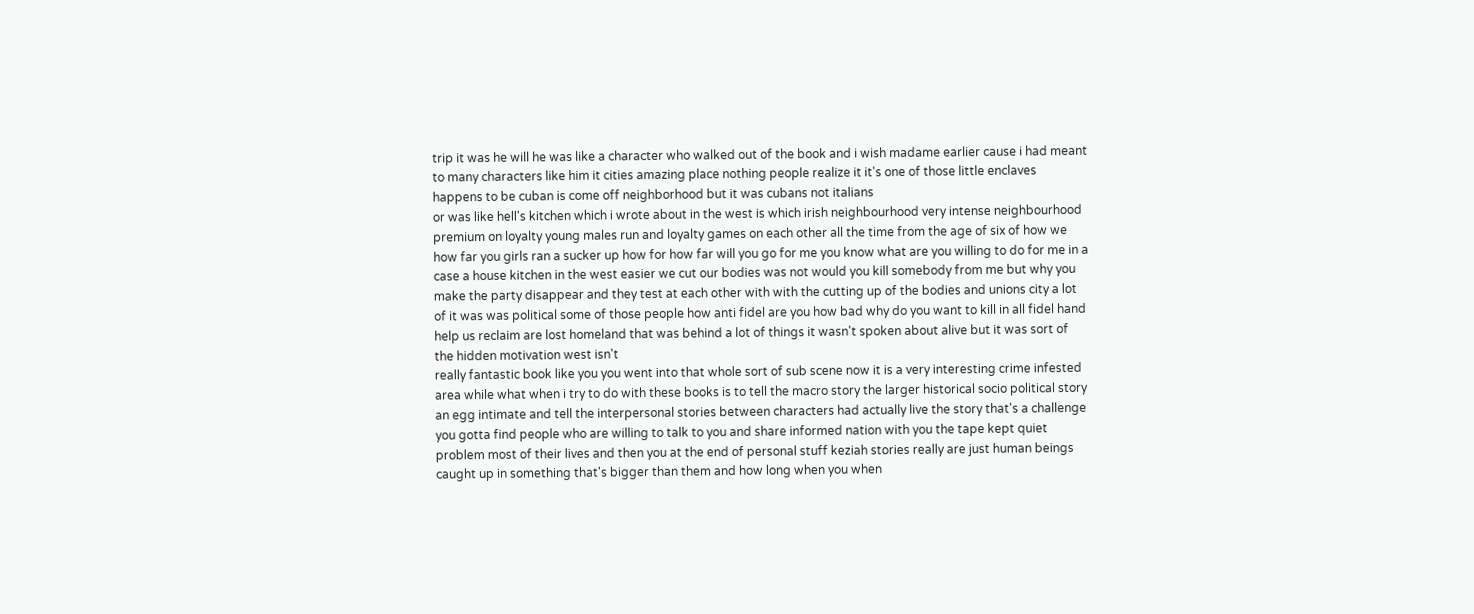trip it was he will he was like a character who walked out of the book and i wish madame earlier cause i had meant to many characters like him it cities amazing place nothing people realize it it's one of those little enclaves happens to be cuban is come off neighborhood but it was cubans not italians
or was like hell's kitchen which i wrote about in the west is which irish neighbourhood very intense neighbourhood premium on loyalty young males run and loyalty games on each other all the time from the age of six of how we how far you girls ran a sucker up how for how far will you go for me you know what are you willing to do for me in a case a house kitchen in the west easier we cut our bodies was not would you kill somebody from me but why you make the party disappear and they test at each other with with the cutting up of the bodies and unions city a lot of it was was political some of those people how anti fidel are you how bad why do you want to kill in all fidel hand help us reclaim are lost homeland that was behind a lot of things it wasn't spoken about alive but it was sort of the hidden motivation west isn't
really fantastic book like you you went into that whole sort of sub scene now it is a very interesting crime infested area while what when i try to do with these books is to tell the macro story the larger historical socio political story an egg intimate and tell the interpersonal stories between characters had actually live the story that's a challenge you gotta find people who are willing to talk to you and share informed nation with you the tape kept quiet problem most of their lives and then you at the end of personal stuff keziah stories really are just human beings caught up in something that's bigger than them and how long when you when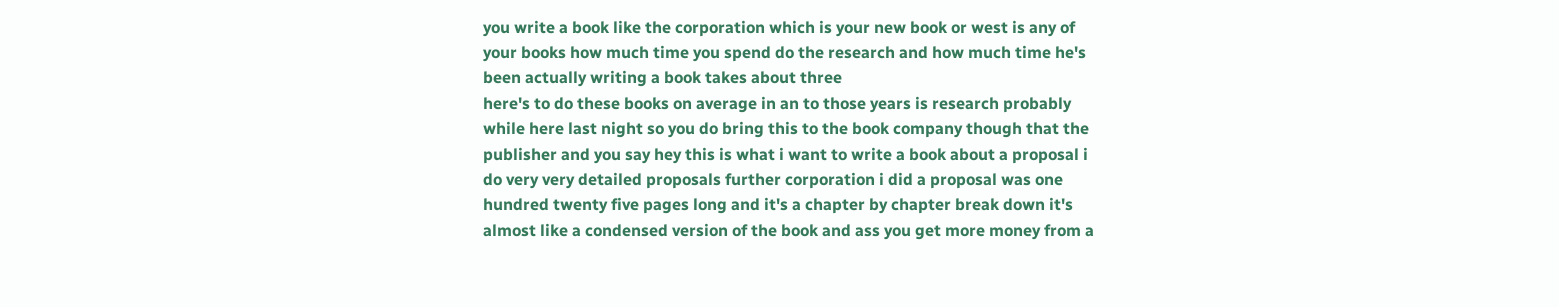you write a book like the corporation which is your new book or west is any of your books how much time you spend do the research and how much time he's been actually writing a book takes about three
here's to do these books on average in an to those years is research probably while here last night so you do bring this to the book company though that the publisher and you say hey this is what i want to write a book about a proposal i do very very detailed proposals further corporation i did a proposal was one hundred twenty five pages long and it's a chapter by chapter break down it's almost like a condensed version of the book and ass you get more money from a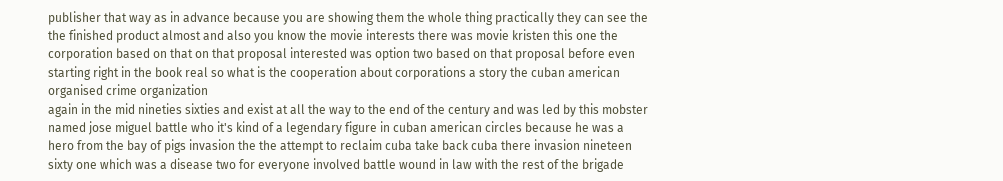publisher that way as in advance because you are showing them the whole thing practically they can see the the finished product almost and also you know the movie interests there was movie kristen this one the corporation based on that on that proposal interested was option two based on that proposal before even starting right in the book real so what is the cooperation about corporations a story the cuban american organised crime organization
again in the mid nineties sixties and exist at all the way to the end of the century and was led by this mobster named jose miguel battle who it's kind of a legendary figure in cuban american circles because he was a hero from the bay of pigs invasion the the attempt to reclaim cuba take back cuba there invasion nineteen sixty one which was a disease two for everyone involved battle wound in law with the rest of the brigade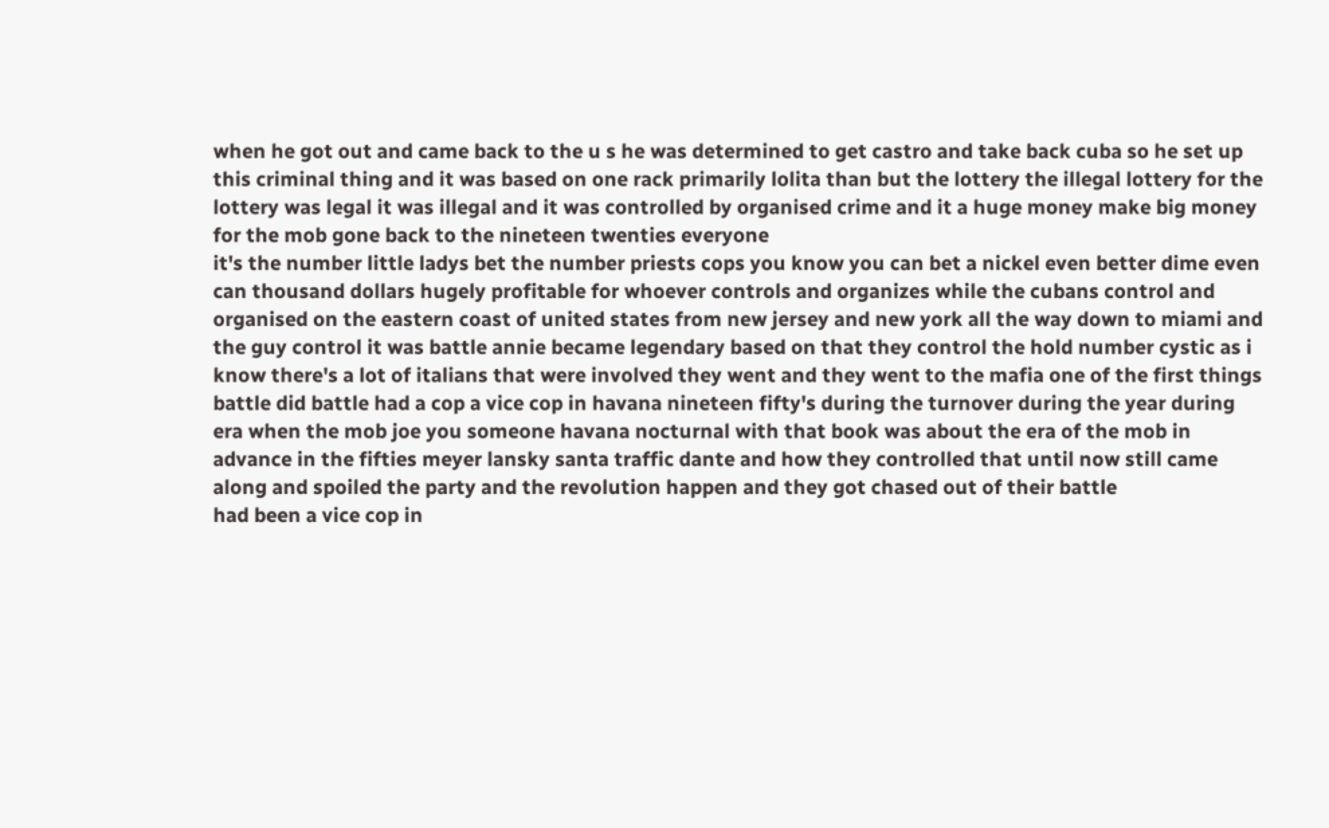when he got out and came back to the u s he was determined to get castro and take back cuba so he set up this criminal thing and it was based on one rack primarily lolita than but the lottery the illegal lottery for the lottery was legal it was illegal and it was controlled by organised crime and it a huge money make big money for the mob gone back to the nineteen twenties everyone
it's the number little ladys bet the number priests cops you know you can bet a nickel even better dime even can thousand dollars hugely profitable for whoever controls and organizes while the cubans control and organised on the eastern coast of united states from new jersey and new york all the way down to miami and the guy control it was battle annie became legendary based on that they control the hold number cystic as i know there's a lot of italians that were involved they went and they went to the mafia one of the first things battle did battle had a cop a vice cop in havana nineteen fifty's during the turnover during the year during era when the mob joe you someone havana nocturnal with that book was about the era of the mob in advance in the fifties meyer lansky santa traffic dante and how they controlled that until now still came along and spoiled the party and the revolution happen and they got chased out of their battle
had been a vice cop in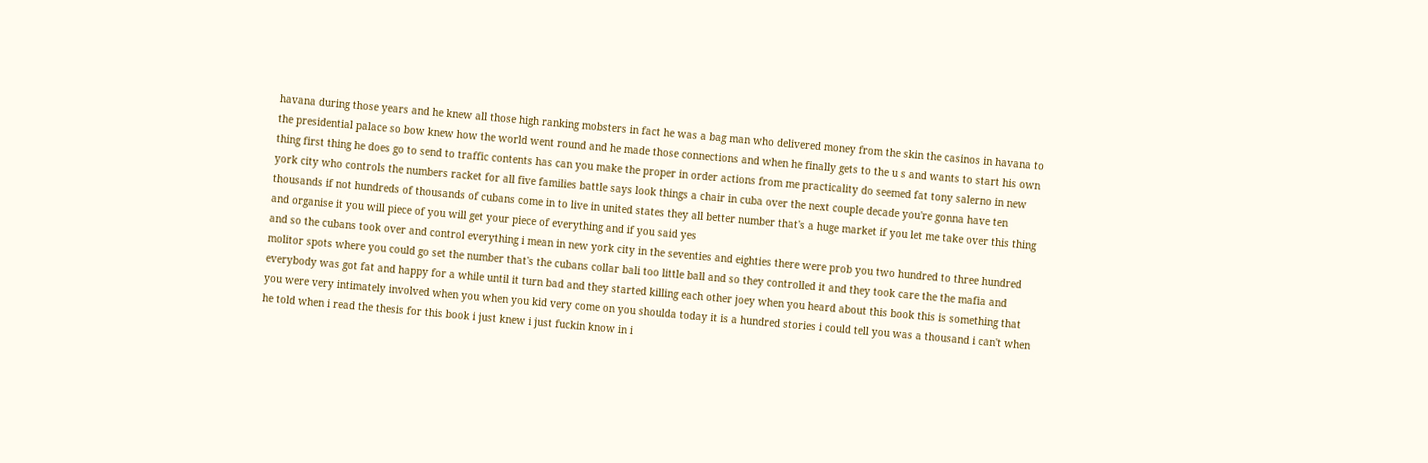havana during those years and he knew all those high ranking mobsters in fact he was a bag man who delivered money from the skin the casinos in havana to the presidential palace so bow knew how the world went round and he made those connections and when he finally gets to the u s and wants to start his own thing first thing he does go to send to traffic contents has can you make the proper in order actions from me practicality do seemed fat tony salerno in new york city who controls the numbers racket for all five families battle says look things a chair in cuba over the next couple decade you're gonna have ten thousands if not hundreds of thousands of cubans come in to live in united states they all better number that's a huge market if you let me take over this thing and organise it you will piece of you will get your piece of everything and if you said yes
and so the cubans took over and control everything i mean in new york city in the seventies and eighties there were prob you two hundred to three hundred molitor spots where you could go set the number that's the cubans collar bali too little ball and so they controlled it and they took care the the mafia and everybody was got fat and happy for a while until it turn bad and they started killing each other joey when you heard about this book this is something that you were very intimately involved when you when you kid very come on you shoulda today it is a hundred stories i could tell you was a thousand i can't when he told when i read the thesis for this book i just knew i just fuckin know in i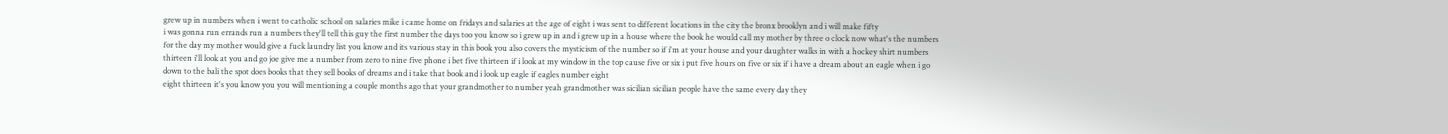grew up in numbers when i went to catholic school on salaries mike i came home on fridays and salaries at the age of eight i was sent to different locations in the city the bronx brooklyn and i will make fifty
i was gonna run errands run a numbers they'll tell this guy the first number the days too you know so i grew up in and i grew up in a house where the book he would call my mother by three o clock now what's the numbers for the day my mother would give a fuck laundry list you know and its various stay in this book you also covers the mysticism of the number so if i'm at your house and your daughter walks in with a hockey shirt numbers thirteen i'll look at you and go joe give me a number from zero to nine five phone i bet five thirteen if i look at my window in the top cause five or six i put five hours on five or six if i have a dream about an eagle when i go down to the bali the spot does books that they sell books of dreams and i take that book and i look up eagle if eagles number eight
eight thirteen it's you know you you will mentioning a couple months ago that your grandmother to number yeah grandmother was sicilian sicilian people have the same every day they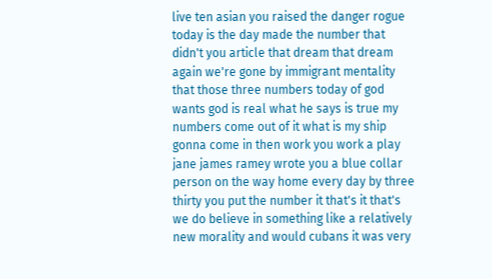live ten asian you raised the danger rogue today is the day made the number that didn't you article that dream that dream again we're gone by immigrant mentality that those three numbers today of god wants god is real what he says is true my numbers come out of it what is my ship gonna come in then work you work a play jane james ramey wrote you a blue collar person on the way home every day by three thirty you put the number it that's it that's we do believe in something like a relatively new morality and would cubans it was very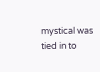mystical was tied in to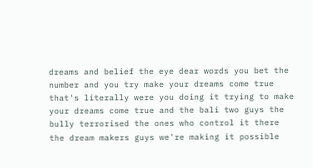dreams and belief the eye dear words you bet the number and you try make your dreams come true that's literally were you doing it trying to make your dreams come true and the bali two guys the bully terrorised the ones who control it there the dream makers guys we're making it possible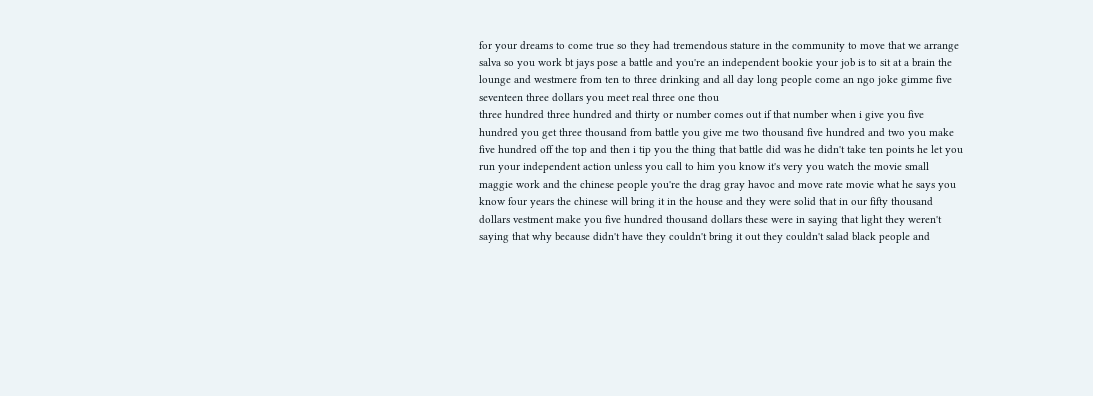for your dreams to come true so they had tremendous stature in the community to move that we arrange salva so you work bt jays pose a battle and you're an independent bookie your job is to sit at a brain the lounge and westmere from ten to three drinking and all day long people come an ngo joke gimme five seventeen three dollars you meet real three one thou
three hundred three hundred and thirty or number comes out if that number when i give you five hundred you get three thousand from battle you give me two thousand five hundred and two you make five hundred off the top and then i tip you the thing that battle did was he didn't take ten points he let you run your independent action unless you call to him you know it's very you watch the movie small maggie work and the chinese people you're the drag gray havoc and move rate movie what he says you know four years the chinese will bring it in the house and they were solid that in our fifty thousand dollars vestment make you five hundred thousand dollars these were in saying that light they weren't saying that why because didn't have they couldn't bring it out they couldn't salad black people and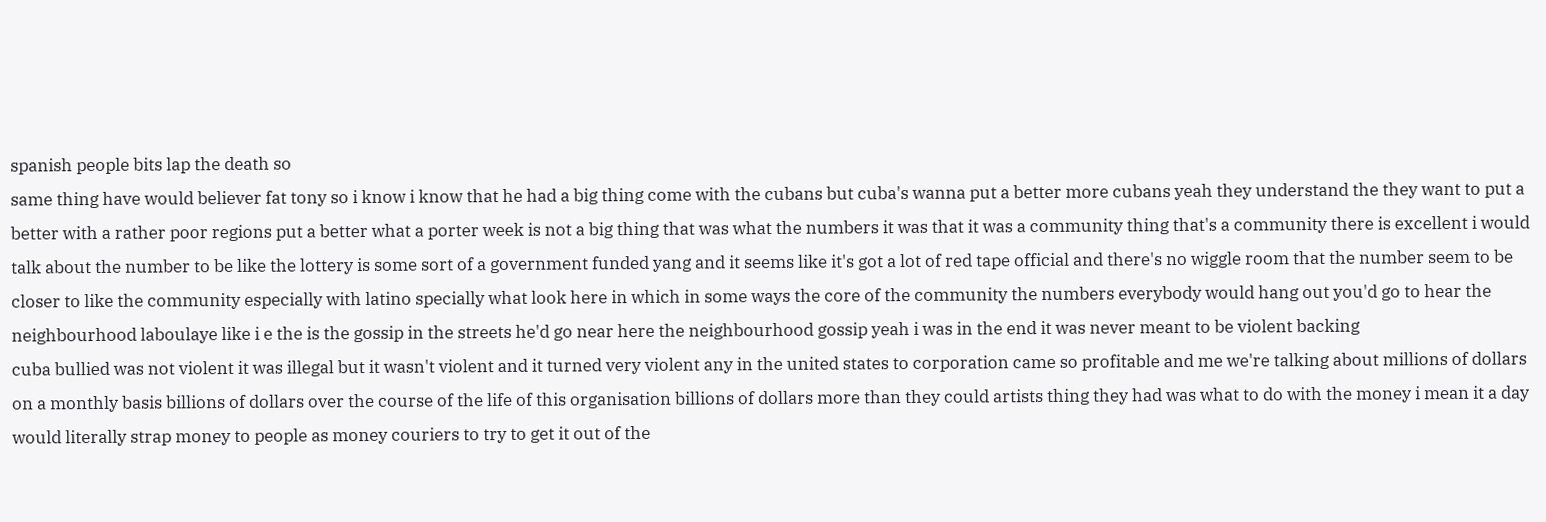spanish people bits lap the death so
same thing have would believer fat tony so i know i know that he had a big thing come with the cubans but cuba's wanna put a better more cubans yeah they understand the they want to put a better with a rather poor regions put a better what a porter week is not a big thing that was what the numbers it was that it was a community thing that's a community there is excellent i would talk about the number to be like the lottery is some sort of a government funded yang and it seems like it's got a lot of red tape official and there's no wiggle room that the number seem to be closer to like the community especially with latino specially what look here in which in some ways the core of the community the numbers everybody would hang out you'd go to hear the neighbourhood laboulaye like i e the is the gossip in the streets he'd go near here the neighbourhood gossip yeah i was in the end it was never meant to be violent backing
cuba bullied was not violent it was illegal but it wasn't violent and it turned very violent any in the united states to corporation came so profitable and me we're talking about millions of dollars on a monthly basis billions of dollars over the course of the life of this organisation billions of dollars more than they could artists thing they had was what to do with the money i mean it a day would literally strap money to people as money couriers to try to get it out of the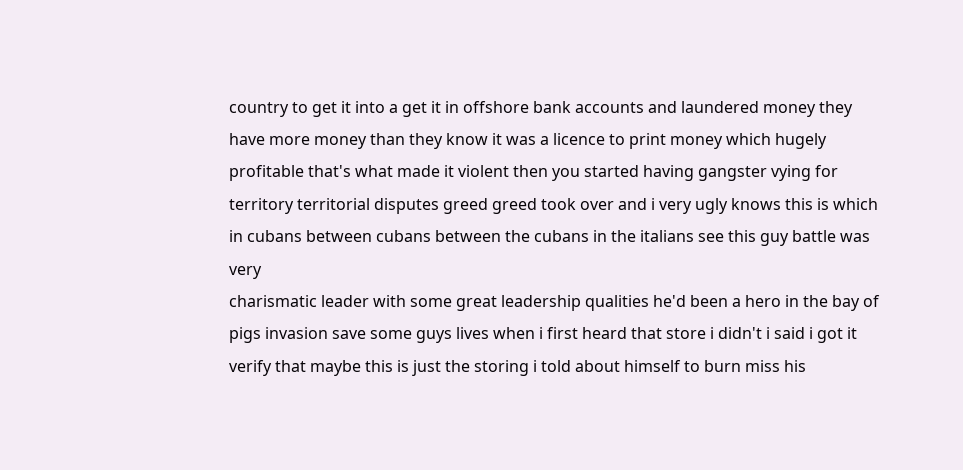country to get it into a get it in offshore bank accounts and laundered money they have more money than they know it was a licence to print money which hugely profitable that's what made it violent then you started having gangster vying for territory territorial disputes greed greed took over and i very ugly knows this is which in cubans between cubans between the cubans in the italians see this guy battle was very
charismatic leader with some great leadership qualities he'd been a hero in the bay of pigs invasion save some guys lives when i first heard that store i didn't i said i got it verify that maybe this is just the storing i told about himself to burn miss his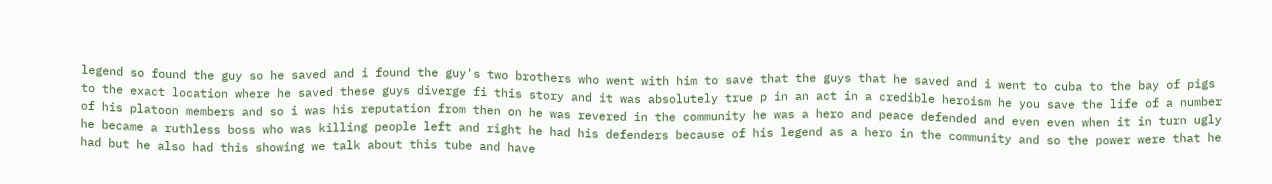legend so found the guy so he saved and i found the guy's two brothers who went with him to save that the guys that he saved and i went to cuba to the bay of pigs to the exact location where he saved these guys diverge fi this story and it was absolutely true p in an act in a credible heroism he you save the life of a number of his platoon members and so i was his reputation from then on he was revered in the community he was a hero and peace defended and even even when it in turn ugly
he became a ruthless boss who was killing people left and right he had his defenders because of his legend as a hero in the community and so the power were that he had but he also had this showing we talk about this tube and have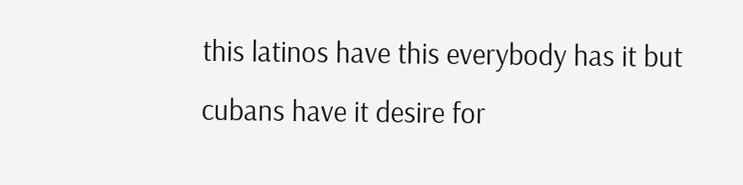this latinos have this everybody has it but cubans have it desire for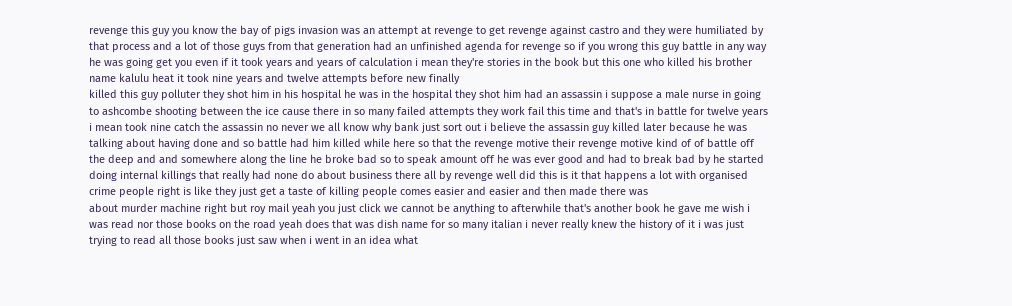revenge this guy you know the bay of pigs invasion was an attempt at revenge to get revenge against castro and they were humiliated by that process and a lot of those guys from that generation had an unfinished agenda for revenge so if you wrong this guy battle in any way he was going get you even if it took years and years of calculation i mean they're stories in the book but this one who killed his brother name kalulu heat it took nine years and twelve attempts before new finally
killed this guy polluter they shot him in his hospital he was in the hospital they shot him had an assassin i suppose a male nurse in going to ashcombe shooting between the ice cause there in so many failed attempts they work fail this time and that's in battle for twelve years i mean took nine catch the assassin no never we all know why bank just sort out i believe the assassin guy killed later because he was talking about having done and so battle had him killed while here so that the revenge motive their revenge motive kind of of battle off the deep and and somewhere along the line he broke bad so to speak amount off he was ever good and had to break bad by he started doing internal killings that really had none do about business there all by revenge well did this is it that happens a lot with organised crime people right is like they just get a taste of killing people comes easier and easier and then made there was
about murder machine right but roy mail yeah you just click we cannot be anything to afterwhile that's another book he gave me wish i was read nor those books on the road yeah does that was dish name for so many italian i never really knew the history of it i was just trying to read all those books just saw when i went in an idea what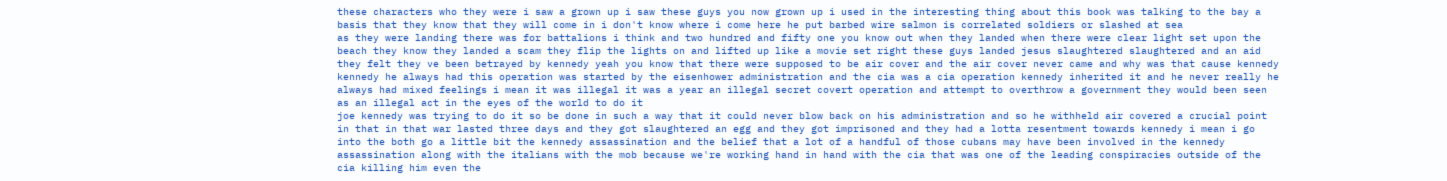these characters who they were i saw a grown up i saw these guys you now grown up i used in the interesting thing about this book was talking to the bay a basis that they know that they will come in i don't know where i come here he put barbed wire salmon is correlated soldiers or slashed at sea
as they were landing there was for battalions i think and two hundred and fifty one you know out when they landed when there were clear light set upon the beach they know they landed a scam they flip the lights on and lifted up like a movie set right these guys landed jesus slaughtered slaughtered and an aid they felt they ve been betrayed by kennedy yeah you know that there were supposed to be air cover and the air cover never came and why was that cause kennedy kennedy he always had this operation was started by the eisenhower administration and the cia was a cia operation kennedy inherited it and he never really he always had mixed feelings i mean it was illegal it was a year an illegal secret covert operation and attempt to overthrow a government they would been seen as an illegal act in the eyes of the world to do it
joe kennedy was trying to do it so be done in such a way that it could never blow back on his administration and so he withheld air covered a crucial point in that in that war lasted three days and they got slaughtered an egg and they got imprisoned and they had a lotta resentment towards kennedy i mean i go into the both go a little bit the kennedy assassination and the belief that a lot of a handful of those cubans may have been involved in the kennedy assassination along with the italians with the mob because we're working hand in hand with the cia that was one of the leading conspiracies outside of the cia killing him even the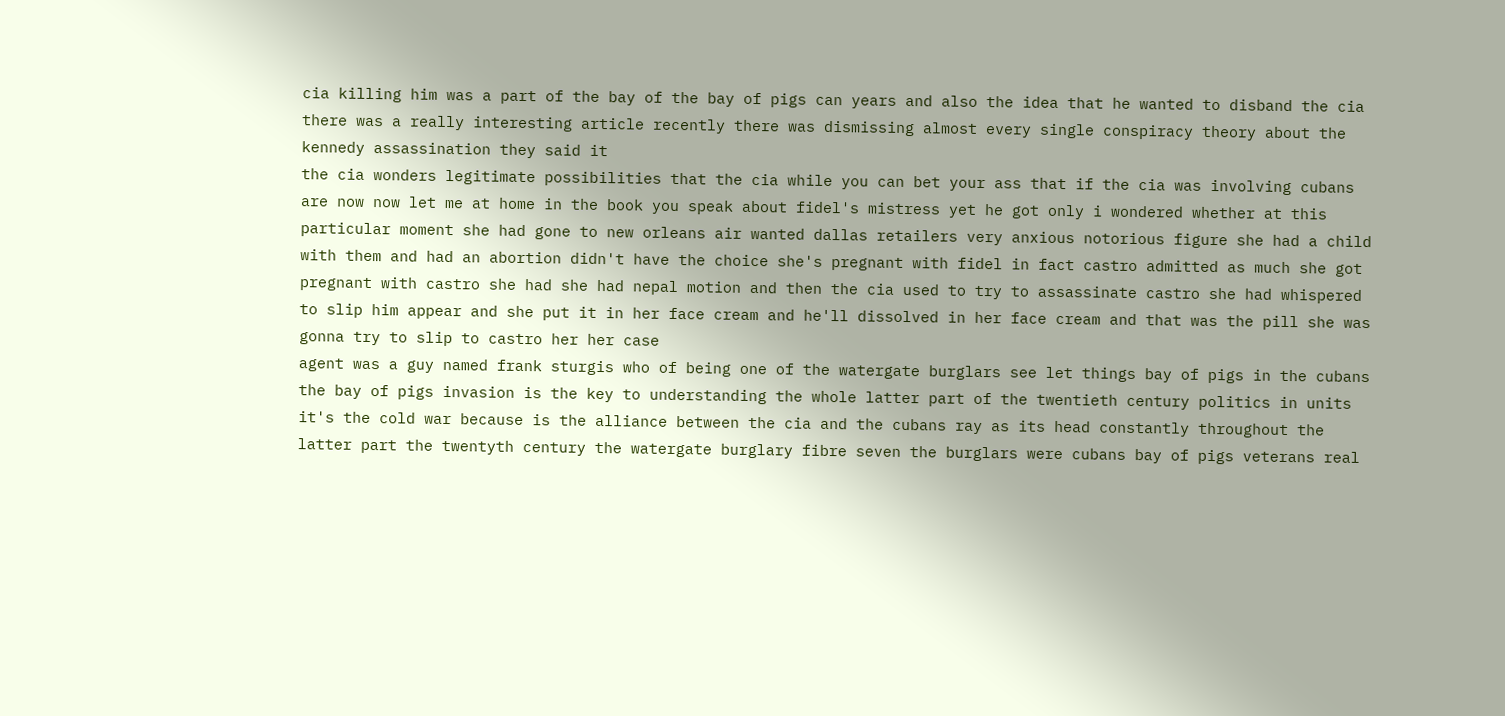cia killing him was a part of the bay of the bay of pigs can years and also the idea that he wanted to disband the cia there was a really interesting article recently there was dismissing almost every single conspiracy theory about the kennedy assassination they said it
the cia wonders legitimate possibilities that the cia while you can bet your ass that if the cia was involving cubans are now now let me at home in the book you speak about fidel's mistress yet he got only i wondered whether at this particular moment she had gone to new orleans air wanted dallas retailers very anxious notorious figure she had a child with them and had an abortion didn't have the choice she's pregnant with fidel in fact castro admitted as much she got pregnant with castro she had she had nepal motion and then the cia used to try to assassinate castro she had whispered to slip him appear and she put it in her face cream and he'll dissolved in her face cream and that was the pill she was gonna try to slip to castro her her case
agent was a guy named frank sturgis who of being one of the watergate burglars see let things bay of pigs in the cubans the bay of pigs invasion is the key to understanding the whole latter part of the twentieth century politics in units it's the cold war because is the alliance between the cia and the cubans ray as its head constantly throughout the latter part the twentyth century the watergate burglary fibre seven the burglars were cubans bay of pigs veterans real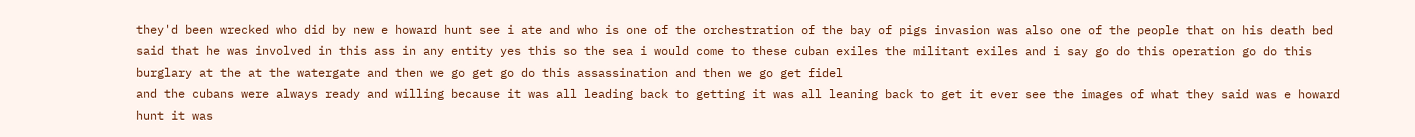they'd been wrecked who did by new e howard hunt see i ate and who is one of the orchestration of the bay of pigs invasion was also one of the people that on his death bed said that he was involved in this ass in any entity yes this so the sea i would come to these cuban exiles the militant exiles and i say go do this operation go do this burglary at the at the watergate and then we go get go do this assassination and then we go get fidel
and the cubans were always ready and willing because it was all leading back to getting it was all leaning back to get it ever see the images of what they said was e howard hunt it was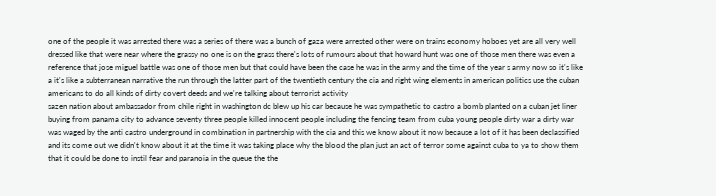one of the people it was arrested there was a series of there was a bunch of gaza were arrested other were on trains economy hoboes yet are all very well dressed like that were near where the grassy no one is on the grass there's lots of rumours about that howard hunt was one of those men there was even a reference that jose miguel battle was one of those men but that could have been the case he was in the army and the time of the year s army now so it's like a it's like a subterranean narrative the run through the latter part of the twentieth century the cia and right wing elements in american politics use the cuban americans to do all kinds of dirty covert deeds and we're talking about terrorist activity
sazen nation about ambassador from chile right in washington dc blew up his car because he was sympathetic to castro a bomb planted on a cuban jet liner buying from panama city to advance seventy three people killed innocent people including the fencing team from cuba young people dirty war a dirty war was waged by the anti castro underground in combination in partnership with the cia and this we know about it now because a lot of it has been declassified and its come out we didn't know about it at the time it was taking place why the blood the plan just an act of terror some against cuba to ya to show them that it could be done to instil fear and paranoia in the queue the the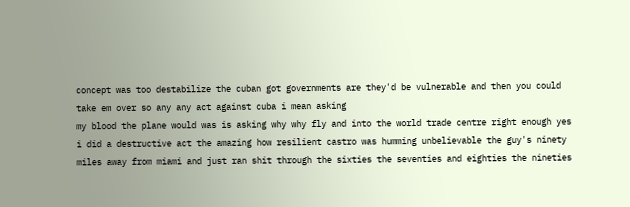concept was too destabilize the cuban got governments are they'd be vulnerable and then you could take em over so any any act against cuba i mean asking
my blood the plane would was is asking why why fly and into the world trade centre right enough yes i did a destructive act the amazing how resilient castro was humming unbelievable the guy's ninety miles away from miami and just ran shit through the sixties the seventies and eighties the nineties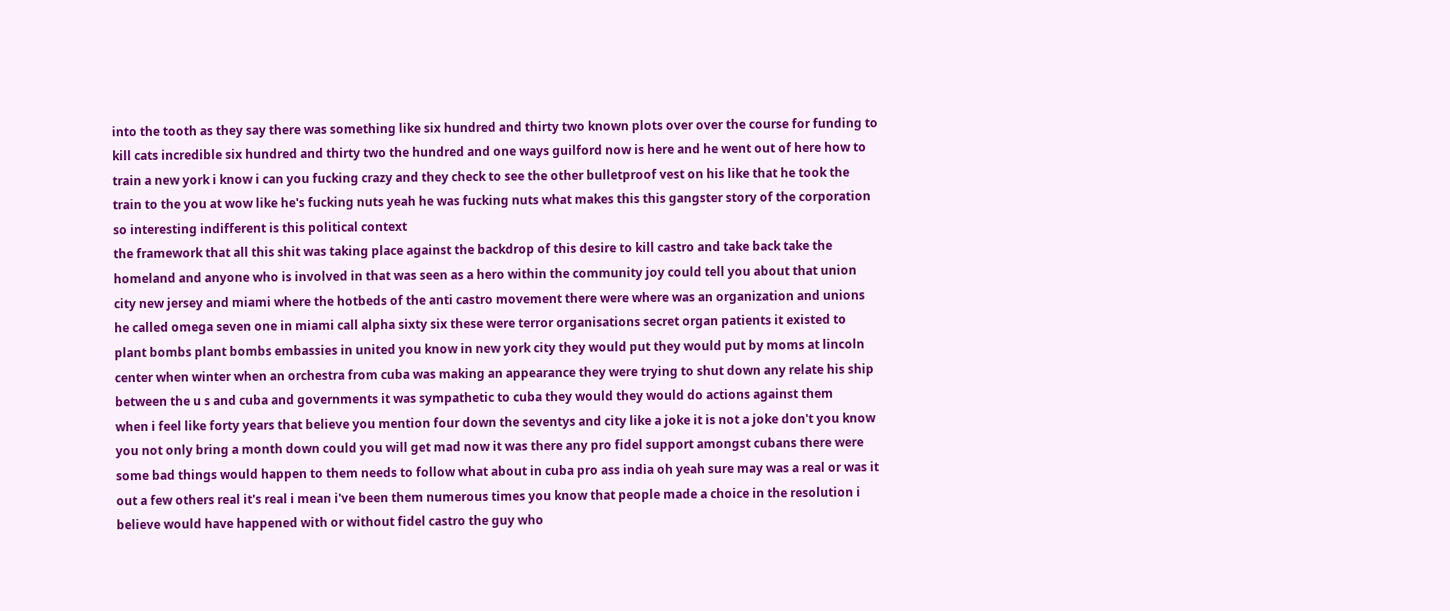into the tooth as they say there was something like six hundred and thirty two known plots over over the course for funding to kill cats incredible six hundred and thirty two the hundred and one ways guilford now is here and he went out of here how to train a new york i know i can you fucking crazy and they check to see the other bulletproof vest on his like that he took the train to the you at wow like he's fucking nuts yeah he was fucking nuts what makes this this gangster story of the corporation so interesting indifferent is this political context
the framework that all this shit was taking place against the backdrop of this desire to kill castro and take back take the homeland and anyone who is involved in that was seen as a hero within the community joy could tell you about that union city new jersey and miami where the hotbeds of the anti castro movement there were where was an organization and unions he called omega seven one in miami call alpha sixty six these were terror organisations secret organ patients it existed to plant bombs plant bombs embassies in united you know in new york city they would put they would put by moms at lincoln center when winter when an orchestra from cuba was making an appearance they were trying to shut down any relate his ship between the u s and cuba and governments it was sympathetic to cuba they would they would do actions against them
when i feel like forty years that believe you mention four down the seventys and city like a joke it is not a joke don't you know you not only bring a month down could you will get mad now it was there any pro fidel support amongst cubans there were some bad things would happen to them needs to follow what about in cuba pro ass india oh yeah sure may was a real or was it out a few others real it's real i mean i've been them numerous times you know that people made a choice in the resolution i believe would have happened with or without fidel castro the guy who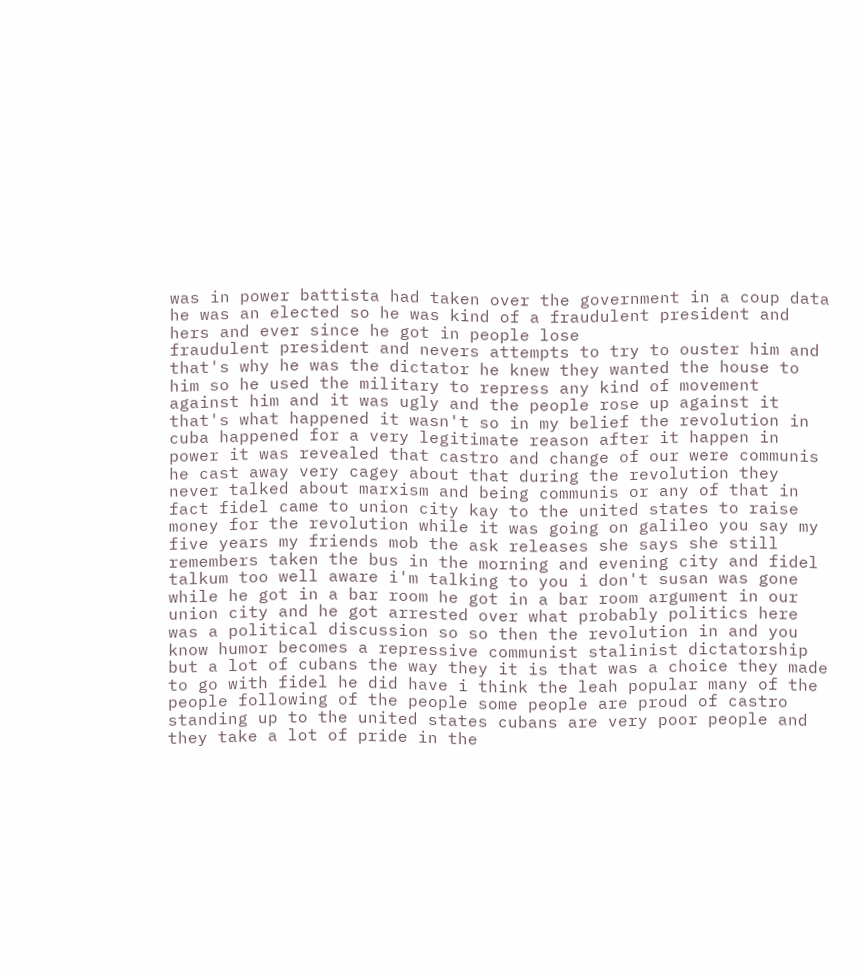was in power battista had taken over the government in a coup data he was an elected so he was kind of a fraudulent president and hers and ever since he got in people lose
fraudulent president and nevers attempts to try to ouster him and that's why he was the dictator he knew they wanted the house to him so he used the military to repress any kind of movement against him and it was ugly and the people rose up against it that's what happened it wasn't so in my belief the revolution in cuba happened for a very legitimate reason after it happen in power it was revealed that castro and change of our were communis he cast away very cagey about that during the revolution they never talked about marxism and being communis or any of that in fact fidel came to union city kay to the united states to raise money for the revolution while it was going on galileo you say my five years my friends mob the ask releases she says she still remembers taken the bus in the morning and evening city and fidel talkum too well aware i'm talking to you i don't susan was gone
while he got in a bar room he got in a bar room argument in our union city and he got arrested over what probably politics here was a political discussion so so then the revolution in and you know humor becomes a repressive communist stalinist dictatorship but a lot of cubans the way they it is that was a choice they made to go with fidel he did have i think the leah popular many of the people following of the people some people are proud of castro standing up to the united states cubans are very poor people and they take a lot of pride in the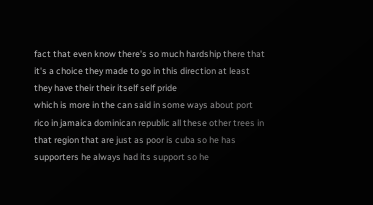fact that even know there's so much hardship there that it's a choice they made to go in this direction at least they have their their itself self pride
which is more in the can said in some ways about port rico in jamaica dominican republic all these other trees in that region that are just as poor is cuba so he has supporters he always had its support so he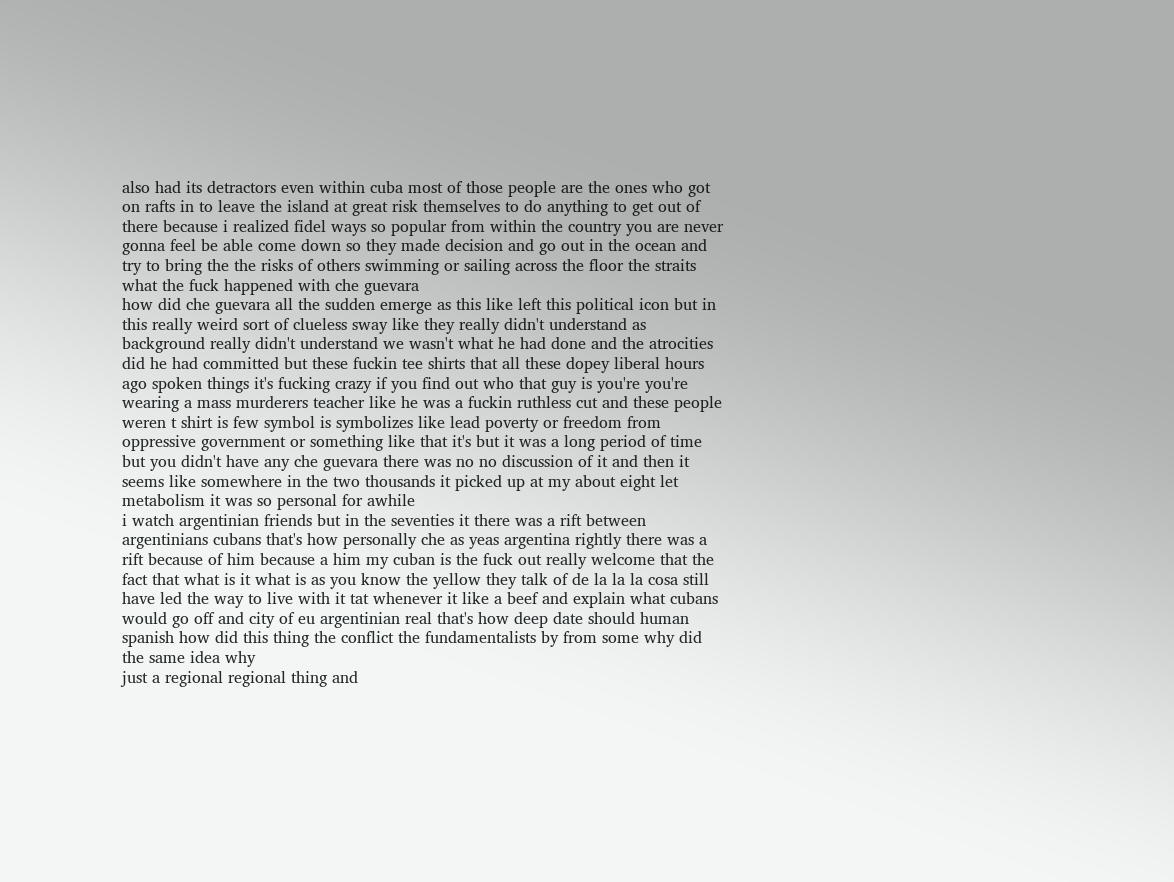also had its detractors even within cuba most of those people are the ones who got on rafts in to leave the island at great risk themselves to do anything to get out of there because i realized fidel ways so popular from within the country you are never gonna feel be able come down so they made decision and go out in the ocean and try to bring the the risks of others swimming or sailing across the floor the straits what the fuck happened with che guevara
how did che guevara all the sudden emerge as this like left this political icon but in this really weird sort of clueless sway like they really didn't understand as background really didn't understand we wasn't what he had done and the atrocities did he had committed but these fuckin tee shirts that all these dopey liberal hours ago spoken things it's fucking crazy if you find out who that guy is you're you're wearing a mass murderers teacher like he was a fuckin ruthless cut and these people weren t shirt is few symbol is symbolizes like lead poverty or freedom from oppressive government or something like that it's but it was a long period of time but you didn't have any che guevara there was no no discussion of it and then it seems like somewhere in the two thousands it picked up at my about eight let metabolism it was so personal for awhile
i watch argentinian friends but in the seventies it there was a rift between argentinians cubans that's how personally che as yeas argentina rightly there was a rift because of him because a him my cuban is the fuck out really welcome that the fact that what is it what is as you know the yellow they talk of de la la la cosa still have led the way to live with it tat whenever it like a beef and explain what cubans would go off and city of eu argentinian real that's how deep date should human spanish how did this thing the conflict the fundamentalists by from some why did the same idea why
just a regional regional thing and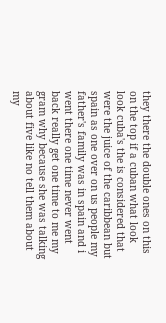they there the double ones on this on the top if a cuban what look look cuba's the is considered that were the juice of the caribbean but spain as one over on us people my father's family was in spain and i went there one time never went back really get one time to me my gram why because she was talking about five like no tell them about my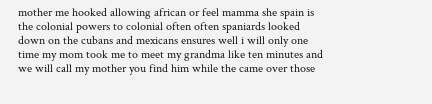mother me hooked allowing african or feel mamma she spain is the colonial powers to colonial often often spaniards looked down on the cubans and mexicans ensures well i will only one time my mom took me to meet my grandma like ten minutes and we will call my mother you find him while the came over those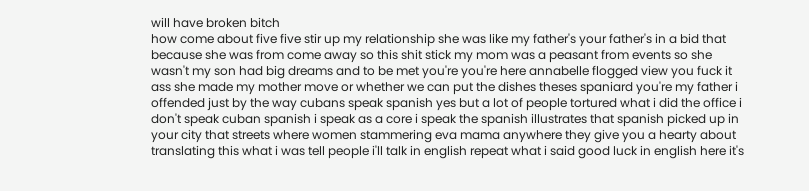will have broken bitch
how come about five five stir up my relationship she was like my father's your father's in a bid that because she was from come away so this shit stick my mom was a peasant from events so she wasn't my son had big dreams and to be met you're you're here annabelle flogged view you fuck it ass she made my mother move or whether we can put the dishes theses spaniard you're my father i offended just by the way cubans speak spanish yes but a lot of people tortured what i did the office i don't speak cuban spanish i speak as a core i speak the spanish illustrates that spanish picked up in your city that streets where women stammering eva mama anywhere they give you a hearty about translating this what i was tell people i'll talk in english repeat what i said good luck in english here it's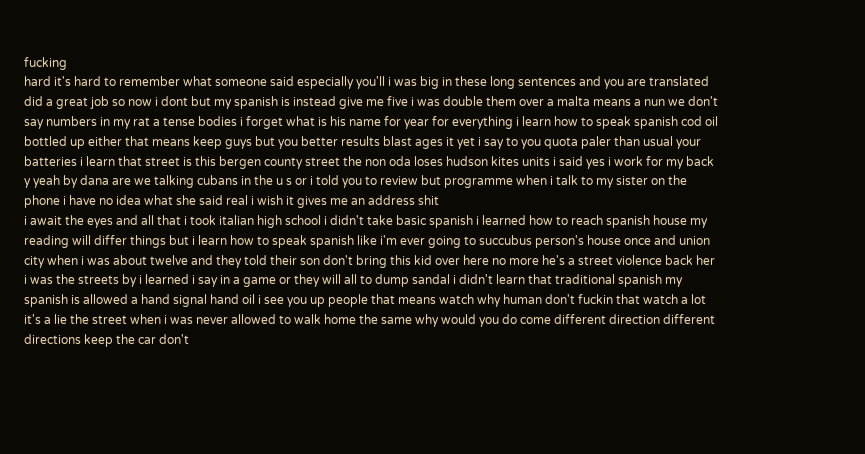fucking
hard it's hard to remember what someone said especially you'll i was big in these long sentences and you are translated did a great job so now i dont but my spanish is instead give me five i was double them over a malta means a nun we don't say numbers in my rat a tense bodies i forget what is his name for year for everything i learn how to speak spanish cod oil bottled up either that means keep guys but you better results blast ages it yet i say to you quota paler than usual your batteries i learn that street is this bergen county street the non oda loses hudson kites units i said yes i work for my back y yeah by dana are we talking cubans in the u s or i told you to review but programme when i talk to my sister on the phone i have no idea what she said real i wish it gives me an address shit
i await the eyes and all that i took italian high school i didn't take basic spanish i learned how to reach spanish house my reading will differ things but i learn how to speak spanish like i'm ever going to succubus person's house once and union city when i was about twelve and they told their son don't bring this kid over here no more he's a street violence back her i was the streets by i learned i say in a game or they will all to dump sandal i didn't learn that traditional spanish my spanish is allowed a hand signal hand oil i see you up people that means watch why human don't fuckin that watch a lot it's a lie the street when i was never allowed to walk home the same why would you do come different direction different directions keep the car don't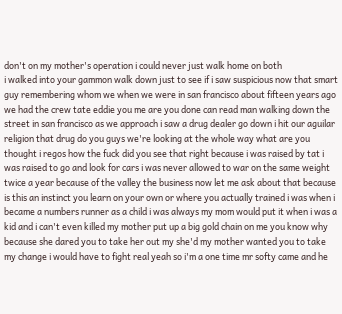don't on my mother's operation i could never just walk home on both
i walked into your gammon walk down just to see if i saw suspicious now that smart guy remembering whom we when we were in san francisco about fifteen years ago we had the crew tate eddie you me are you done can read man walking down the street in san francisco as we approach i saw a drug dealer go down i hit our aguilar religion that drug do you guys we're looking at the whole way what are you thought i regos how the fuck did you see that right because i was raised by tat i was raised to go and look for cars i was never allowed to war on the same weight twice a year because of the valley the business now let me ask about that because is this an instinct you learn on your own or where you actually trained i was when i became a numbers runner as a child i was always my mom would put it when i was a kid and i can't even killed my mother put up a big gold chain on me you know why
because she dared you to take her out my she'd my mother wanted you to take my change i would have to fight real yeah so i'm a one time mr softy came and he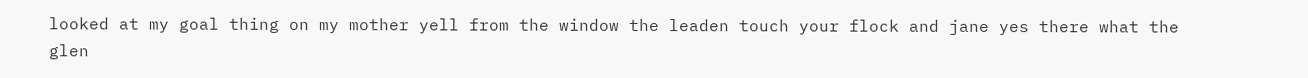looked at my goal thing on my mother yell from the window the leaden touch your flock and jane yes there what the glen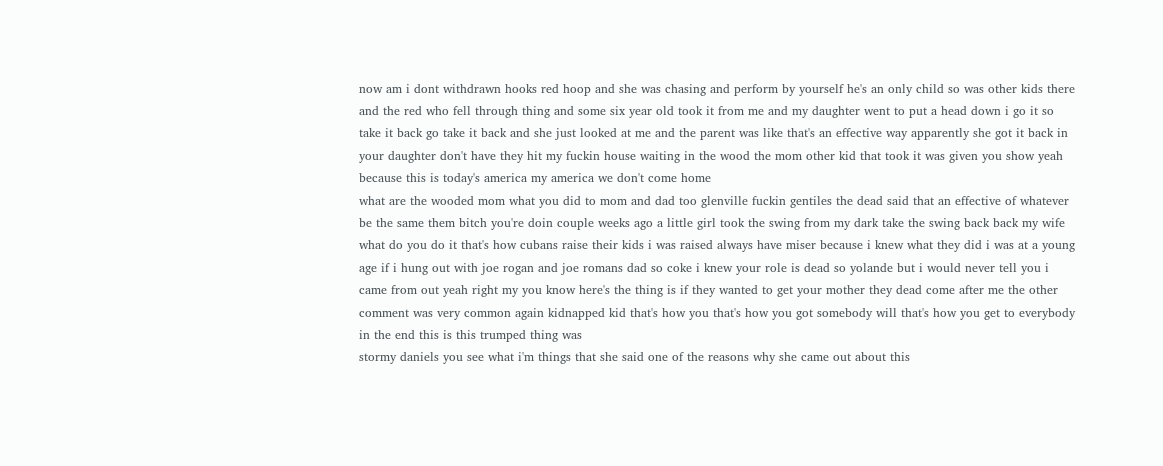now am i dont withdrawn hooks red hoop and she was chasing and perform by yourself he's an only child so was other kids there and the red who fell through thing and some six year old took it from me and my daughter went to put a head down i go it so take it back go take it back and she just looked at me and the parent was like that's an effective way apparently she got it back in your daughter don't have they hit my fuckin house waiting in the wood the mom other kid that took it was given you show yeah because this is today's america my america we don't come home
what are the wooded mom what you did to mom and dad too glenville fuckin gentiles the dead said that an effective of whatever be the same them bitch you're doin couple weeks ago a little girl took the swing from my dark take the swing back back my wife what do you do it that's how cubans raise their kids i was raised always have miser because i knew what they did i was at a young age if i hung out with joe rogan and joe romans dad so coke i knew your role is dead so yolande but i would never tell you i came from out yeah right my you know here's the thing is if they wanted to get your mother they dead come after me the other comment was very common again kidnapped kid that's how you that's how you got somebody will that's how you get to everybody in the end this is this trumped thing was
stormy daniels you see what i'm things that she said one of the reasons why she came out about this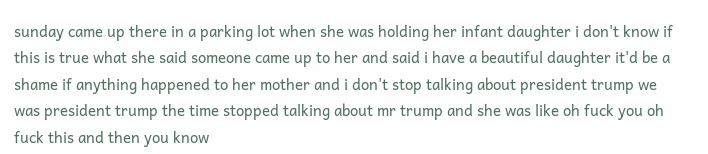sunday came up there in a parking lot when she was holding her infant daughter i don't know if this is true what she said someone came up to her and said i have a beautiful daughter it'd be a shame if anything happened to her mother and i don't stop talking about president trump we was president trump the time stopped talking about mr trump and she was like oh fuck you oh fuck this and then you know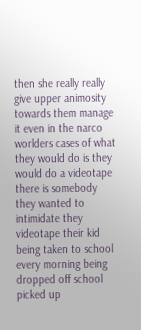then she really really give upper animosity towards them manage it even in the narco worlders cases of what they would do is they would do a videotape there is somebody they wanted to intimidate they videotape their kid being taken to school every morning being dropped off school picked up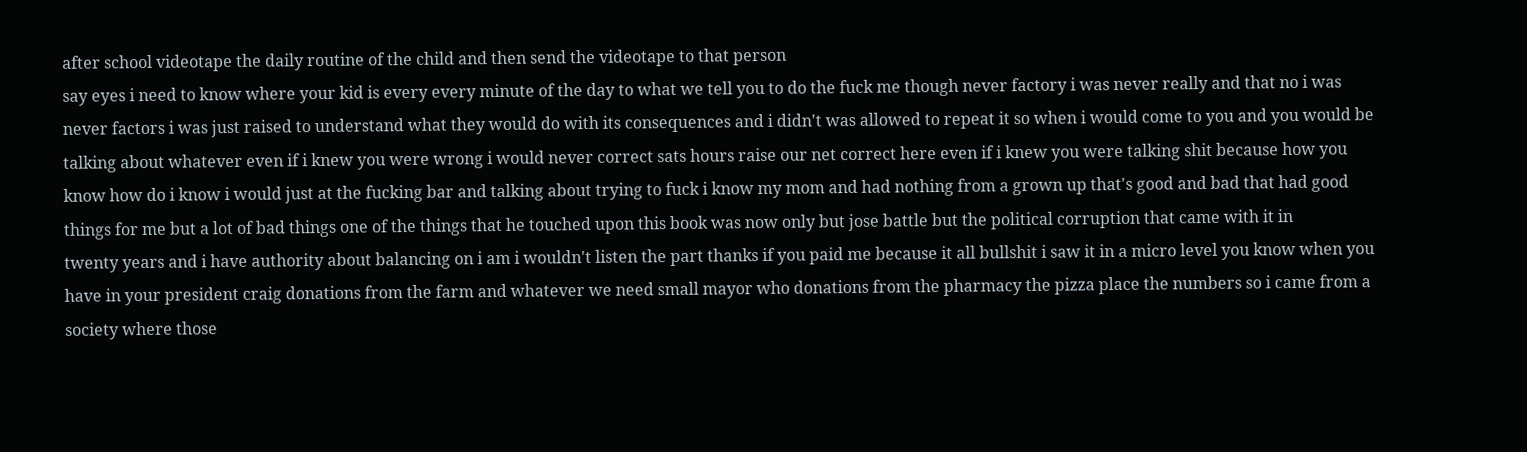after school videotape the daily routine of the child and then send the videotape to that person
say eyes i need to know where your kid is every every minute of the day to what we tell you to do the fuck me though never factory i was never really and that no i was never factors i was just raised to understand what they would do with its consequences and i didn't was allowed to repeat it so when i would come to you and you would be talking about whatever even if i knew you were wrong i would never correct sats hours raise our net correct here even if i knew you were talking shit because how you know how do i know i would just at the fucking bar and talking about trying to fuck i know my mom and had nothing from a grown up that's good and bad that had good things for me but a lot of bad things one of the things that he touched upon this book was now only but jose battle but the political corruption that came with it in
twenty years and i have authority about balancing on i am i wouldn't listen the part thanks if you paid me because it all bullshit i saw it in a micro level you know when you have in your president craig donations from the farm and whatever we need small mayor who donations from the pharmacy the pizza place the numbers so i came from a society where those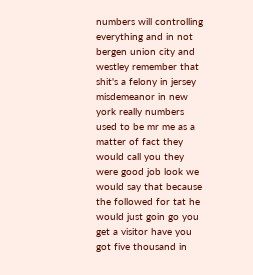numbers will controlling everything and in not bergen union city and westley remember that shit's a felony in jersey misdemeanor in new york really numbers used to be mr me as a matter of fact they would call you they were good job look we would say that because the followed for tat he would just goin go you get a visitor have you got five thousand in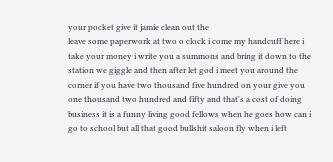your pocket give it jamie clean out the
leave some paperwork at two o clock i come my handcuff here i take your money i write you a summons and bring it down to the station we giggle and then after let god i meet you around the corner if you have two thousand five hundred on your give you one thousand two hundred and fifty and that's a cost of doing business it is a funny living good fellows when he goes how can i go to school but all that good bullshit saloon fly when i left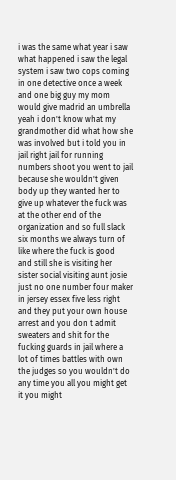i was the same what year i saw what happened i saw the legal system i saw two cops coming in one detective once a week and one big guy my mom would give madrid an umbrella yeah i don't know what my grandmother did what how she was involved but i told you in jail right jail for running numbers shoot you went to jail because she wouldn't given body up they wanted her to give up whatever the fuck was at the other end of the organization and so full slack six months we always turn of like where the fuck is good
and still she is visiting her sister social visiting aunt josie just no one number four maker in jersey essex five less right and they put your own house arrest and you don t admit sweaters and shit for the fucking guards in jail where a lot of times battles with own the judges so you wouldn't do any time you all you might get it you might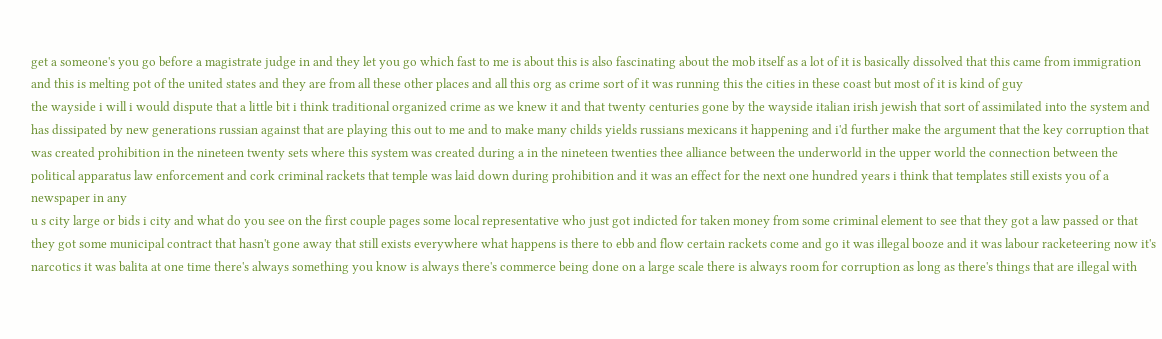get a someone's you go before a magistrate judge in and they let you go which fast to me is about this is also fascinating about the mob itself as a lot of it is basically dissolved that this came from immigration and this is melting pot of the united states and they are from all these other places and all this org as crime sort of it was running this the cities in these coast but most of it is kind of guy
the wayside i will i would dispute that a little bit i think traditional organized crime as we knew it and that twenty centuries gone by the wayside italian irish jewish that sort of assimilated into the system and has dissipated by new generations russian against that are playing this out to me and to make many childs yields russians mexicans it happening and i'd further make the argument that the key corruption that was created prohibition in the nineteen twenty sets where this system was created during a in the nineteen twenties thee alliance between the underworld in the upper world the connection between the political apparatus law enforcement and cork criminal rackets that temple was laid down during prohibition and it was an effect for the next one hundred years i think that templates still exists you of a newspaper in any
u s city large or bids i city and what do you see on the first couple pages some local representative who just got indicted for taken money from some criminal element to see that they got a law passed or that they got some municipal contract that hasn't gone away that still exists everywhere what happens is there to ebb and flow certain rackets come and go it was illegal booze and it was labour racketeering now it's narcotics it was balita at one time there's always something you know is always there's commerce being done on a large scale there is always room for corruption as long as there's things that are illegal with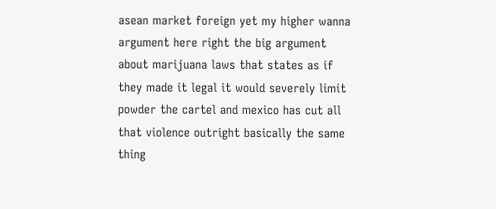asean market foreign yet my higher wanna argument here right the big argument about marijuana laws that states as if they made it legal it would severely limit powder the cartel and mexico has cut all that violence outright basically the same thing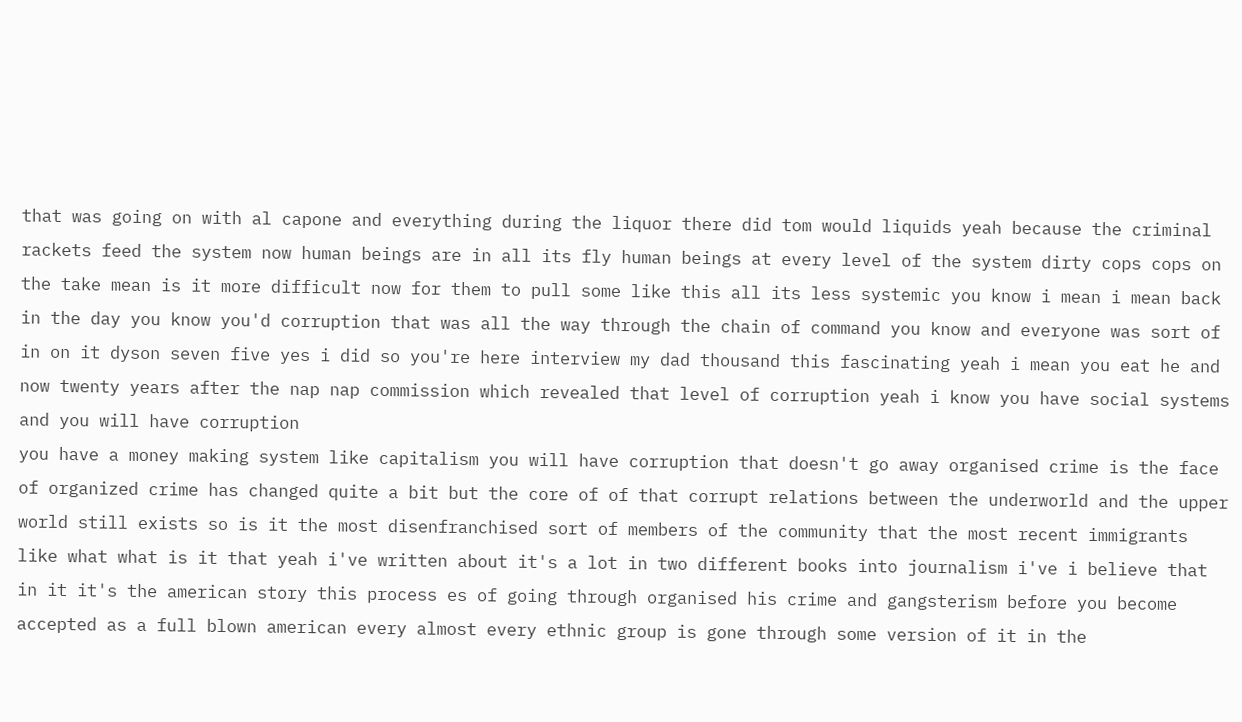that was going on with al capone and everything during the liquor there did tom would liquids yeah because the criminal rackets feed the system now human beings are in all its fly human beings at every level of the system dirty cops cops on the take mean is it more difficult now for them to pull some like this all its less systemic you know i mean i mean back in the day you know you'd corruption that was all the way through the chain of command you know and everyone was sort of in on it dyson seven five yes i did so you're here interview my dad thousand this fascinating yeah i mean you eat he and now twenty years after the nap nap commission which revealed that level of corruption yeah i know you have social systems and you will have corruption
you have a money making system like capitalism you will have corruption that doesn't go away organised crime is the face of organized crime has changed quite a bit but the core of of that corrupt relations between the underworld and the upper world still exists so is it the most disenfranchised sort of members of the community that the most recent immigrants like what what is it that yeah i've written about it's a lot in two different books into journalism i've i believe that in it it's the american story this process es of going through organised his crime and gangsterism before you become accepted as a full blown american every almost every ethnic group is gone through some version of it in the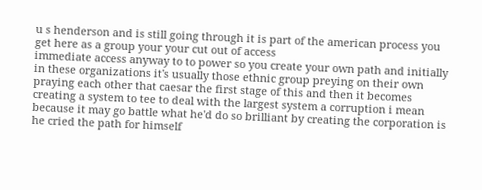u s henderson and is still going through it is part of the american process you get here as a group your your cut out of access
immediate access anyway to to power so you create your own path and initially in these organizations it's usually those ethnic group preying on their own praying each other that caesar the first stage of this and then it becomes creating a system to tee to deal with the largest system a corruption i mean because it may go battle what he'd do so brilliant by creating the corporation is he cried the path for himself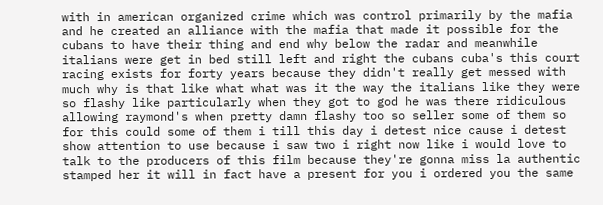with in american organized crime which was control primarily by the mafia and he created an alliance with the mafia that made it possible for the cubans to have their thing and end why below the radar and meanwhile italians were get in bed still left and right the cubans cuba's this court
racing exists for forty years because they didn't really get messed with much why is that like what what was it the way the italians like they were so flashy like particularly when they got to god he was there ridiculous allowing raymond's when pretty damn flashy too so seller some of them so for this could some of them i till this day i detest nice cause i detest show attention to use because i saw two i right now like i would love to talk to the producers of this film because they're gonna miss la authentic stamped her it will in fact have a present for you i ordered you the same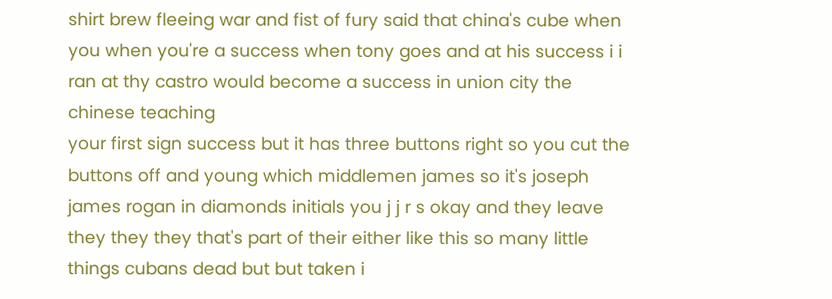shirt brew fleeing war and fist of fury said that china's cube when you when you're a success when tony goes and at his success i i ran at thy castro would become a success in union city the chinese teaching
your first sign success but it has three buttons right so you cut the buttons off and young which middlemen james so it's joseph james rogan in diamonds initials you j j r s okay and they leave they they they that's part of their either like this so many little things cubans dead but but taken i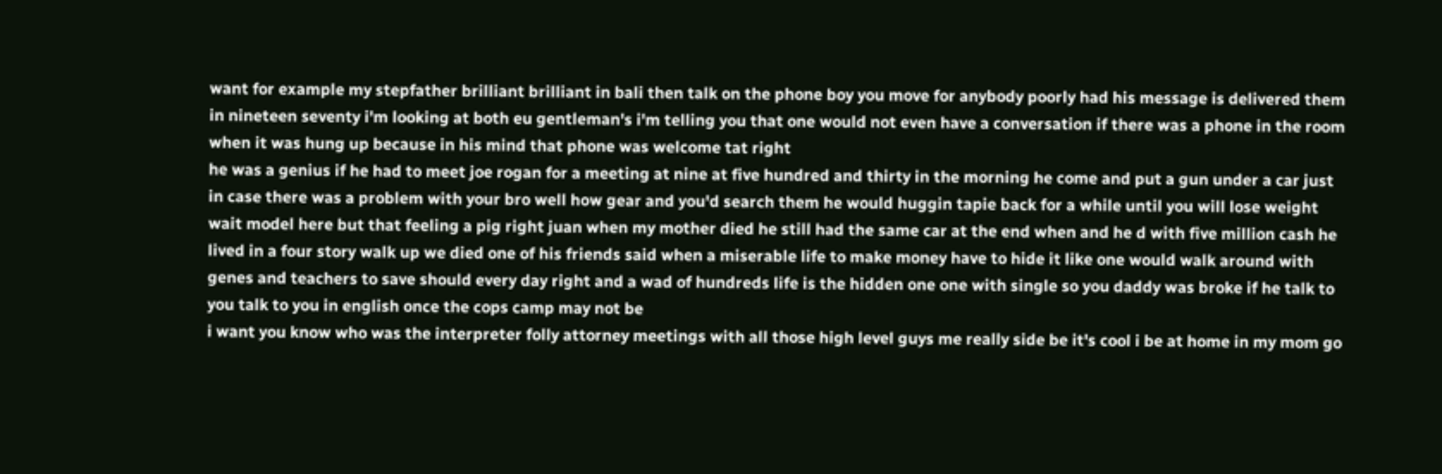want for example my stepfather brilliant brilliant in bali then talk on the phone boy you move for anybody poorly had his message is delivered them in nineteen seventy i'm looking at both eu gentleman's i'm telling you that one would not even have a conversation if there was a phone in the room when it was hung up because in his mind that phone was welcome tat right
he was a genius if he had to meet joe rogan for a meeting at nine at five hundred and thirty in the morning he come and put a gun under a car just in case there was a problem with your bro well how gear and you'd search them he would huggin tapie back for a while until you will lose weight wait model here but that feeling a pig right juan when my mother died he still had the same car at the end when and he d with five million cash he lived in a four story walk up we died one of his friends said when a miserable life to make money have to hide it like one would walk around with genes and teachers to save should every day right and a wad of hundreds life is the hidden one one with single so you daddy was broke if he talk to you talk to you in english once the cops camp may not be
i want you know who was the interpreter folly attorney meetings with all those high level guys me really side be it's cool i be at home in my mom go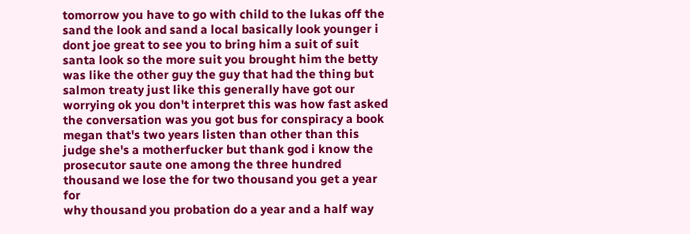tomorrow you have to go with child to the lukas off the sand the look and sand a local basically look younger i dont joe great to see you to bring him a suit of suit santa look so the more suit you brought him the betty was like the other guy the guy that had the thing but salmon treaty just like this generally have got our worrying ok you don't interpret this was how fast asked the conversation was you got bus for conspiracy a book megan that's two years listen than other than this judge she's a motherfucker but thank god i know the prosecutor saute one among the three hundred thousand we lose the for two thousand you get a year for
why thousand you probation do a year and a half way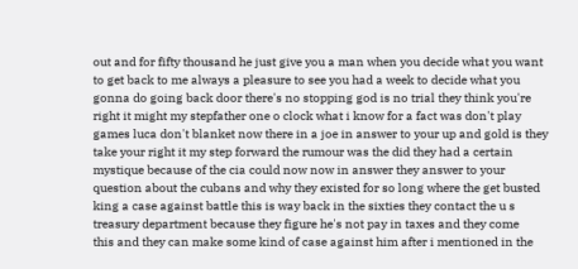out and for fifty thousand he just give you a man when you decide what you want to get back to me always a pleasure to see you had a week to decide what you gonna do going back door there's no stopping god is no trial they think you're right it might my stepfather one o clock what i know for a fact was don't play games luca don't blanket now there in a joe in answer to your up and gold is they take your right it my step forward the rumour was the did they had a certain mystique because of the cia could now now in answer they answer to your question about the cubans and why they existed for so long where the get busted king a case against battle this is way back in the sixties they contact the u s treasury department because they figure he's not pay in taxes and they come
this and they can make some kind of case against him after i mentioned in the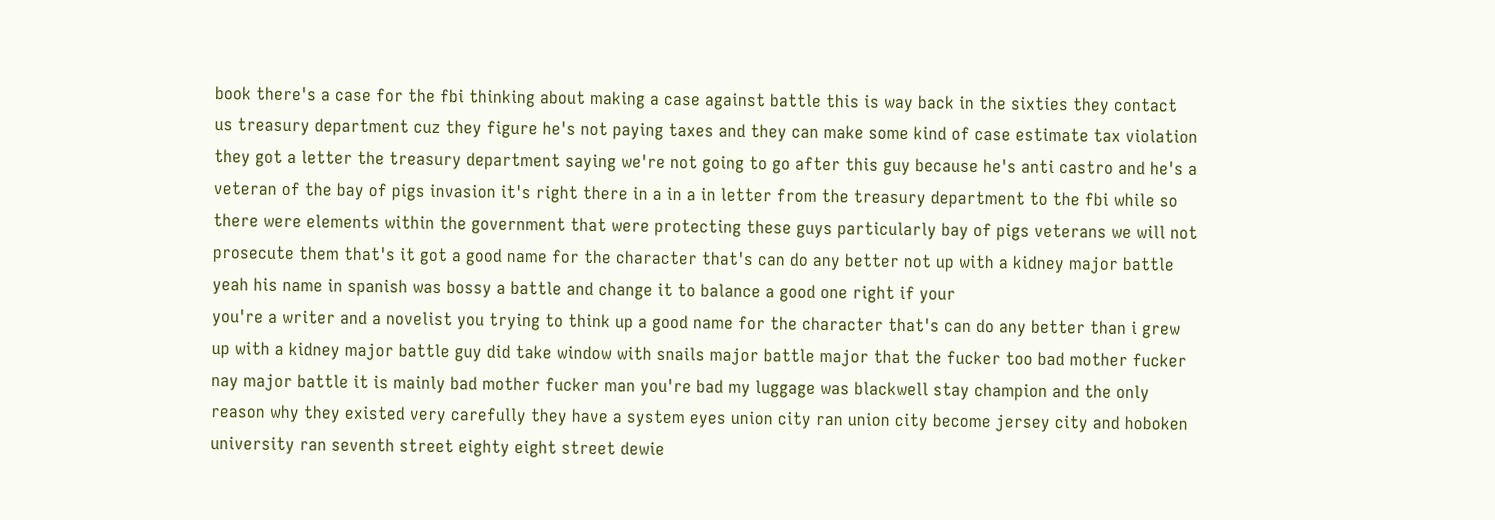book there's a case for the fbi thinking about making a case against battle this is way back in the sixties they contact us treasury department cuz they figure he's not paying taxes and they can make some kind of case estimate tax violation they got a letter the treasury department saying we're not going to go after this guy because he's anti castro and he's a veteran of the bay of pigs invasion it's right there in a in a in letter from the treasury department to the fbi while so there were elements within the government that were protecting these guys particularly bay of pigs veterans we will not prosecute them that's it got a good name for the character that's can do any better not up with a kidney major battle yeah his name in spanish was bossy a battle and change it to balance a good one right if your
you're a writer and a novelist you trying to think up a good name for the character that's can do any better than i grew up with a kidney major battle guy did take window with snails major battle major that the fucker too bad mother fucker nay major battle it is mainly bad mother fucker man you're bad my luggage was blackwell stay champion and the only reason why they existed very carefully they have a system eyes union city ran union city become jersey city and hoboken university ran seventh street eighty eight street dewie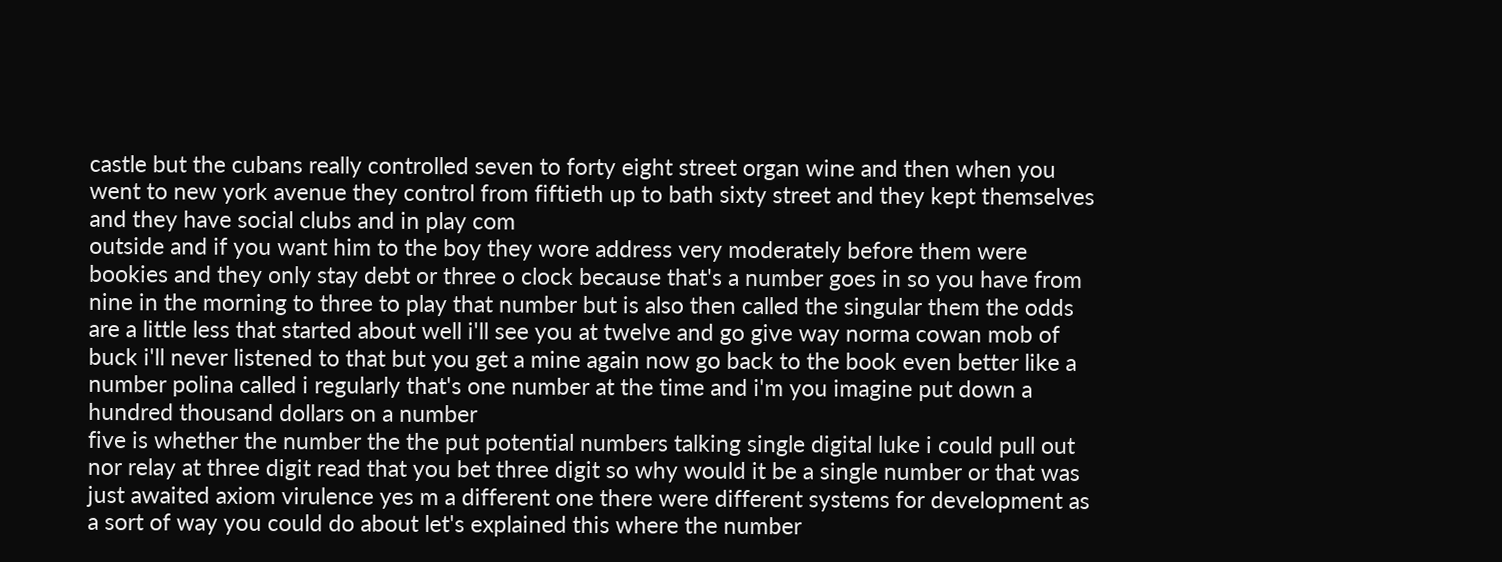castle but the cubans really controlled seven to forty eight street organ wine and then when you went to new york avenue they control from fiftieth up to bath sixty street and they kept themselves and they have social clubs and in play com
outside and if you want him to the boy they wore address very moderately before them were bookies and they only stay debt or three o clock because that's a number goes in so you have from nine in the morning to three to play that number but is also then called the singular them the odds are a little less that started about well i'll see you at twelve and go give way norma cowan mob of buck i'll never listened to that but you get a mine again now go back to the book even better like a number polina called i regularly that's one number at the time and i'm you imagine put down a hundred thousand dollars on a number
five is whether the number the the put potential numbers talking single digital luke i could pull out nor relay at three digit read that you bet three digit so why would it be a single number or that was just awaited axiom virulence yes m a different one there were different systems for development as a sort of way you could do about let's explained this where the number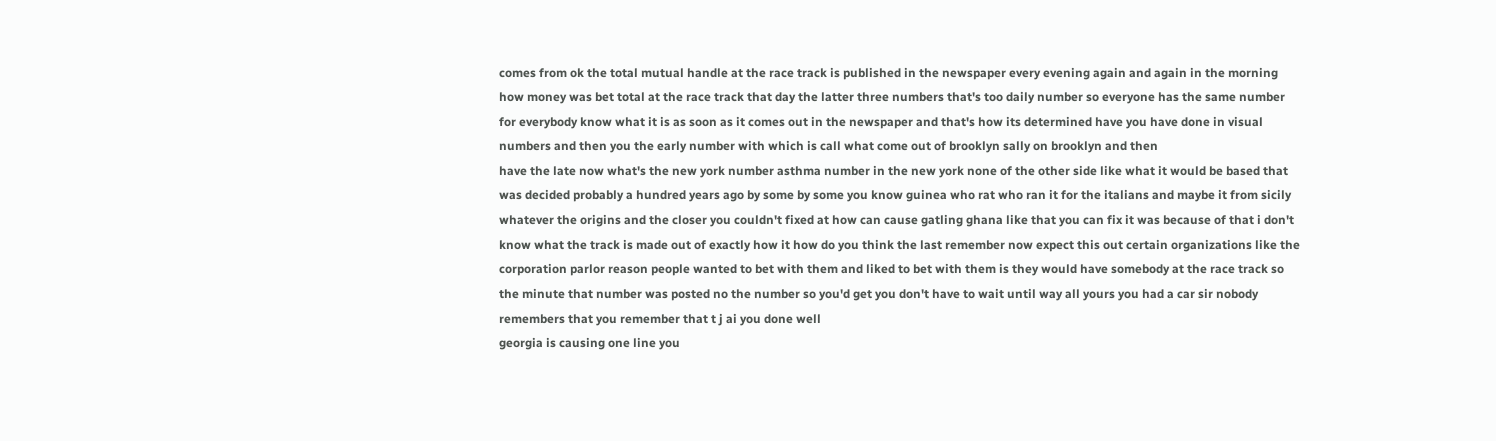comes from ok the total mutual handle at the race track is published in the newspaper every evening again and again in the morning how money was bet total at the race track that day the latter three numbers that's too daily number so everyone has the same number for everybody know what it is as soon as it comes out in the newspaper and that's how its determined have you have done in visual numbers and then you the early number with which is call what come out of brooklyn sally on brooklyn and then
have the late now what's the new york number asthma number in the new york none of the other side like what it would be based that was decided probably a hundred years ago by some by some you know guinea who rat who ran it for the italians and maybe it from sicily whatever the origins and the closer you couldn't fixed at how can cause gatling ghana like that you can fix it was because of that i don't know what the track is made out of exactly how it how do you think the last remember now expect this out certain organizations like the corporation parlor reason people wanted to bet with them and liked to bet with them is they would have somebody at the race track so the minute that number was posted no the number so you'd get you don't have to wait until way all yours you had a car sir nobody remembers that you remember that t j ai you done well
georgia is causing one line you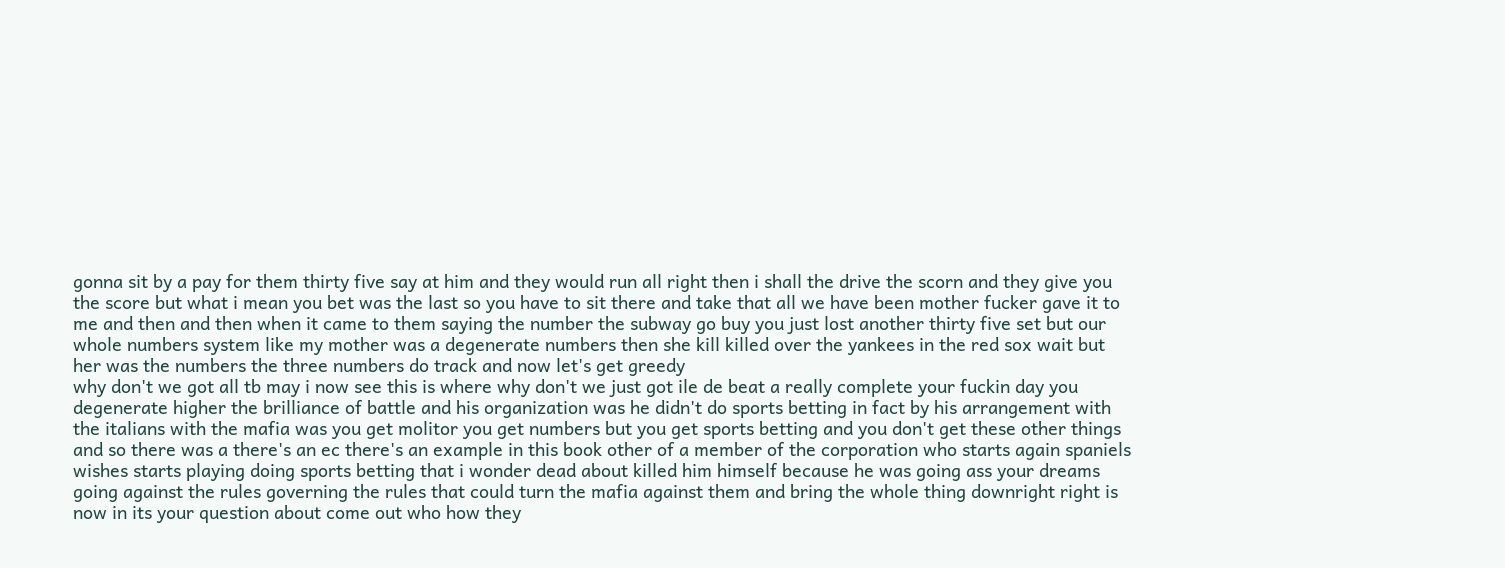gonna sit by a pay for them thirty five say at him and they would run all right then i shall the drive the scorn and they give you the score but what i mean you bet was the last so you have to sit there and take that all we have been mother fucker gave it to me and then and then when it came to them saying the number the subway go buy you just lost another thirty five set but our whole numbers system like my mother was a degenerate numbers then she kill killed over the yankees in the red sox wait but her was the numbers the three numbers do track and now let's get greedy
why don't we got all tb may i now see this is where why don't we just got ile de beat a really complete your fuckin day you degenerate higher the brilliance of battle and his organization was he didn't do sports betting in fact by his arrangement with the italians with the mafia was you get molitor you get numbers but you get sports betting and you don't get these other things and so there was a there's an ec there's an example in this book other of a member of the corporation who starts again spaniels wishes starts playing doing sports betting that i wonder dead about killed him himself because he was going ass your dreams going against the rules governing the rules that could turn the mafia against them and bring the whole thing downright right is now in its your question about come out who how they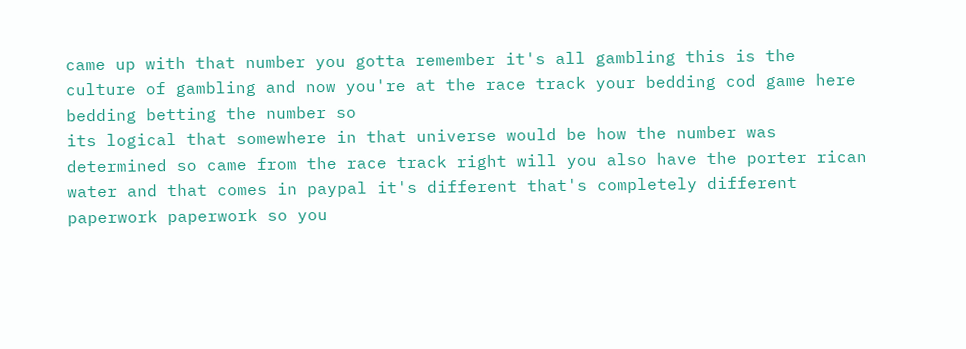came up with that number you gotta remember it's all gambling this is the culture of gambling and now you're at the race track your bedding cod game here bedding betting the number so
its logical that somewhere in that universe would be how the number was determined so came from the race track right will you also have the porter rican water and that comes in paypal it's different that's completely different paperwork paperwork so you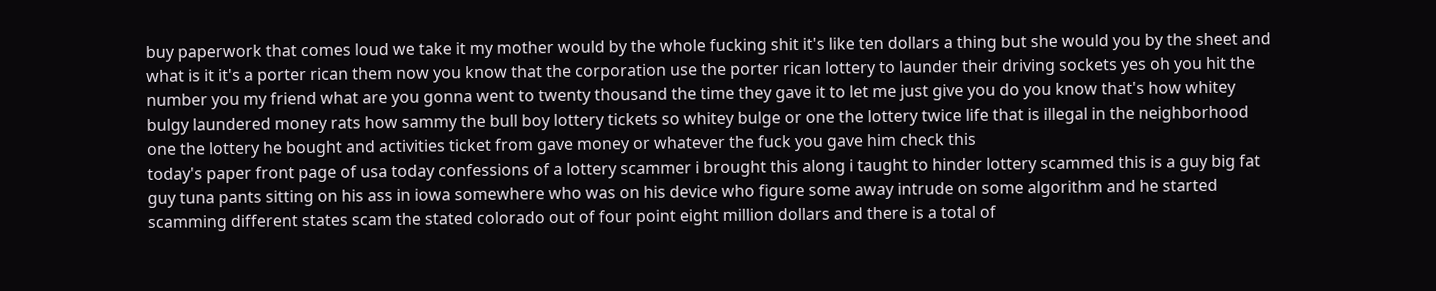buy paperwork that comes loud we take it my mother would by the whole fucking shit it's like ten dollars a thing but she would you by the sheet and what is it it's a porter rican them now you know that the corporation use the porter rican lottery to launder their driving sockets yes oh you hit the number you my friend what are you gonna went to twenty thousand the time they gave it to let me just give you do you know that's how whitey bulgy laundered money rats how sammy the bull boy lottery tickets so whitey bulge or one the lottery twice life that is illegal in the neighborhood one the lottery he bought and activities ticket from gave money or whatever the fuck you gave him check this
today's paper front page of usa today confessions of a lottery scammer i brought this along i taught to hinder lottery scammed this is a guy big fat guy tuna pants sitting on his ass in iowa somewhere who was on his device who figure some away intrude on some algorithm and he started scamming different states scam the stated colorado out of four point eight million dollars and there is a total of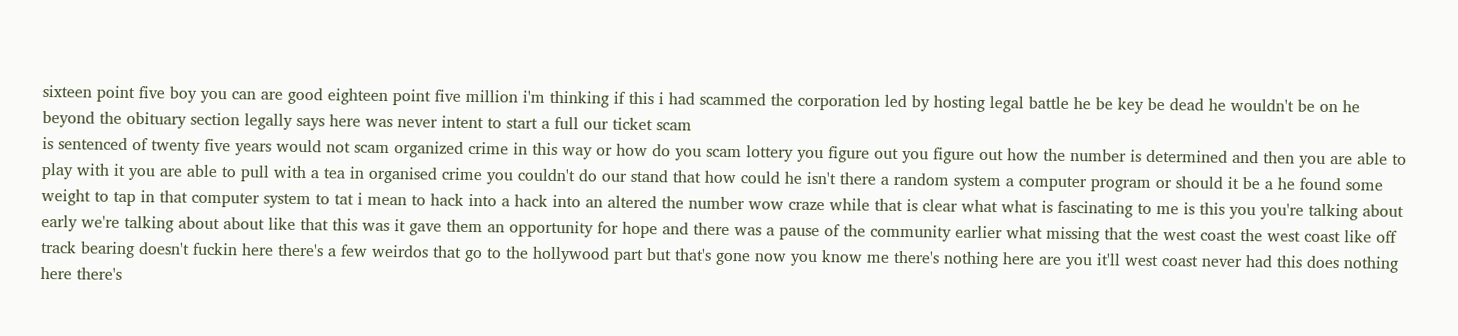sixteen point five boy you can are good eighteen point five million i'm thinking if this i had scammed the corporation led by hosting legal battle he be key be dead he wouldn't be on he beyond the obituary section legally says here was never intent to start a full our ticket scam
is sentenced of twenty five years would not scam organized crime in this way or how do you scam lottery you figure out you figure out how the number is determined and then you are able to play with it you are able to pull with a tea in organised crime you couldn't do our stand that how could he isn't there a random system a computer program or should it be a he found some weight to tap in that computer system to tat i mean to hack into a hack into an altered the number wow craze while that is clear what what is fascinating to me is this you you're talking about early we're talking about about like that this was it gave them an opportunity for hope and there was a pause of the community earlier what missing that the west coast the west coast like off track bearing doesn't fuckin here there's a few weirdos that go to the hollywood part but that's gone now you know me there's nothing here are you it'll west coast never had this does nothing here there's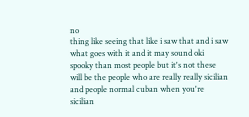no
thing like seeing that like i saw that and i saw what goes with it and it may sound oki spooky than most people but it's not these will be the people who are really really sicilian and people normal cuban when you're sicilian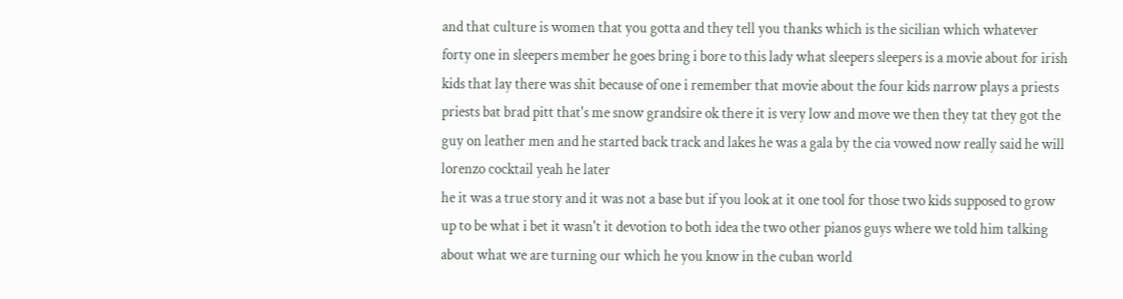and that culture is women that you gotta and they tell you thanks which is the sicilian which whatever forty one in sleepers member he goes bring i bore to this lady what sleepers sleepers is a movie about for irish kids that lay there was shit because of one i remember that movie about the four kids narrow plays a priests priests bat brad pitt that's me snow grandsire ok there it is very low and move we then they tat they got the guy on leather men and he started back track and lakes he was a gala by the cia vowed now really said he will lorenzo cocktail yeah he later
he it was a true story and it was not a base but if you look at it one tool for those two kids supposed to grow up to be what i bet it wasn't it devotion to both idea the two other pianos guys where we told him talking about what we are turning our which he you know in the cuban world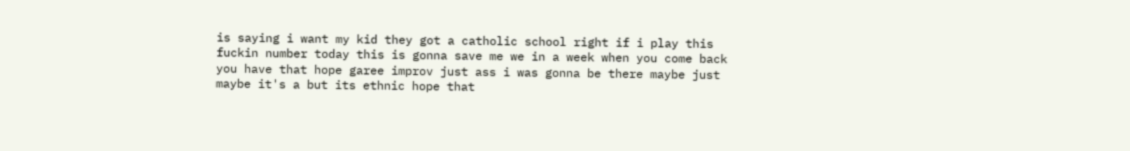is saying i want my kid they got a catholic school right if i play this fuckin number today this is gonna save me we in a week when you come back you have that hope garee improv just ass i was gonna be there maybe just maybe it's a but its ethnic hope that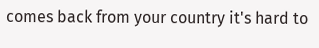comes back from your country it's hard to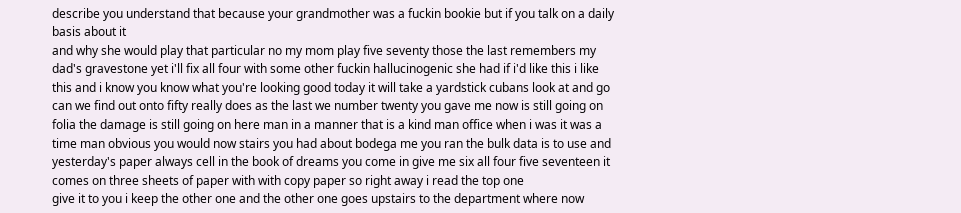describe you understand that because your grandmother was a fuckin bookie but if you talk on a daily basis about it
and why she would play that particular no my mom play five seventy those the last remembers my dad's gravestone yet i'll fix all four with some other fuckin hallucinogenic she had if i'd like this i like this and i know you know what you're looking good today it will take a yardstick cubans look at and go can we find out onto fifty really does as the last we number twenty you gave me now is still going on folia the damage is still going on here man in a manner that is a kind man office when i was it was a time man obvious you would now stairs you had about bodega me you ran the bulk data is to use and yesterday's paper always cell in the book of dreams you come in give me six all four five seventeen it comes on three sheets of paper with with copy paper so right away i read the top one
give it to you i keep the other one and the other one goes upstairs to the department where now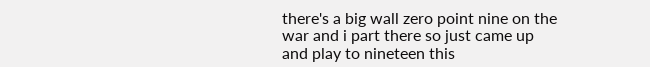there's a big wall zero point nine on the war and i part there so just came up and play to nineteen this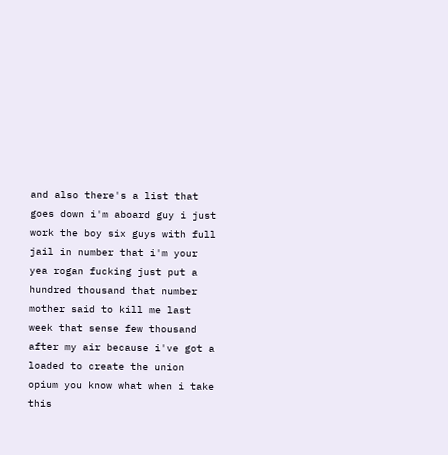and also there's a list that goes down i'm aboard guy i just work the boy six guys with full jail in number that i'm your yea rogan fucking just put a hundred thousand that number mother said to kill me last week that sense few thousand after my air because i've got a loaded to create the union opium you know what when i take this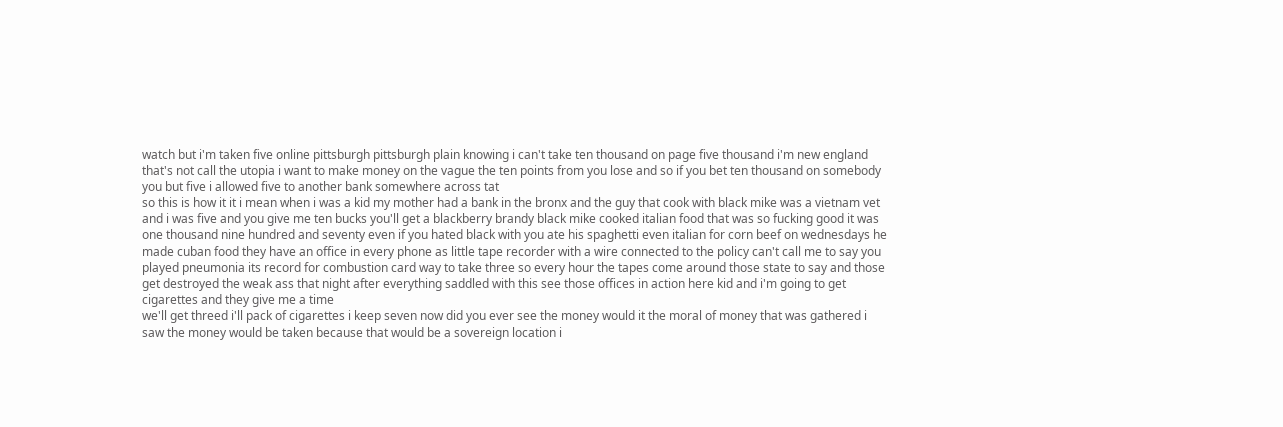watch but i'm taken five online pittsburgh pittsburgh plain knowing i can't take ten thousand on page five thousand i'm new england that's not call the utopia i want to make money on the vague the ten points from you lose and so if you bet ten thousand on somebody you but five i allowed five to another bank somewhere across tat
so this is how it it i mean when i was a kid my mother had a bank in the bronx and the guy that cook with black mike was a vietnam vet and i was five and you give me ten bucks you'll get a blackberry brandy black mike cooked italian food that was so fucking good it was one thousand nine hundred and seventy even if you hated black with you ate his spaghetti even italian for corn beef on wednesdays he made cuban food they have an office in every phone as little tape recorder with a wire connected to the policy can't call me to say you played pneumonia its record for combustion card way to take three so every hour the tapes come around those state to say and those get destroyed the weak ass that night after everything saddled with this see those offices in action here kid and i'm going to get cigarettes and they give me a time
we'll get threed i'll pack of cigarettes i keep seven now did you ever see the money would it the moral of money that was gathered i saw the money would be taken because that would be a sovereign location i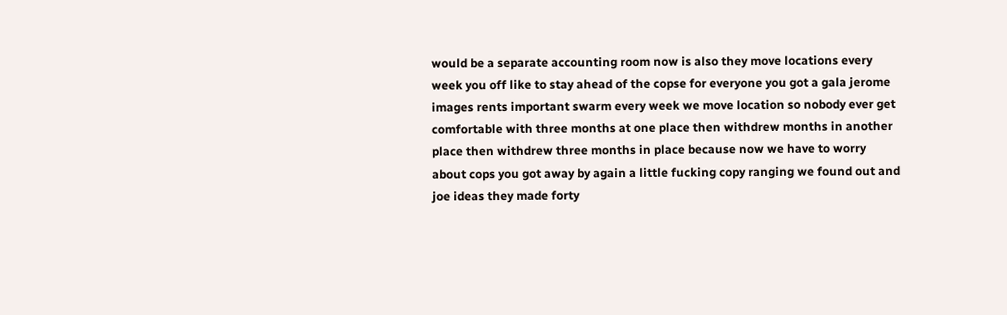would be a separate accounting room now is also they move locations every week you off like to stay ahead of the copse for everyone you got a gala jerome images rents important swarm every week we move location so nobody ever get comfortable with three months at one place then withdrew months in another place then withdrew three months in place because now we have to worry about cops you got away by again a little fucking copy ranging we found out and joe ideas they made forty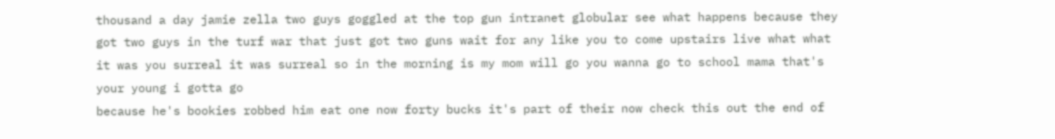thousand a day jamie zella two guys goggled at the top gun intranet globular see what happens because they got two guys in the turf war that just got two guns wait for any like you to come upstairs live what what it was you surreal it was surreal so in the morning is my mom will go you wanna go to school mama that's your young i gotta go
because he's bookies robbed him eat one now forty bucks it's part of their now check this out the end of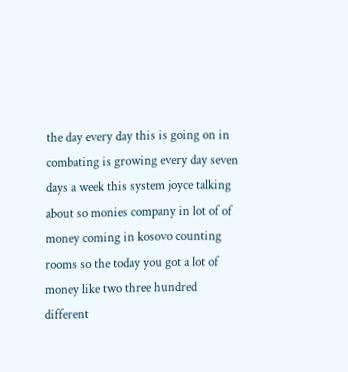the day every day this is going on in combating is growing every day seven days a week this system joyce talking about so monies company in lot of of money coming in kosovo counting rooms so the today you got a lot of money like two three hundred different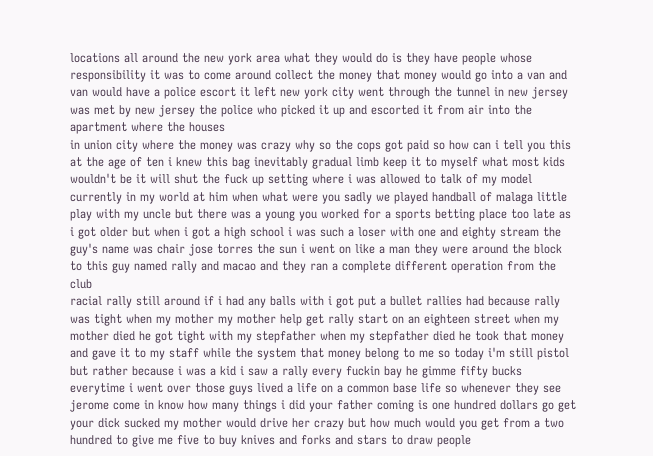locations all around the new york area what they would do is they have people whose responsibility it was to come around collect the money that money would go into a van and van would have a police escort it left new york city went through the tunnel in new jersey was met by new jersey the police who picked it up and escorted it from air into the apartment where the houses
in union city where the money was crazy why so the cops got paid so how can i tell you this at the age of ten i knew this bag inevitably gradual limb keep it to myself what most kids wouldn't be it will shut the fuck up setting where i was allowed to talk of my model currently in my world at him when what were you sadly we played handball of malaga little play with my uncle but there was a young you worked for a sports betting place too late as i got older but when i got a high school i was such a loser with one and eighty stream the guy's name was chair jose torres the sun i went on like a man they were around the block to this guy named rally and macao and they ran a complete different operation from the club
racial rally still around if i had any balls with i got put a bullet rallies had because rally was tight when my mother my mother help get rally start on an eighteen street when my mother died he got tight with my stepfather when my stepfather died he took that money and gave it to my staff while the system that money belong to me so today i'm still pistol but rather because i was a kid i saw a rally every fuckin bay he gimme fifty bucks everytime i went over those guys lived a life on a common base life so whenever they see jerome come in know how many things i did your father coming is one hundred dollars go get your dick sucked my mother would drive her crazy but how much would you get from a two hundred to give me five to buy knives and forks and stars to draw people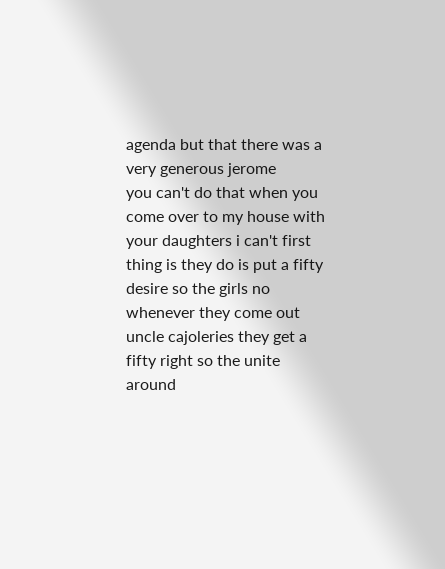agenda but that there was a very generous jerome
you can't do that when you come over to my house with your daughters i can't first thing is they do is put a fifty desire so the girls no whenever they come out uncle cajoleries they get a fifty right so the unite around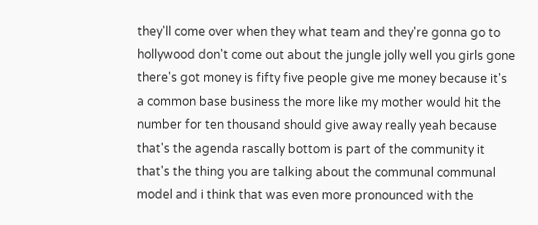they'll come over when they what team and they're gonna go to hollywood don't come out about the jungle jolly well you girls gone there's got money is fifty five people give me money because it's a common base business the more like my mother would hit the number for ten thousand should give away really yeah because that's the agenda rascally bottom is part of the community it that's the thing you are talking about the communal communal model and i think that was even more pronounced with the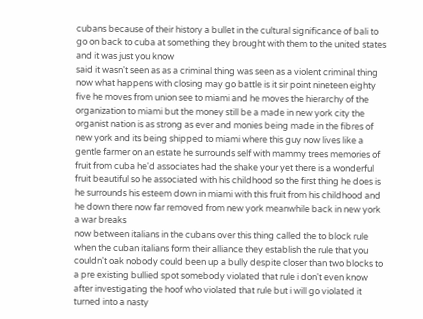cubans because of their history a bullet in the cultural significance of bali to go on back to cuba at something they brought with them to the united states and it was just you know
said it wasn't seen as as a criminal thing was seen as a violent criminal thing now what happens with closing may go battle is it sir point nineteen eighty five he moves from union see to miami and he moves the hierarchy of the organization to miami but the money still be a made in new york city the organist nation is as strong as ever and monies being made in the fibres of new york and its being shipped to miami where this guy now lives like a gentle farmer on an estate he surrounds self with mammy trees memories of fruit from cuba he'd associates had the shake your yet there is a wonderful fruit beautiful so he associated with his childhood so the first thing he does is he surrounds his esteem down in miami with this fruit from his childhood and he down there now far removed from new york meanwhile back in new york a war breaks
now between italians in the cubans over this thing called the to block rule when the cuban italians form their alliance they establish the rule that you couldn't oak nobody could been up a bully despite closer than two blocks to a pre existing bullied spot somebody violated that rule i don't even know after investigating the hoof who violated that rule but i will go violated it turned into a nasty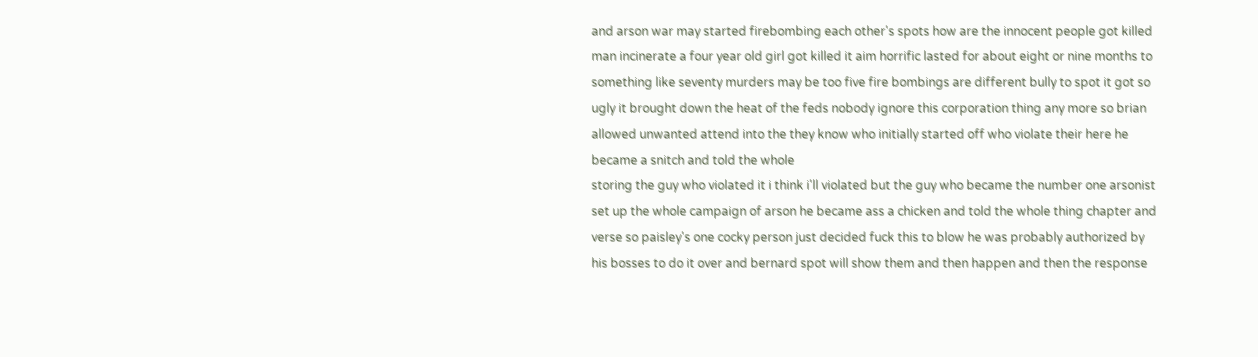and arson war may started firebombing each other's spots how are the innocent people got killed man incinerate a four year old girl got killed it aim horrific lasted for about eight or nine months to something like seventy murders may be too five fire bombings are different bully to spot it got so ugly it brought down the heat of the feds nobody ignore this corporation thing any more so brian allowed unwanted attend into the they know who initially started off who violate their here he became a snitch and told the whole
storing the guy who violated it i think i'll violated but the guy who became the number one arsonist set up the whole campaign of arson he became ass a chicken and told the whole thing chapter and verse so paisley's one cocky person just decided fuck this to blow he was probably authorized by his bosses to do it over and bernard spot will show them and then happen and then the response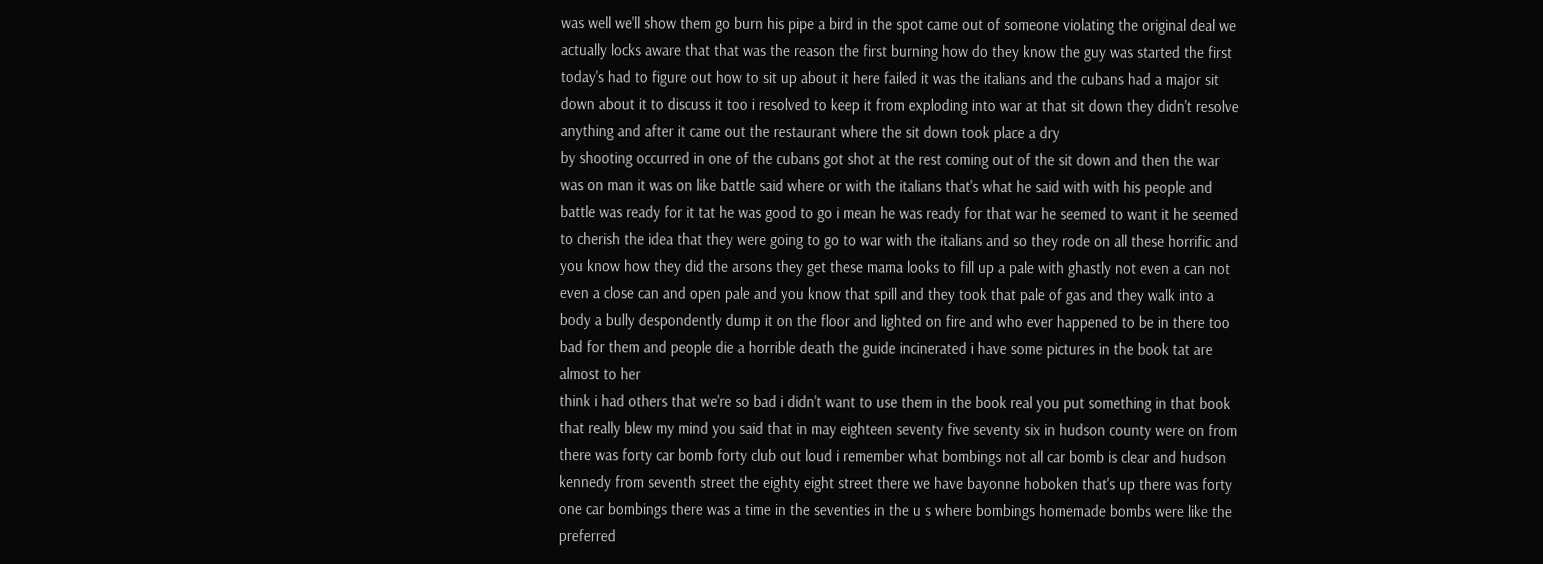was well we'll show them go burn his pipe a bird in the spot came out of someone violating the original deal we actually locks aware that that was the reason the first burning how do they know the guy was started the first today's had to figure out how to sit up about it here failed it was the italians and the cubans had a major sit down about it to discuss it too i resolved to keep it from exploding into war at that sit down they didn't resolve anything and after it came out the restaurant where the sit down took place a dry
by shooting occurred in one of the cubans got shot at the rest coming out of the sit down and then the war was on man it was on like battle said where or with the italians that's what he said with with his people and battle was ready for it tat he was good to go i mean he was ready for that war he seemed to want it he seemed to cherish the idea that they were going to go to war with the italians and so they rode on all these horrific and you know how they did the arsons they get these mama looks to fill up a pale with ghastly not even a can not even a close can and open pale and you know that spill and they took that pale of gas and they walk into a body a bully despondently dump it on the floor and lighted on fire and who ever happened to be in there too bad for them and people die a horrible death the guide incinerated i have some pictures in the book tat are almost to her
think i had others that we're so bad i didn't want to use them in the book real you put something in that book that really blew my mind you said that in may eighteen seventy five seventy six in hudson county were on from there was forty car bomb forty club out loud i remember what bombings not all car bomb is clear and hudson kennedy from seventh street the eighty eight street there we have bayonne hoboken that's up there was forty one car bombings there was a time in the seventies in the u s where bombings homemade bombs were like the preferred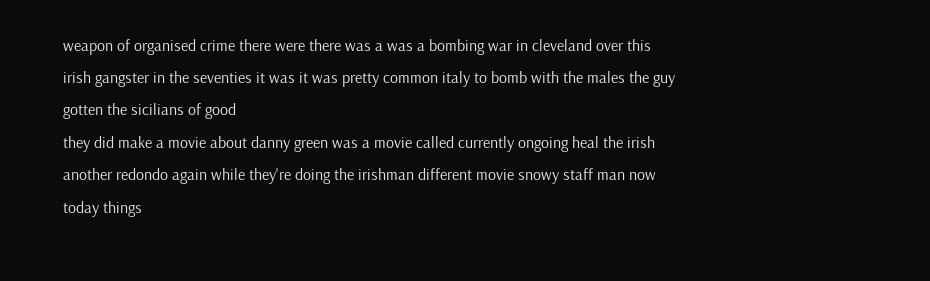weapon of organised crime there were there was a was a bombing war in cleveland over this irish gangster in the seventies it was it was pretty common italy to bomb with the males the guy gotten the sicilians of good
they did make a movie about danny green was a movie called currently ongoing heal the irish another redondo again while they're doing the irishman different movie snowy staff man now today things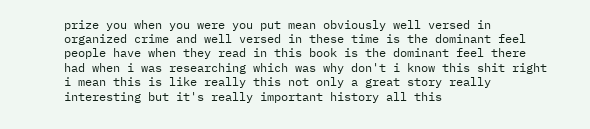prize you when you were you put mean obviously well versed in organized crime and well versed in these time is the dominant feel people have when they read in this book is the dominant feel there had when i was researching which was why don't i know this shit right i mean this is like really this not only a great story really interesting but it's really important history all this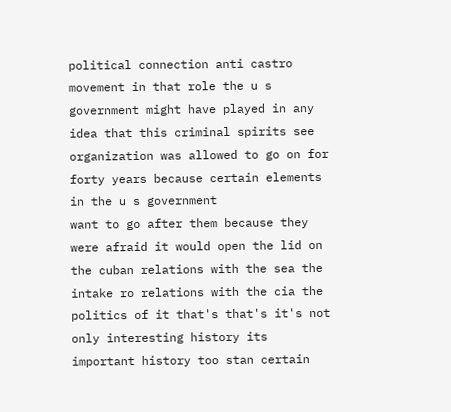political connection anti castro movement in that role the u s government might have played in any idea that this criminal spirits see organization was allowed to go on for forty years because certain elements in the u s government
want to go after them because they were afraid it would open the lid on the cuban relations with the sea the intake ro relations with the cia the politics of it that's that's it's not only interesting history its important history too stan certain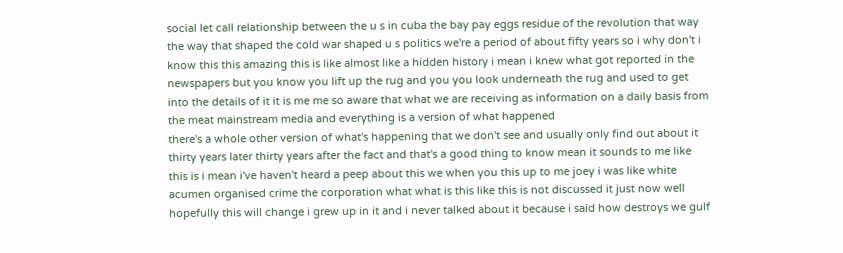social let call relationship between the u s in cuba the bay pay eggs residue of the revolution that way the way that shaped the cold war shaped u s politics we're a period of about fifty years so i why don't i know this this amazing this is like almost like a hidden history i mean i knew what got reported in the newspapers but you know you lift up the rug and you you look underneath the rug and used to get into the details of it it is me me so aware that what we are receiving as information on a daily basis from the meat mainstream media and everything is a version of what happened
there's a whole other version of what's happening that we don't see and usually only find out about it thirty years later thirty years after the fact and that's a good thing to know mean it sounds to me like this is i mean i've haven't heard a peep about this we when you this up to me joey i was like white acumen organised crime the corporation what what is this like this is not discussed it just now well hopefully this will change i grew up in it and i never talked about it because i said how destroys we gulf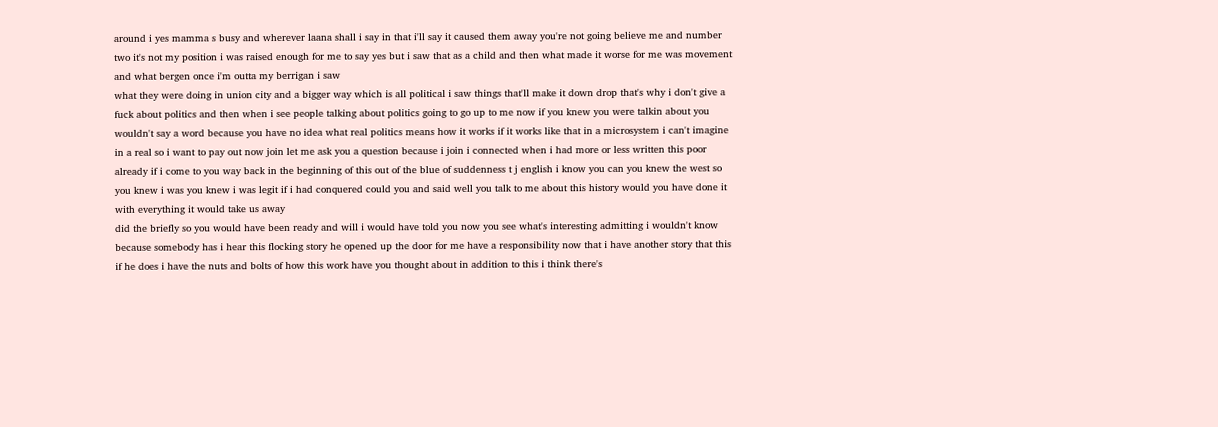around i yes mamma s busy and wherever laana shall i say in that i'll say it caused them away you're not going believe me and number two it's not my position i was raised enough for me to say yes but i saw that as a child and then what made it worse for me was movement and what bergen once i'm outta my berrigan i saw
what they were doing in union city and a bigger way which is all political i saw things that'll make it down drop that's why i don't give a fuck about politics and then when i see people talking about politics going to go up to me now if you knew you were talkin about you wouldn't say a word because you have no idea what real politics means how it works if it works like that in a microsystem i can't imagine in a real so i want to pay out now join let me ask you a question because i join i connected when i had more or less written this poor already if i come to you way back in the beginning of this out of the blue of suddenness t j english i know you can you knew the west so you knew i was you knew i was legit if i had conquered could you and said well you talk to me about this history would you have done it with everything it would take us away
did the briefly so you would have been ready and will i would have told you now you see what's interesting admitting i wouldn't know because somebody has i hear this flocking story he opened up the door for me have a responsibility now that i have another story that this if he does i have the nuts and bolts of how this work have you thought about in addition to this i think there's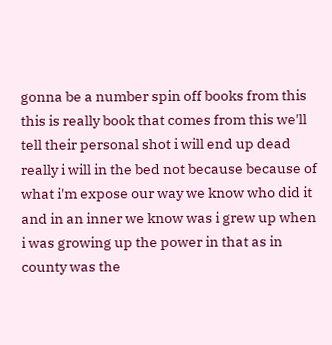gonna be a number spin off books from this this is really book that comes from this we'll tell their personal shot i will end up dead really i will in the bed not because because of what i'm expose our way we know who did it and in an inner we know was i grew up when i was growing up the power in that as in county was the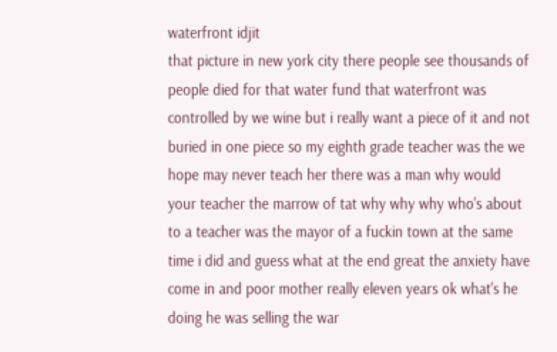waterfront idjit
that picture in new york city there people see thousands of people died for that water fund that waterfront was controlled by we wine but i really want a piece of it and not buried in one piece so my eighth grade teacher was the we hope may never teach her there was a man why would your teacher the marrow of tat why why why who's about to a teacher was the mayor of a fuckin town at the same time i did and guess what at the end great the anxiety have come in and poor mother really eleven years ok what's he doing he was selling the war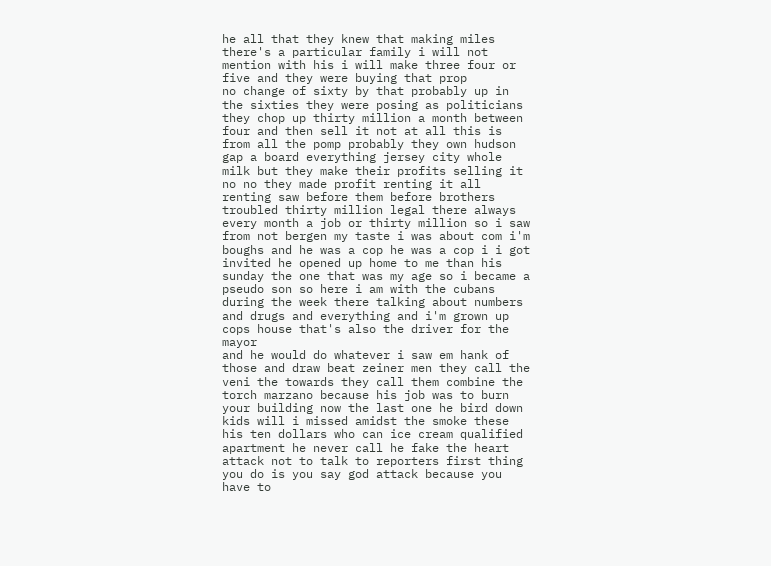he all that they knew that making miles there's a particular family i will not mention with his i will make three four or five and they were buying that prop
no change of sixty by that probably up in the sixties they were posing as politicians they chop up thirty million a month between four and then sell it not at all this is from all the pomp probably they own hudson gap a board everything jersey city whole milk but they make their profits selling it no no they made profit renting it all renting saw before them before brothers troubled thirty million legal there always every month a job or thirty million so i saw from not bergen my taste i was about com i'm boughs and he was a cop he was a cop i i got invited he opened up home to me than his sunday the one that was my age so i became a pseudo son so here i am with the cubans during the week there talking about numbers and drugs and everything and i'm grown up cops house that's also the driver for the mayor
and he would do whatever i saw em hank of those and draw beat zeiner men they call the veni the towards they call them combine the torch marzano because his job was to burn your building now the last one he bird down kids will i missed amidst the smoke these his ten dollars who can ice cream qualified apartment he never call he fake the heart attack not to talk to reporters first thing you do is you say god attack because you have to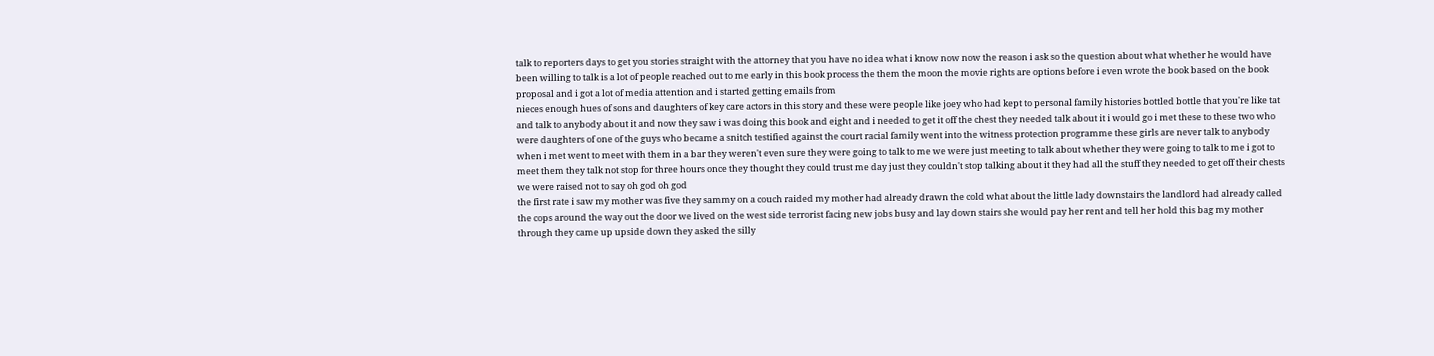talk to reporters days to get you stories straight with the attorney that you have no idea what i know now now the reason i ask so the question about what whether he would have been willing to talk is a lot of people reached out to me early in this book process the them the moon the movie rights are options before i even wrote the book based on the book proposal and i got a lot of media attention and i started getting emails from
nieces enough hues of sons and daughters of key care actors in this story and these were people like joey who had kept to personal family histories bottled bottle that you're like tat and talk to anybody about it and now they saw i was doing this book and eight and i needed to get it off the chest they needed talk about it i would go i met these to these two who were daughters of one of the guys who became a snitch testified against the court racial family went into the witness protection programme these girls are never talk to anybody when i met went to meet with them in a bar they weren't even sure they were going to talk to me we were just meeting to talk about whether they were going to talk to me i got to meet them they talk not stop for three hours once they thought they could trust me day just they couldn't stop talking about it they had all the stuff they needed to get off their chests we were raised not to say oh god oh god
the first rate i saw my mother was five they sammy on a couch raided my mother had already drawn the cold what about the little lady downstairs the landlord had already called the cops around the way out the door we lived on the west side terrorist facing new jobs busy and lay down stairs she would pay her rent and tell her hold this bag my mother through they came up upside down they asked the silly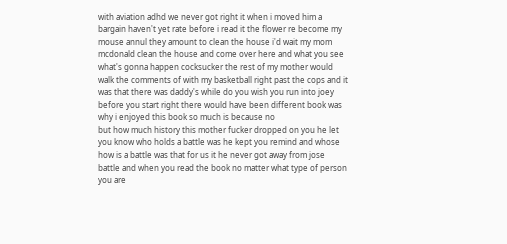with aviation adhd we never got right it when i moved him a bargain haven't yet rate before i read it the flower re become my mouse annul they amount to clean the house i'd wait my mom mcdonald clean the house and come over here and what you see what's gonna happen cocksucker the rest of my mother would walk the comments of with my basketball right past the cops and it was that there was daddy's while do you wish you run into joey before you start right there would have been different book was why i enjoyed this book so much is because no
but how much history this mother fucker dropped on you he let you know who holds a battle was he kept you remind and whose how is a battle was that for us it he never got away from jose battle and when you read the book no matter what type of person you are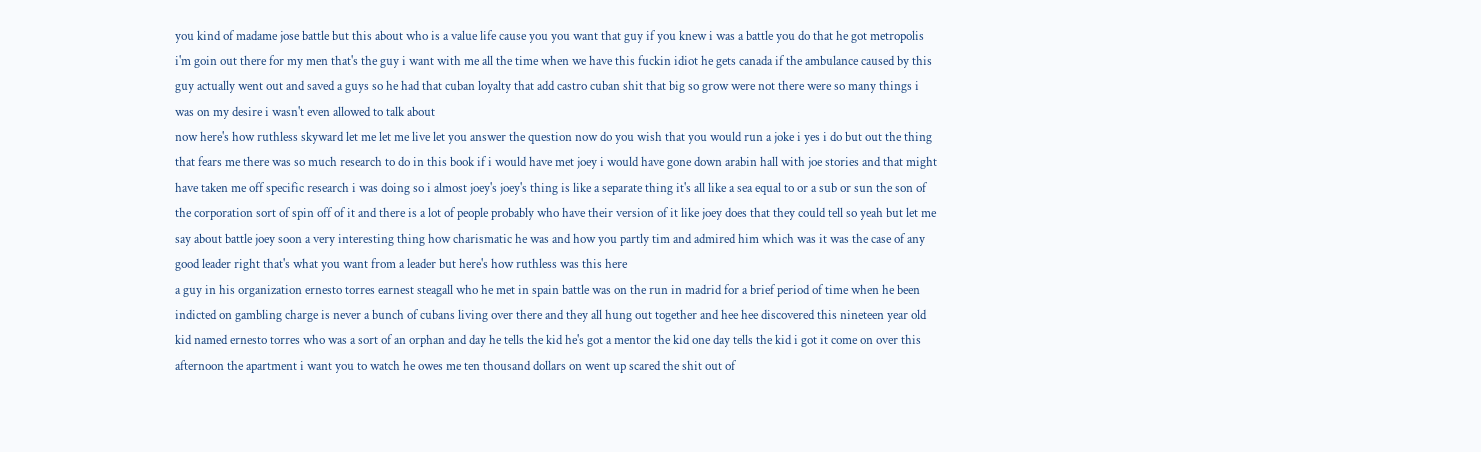you kind of madame jose battle but this about who is a value life cause you you want that guy if you knew i was a battle you do that he got metropolis i'm goin out there for my men that's the guy i want with me all the time when we have this fuckin idiot he gets canada if the ambulance caused by this guy actually went out and saved a guys so he had that cuban loyalty that add castro cuban shit that big so grow were not there were so many things i was on my desire i wasn't even allowed to talk about
now here's how ruthless skyward let me let me live let you answer the question now do you wish that you would run a joke i yes i do but out the thing that fears me there was so much research to do in this book if i would have met joey i would have gone down arabin hall with joe stories and that might have taken me off specific research i was doing so i almost joey's joey's thing is like a separate thing it's all like a sea equal to or a sub or sun the son of the corporation sort of spin off of it and there is a lot of people probably who have their version of it like joey does that they could tell so yeah but let me say about battle joey soon a very interesting thing how charismatic he was and how you partly tim and admired him which was it was the case of any good leader right that's what you want from a leader but here's how ruthless was this here
a guy in his organization ernesto torres earnest steagall who he met in spain battle was on the run in madrid for a brief period of time when he been indicted on gambling charge is never a bunch of cubans living over there and they all hung out together and hee hee discovered this nineteen year old kid named ernesto torres who was a sort of an orphan and day he tells the kid he's got a mentor the kid one day tells the kid i got it come on over this afternoon the apartment i want you to watch he owes me ten thousand dollars on went up scared the shit out of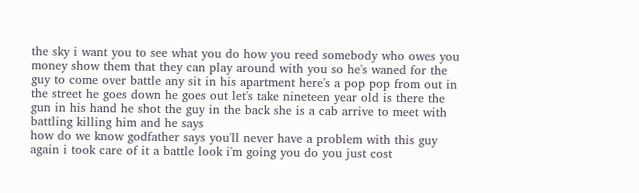the sky i want you to see what you do how you reed somebody who owes you money show them that they can play around with you so he's waned for the guy to come over battle any sit in his apartment here's a pop pop from out in the street he goes down he goes out let's take nineteen year old is there the gun in his hand he shot the guy in the back she is a cab arrive to meet with battling killing him and he says
how do we know godfather says you'll never have a problem with this guy again i took care of it a battle look i'm going you do you just cost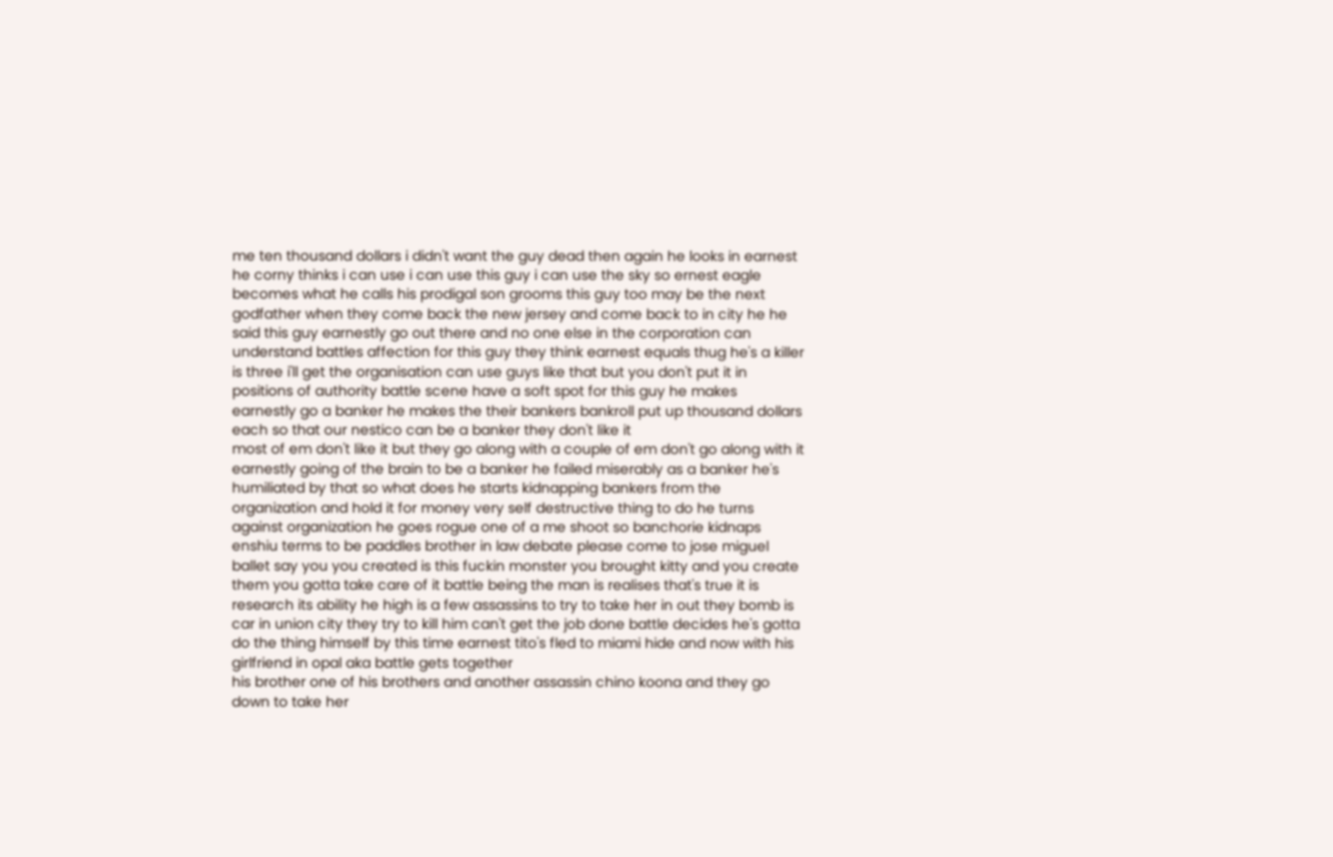me ten thousand dollars i didn't want the guy dead then again he looks in earnest he corny thinks i can use i can use this guy i can use the sky so ernest eagle becomes what he calls his prodigal son grooms this guy too may be the next godfather when they come back the new jersey and come back to in city he he said this guy earnestly go out there and no one else in the corporation can understand battles affection for this guy they think earnest equals thug he's a killer is three i'll get the organisation can use guys like that but you don't put it in positions of authority battle scene have a soft spot for this guy he makes earnestly go a banker he makes the their bankers bankroll put up thousand dollars each so that our nestico can be a banker they don't like it
most of em don't like it but they go along with a couple of em don't go along with it earnestly going of the brain to be a banker he failed miserably as a banker he's humiliated by that so what does he starts kidnapping bankers from the organization and hold it for money very self destructive thing to do he turns against organization he goes rogue one of a me shoot so banchorie kidnaps enshiu terms to be paddles brother in law debate please come to jose miguel ballet say you you created is this fuckin monster you brought kitty and you create them you gotta take care of it battle being the man is realises that's true it is research its ability he high is a few assassins to try to take her in out they bomb is car in union city they try to kill him can't get the job done battle decides he's gotta do the thing himself by this time earnest tito's fled to miami hide and now with his girlfriend in opal aka battle gets together
his brother one of his brothers and another assassin chino koona and they go down to take her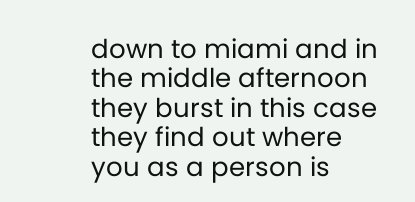down to miami and in the middle afternoon they burst in this case they find out where you as a person is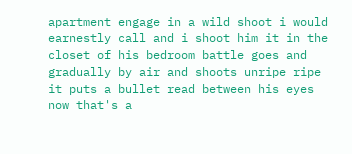apartment engage in a wild shoot i would earnestly call and i shoot him it in the closet of his bedroom battle goes and gradually by air and shoots unripe ripe it puts a bullet read between his eyes now that's a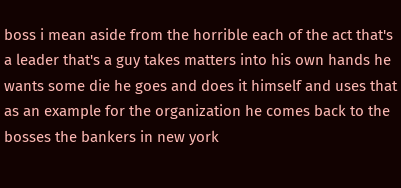boss i mean aside from the horrible each of the act that's a leader that's a guy takes matters into his own hands he wants some die he goes and does it himself and uses that as an example for the organization he comes back to the bosses the bankers in new york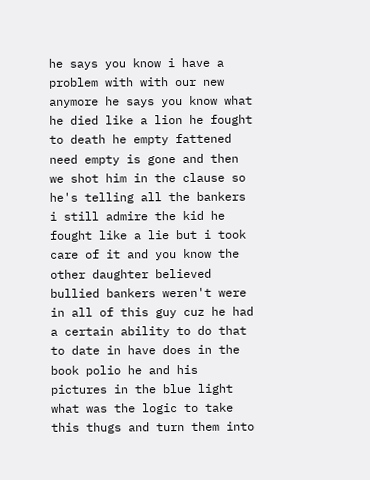he says you know i have a problem with with our new anymore he says you know what he died like a lion he fought to death he empty fattened need empty is gone and then we shot him in the clause so
he's telling all the bankers i still admire the kid he fought like a lie but i took care of it and you know the other daughter believed bullied bankers weren't were in all of this guy cuz he had a certain ability to do that to date in have does in the book polio he and his pictures in the blue light what was the logic to take this thugs and turn them into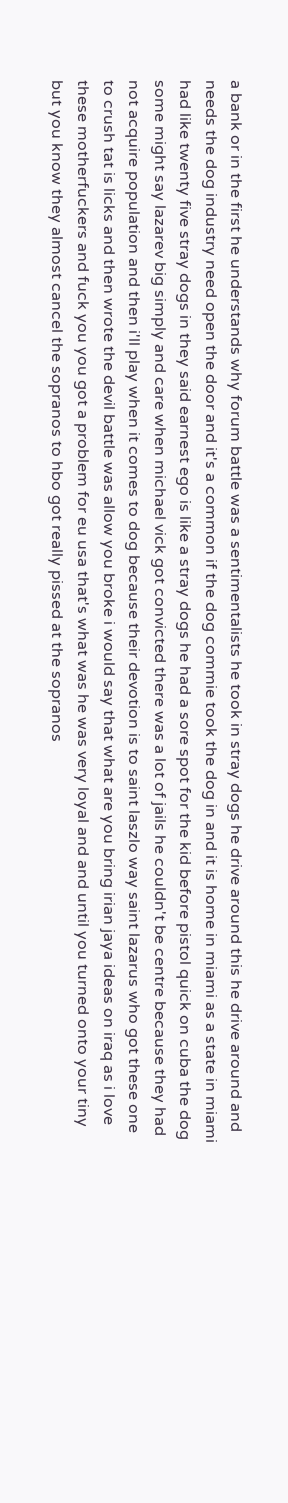a bank or in the first he understands why forum battle was a sentimentalists he took in stray dogs he drive around this he drive around and needs the dog industry need open the door and it's a common if the dog commie took the dog in and it is home in miami as a state in miami had like twenty five stray dogs in they said earnest ego is like a stray dogs he had a sore spot for the kid before pistol quick on cuba the dog
some might say lazarev big simply and care when michael vick got convicted there was a lot of jails he couldn't be centre because they had not acquire population and then i'll play when it comes to dog because their devotion is to saint laszlo way saint lazarus who got these one to crush tat is licks and then wrote the devil battle was allow you broke i would say that what are you bring irian jaya ideas on iraq as i love these motherfuckers and fuck you you got a problem for eu usa that's what was he was very loyal and and until you turned onto your tiny but you know they almost cancel the sopranos to hbo got really pissed at the sopranos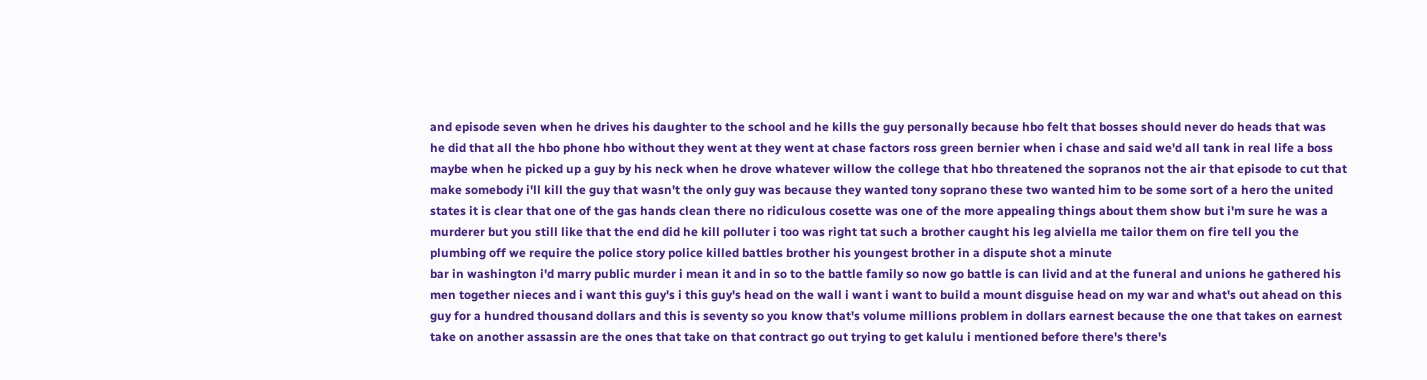and episode seven when he drives his daughter to the school and he kills the guy personally because hbo felt that bosses should never do heads that was
he did that all the hbo phone hbo without they went at they went at chase factors ross green bernier when i chase and said we'd all tank in real life a boss maybe when he picked up a guy by his neck when he drove whatever willow the college that hbo threatened the sopranos not the air that episode to cut that make somebody i'll kill the guy that wasn't the only guy was because they wanted tony soprano these two wanted him to be some sort of a hero the united states it is clear that one of the gas hands clean there no ridiculous cosette was one of the more appealing things about them show but i'm sure he was a murderer but you still like that the end did he kill polluter i too was right tat such a brother caught his leg alviella me tailor them on fire tell you the plumbing off we require the police story police killed battles brother his youngest brother in a dispute shot a minute
bar in washington i'd marry public murder i mean it and in so to the battle family so now go battle is can livid and at the funeral and unions he gathered his men together nieces and i want this guy's i this guy's head on the wall i want i want to build a mount disguise head on my war and what's out ahead on this guy for a hundred thousand dollars and this is seventy so you know that's volume millions problem in dollars earnest because the one that takes on earnest take on another assassin are the ones that take on that contract go out trying to get kalulu i mentioned before there's there's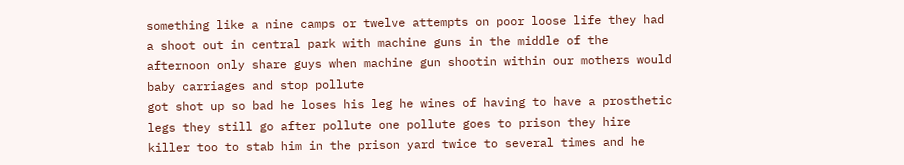something like a nine camps or twelve attempts on poor loose life they had a shoot out in central park with machine guns in the middle of the afternoon only share guys when machine gun shootin within our mothers would baby carriages and stop pollute
got shot up so bad he loses his leg he wines of having to have a prosthetic legs they still go after pollute one pollute goes to prison they hire killer too to stab him in the prison yard twice to several times and he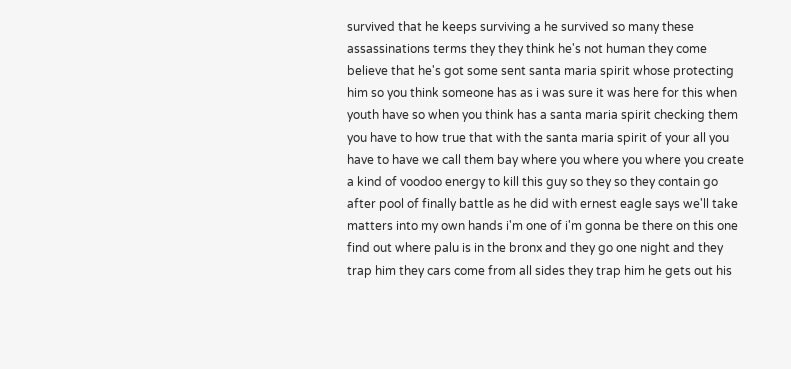survived that he keeps surviving a he survived so many these assassinations terms they they think he's not human they come believe that he's got some sent santa maria spirit whose protecting him so you think someone has as i was sure it was here for this when youth have so when you think has a santa maria spirit checking them you have to how true that with the santa maria spirit of your all you have to have we call them bay where you where you where you create a kind of voodoo energy to kill this guy so they so they contain go after pool of finally battle as he did with ernest eagle says we'll take matters into my own hands i'm one of i'm gonna be there on this one
find out where palu is in the bronx and they go one night and they trap him they cars come from all sides they trap him he gets out his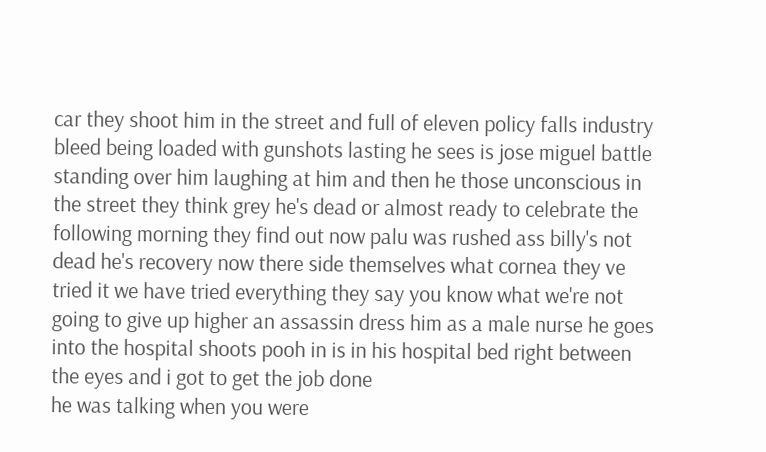car they shoot him in the street and full of eleven policy falls industry bleed being loaded with gunshots lasting he sees is jose miguel battle standing over him laughing at him and then he those unconscious in the street they think grey he's dead or almost ready to celebrate the following morning they find out now palu was rushed ass billy's not dead he's recovery now there side themselves what cornea they ve tried it we have tried everything they say you know what we're not going to give up higher an assassin dress him as a male nurse he goes into the hospital shoots pooh in is in his hospital bed right between the eyes and i got to get the job done
he was talking when you were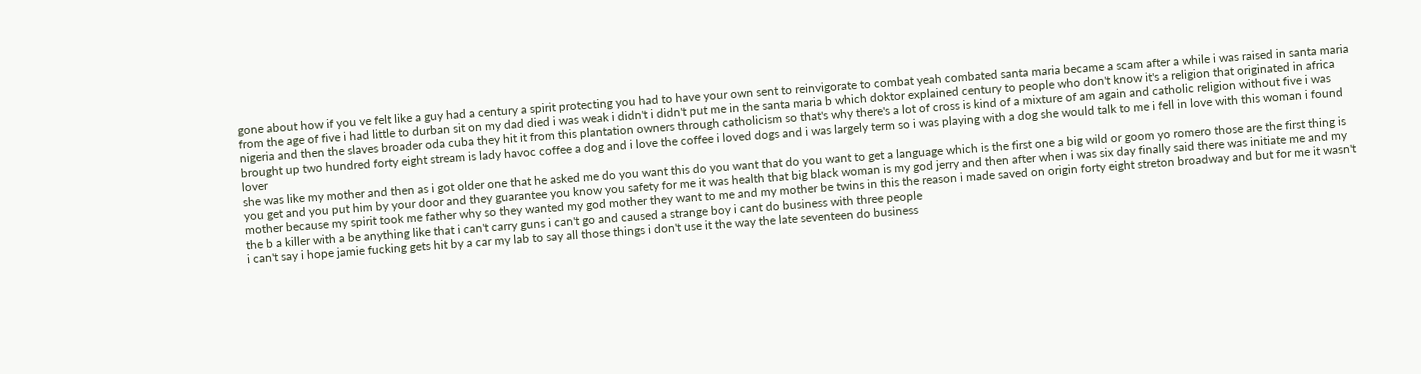gone about how if you ve felt like a guy had a century a spirit protecting you had to have your own sent to reinvigorate to combat yeah combated santa maria became a scam after a while i was raised in santa maria from the age of five i had little to durban sit on my dad died i was weak i didn't i didn't put me in the santa maria b which doktor explained century to people who don't know it's a religion that originated in africa nigeria and then the slaves broader oda cuba they hit it from this plantation owners through catholicism so that's why there's a lot of cross is kind of a mixture of am again and catholic religion without five i was brought up two hundred forty eight stream is lady havoc coffee a dog and i love the coffee i loved dogs and i was largely term so i was playing with a dog she would talk to me i fell in love with this woman i found lover
she was like my mother and then as i got older one that he asked me do you want this do you want that do you want to get a language which is the first one a big wild or goom yo romero those are the first thing is you get and you put him by your door and they guarantee you know you safety for me it was health that big black woman is my god jerry and then after when i was six day finally said there was initiate me and my mother because my spirit took me father why so they wanted my god mother they want to me and my mother be twins in this the reason i made saved on origin forty eight streton broadway and but for me it wasn't the b a killer with a be anything like that i can't carry guns i can't go and caused a strange boy i cant do business with three people
i can't say i hope jamie fucking gets hit by a car my lab to say all those things i don't use it the way the late seventeen do business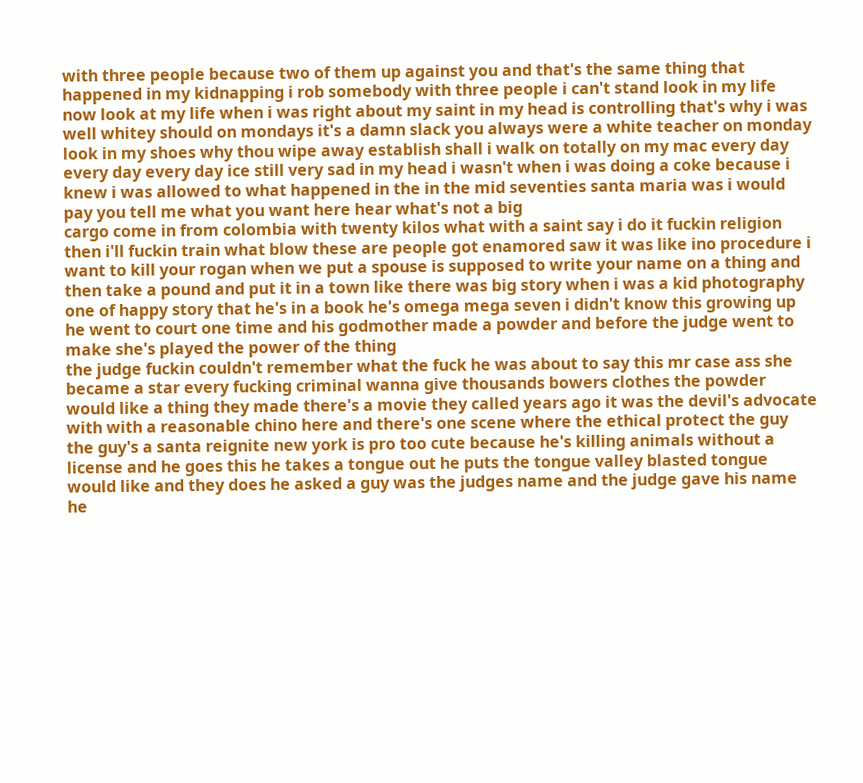with three people because two of them up against you and that's the same thing that happened in my kidnapping i rob somebody with three people i can't stand look in my life now look at my life when i was right about my saint in my head is controlling that's why i was well whitey should on mondays it's a damn slack you always were a white teacher on monday look in my shoes why thou wipe away establish shall i walk on totally on my mac every day every day every day ice still very sad in my head i wasn't when i was doing a coke because i knew i was allowed to what happened in the in the mid seventies santa maria was i would pay you tell me what you want here hear what's not a big
cargo come in from colombia with twenty kilos what with a saint say i do it fuckin religion then i'll fuckin train what blow these are people got enamored saw it was like ino procedure i want to kill your rogan when we put a spouse is supposed to write your name on a thing and then take a pound and put it in a town like there was big story when i was a kid photography one of happy story that he's in a book he's omega mega seven i didn't know this growing up he went to court one time and his godmother made a powder and before the judge went to make she's played the power of the thing
the judge fuckin couldn't remember what the fuck he was about to say this mr case ass she became a star every fucking criminal wanna give thousands bowers clothes the powder would like a thing they made there's a movie they called years ago it was the devil's advocate with with a reasonable chino here and there's one scene where the ethical protect the guy the guy's a santa reignite new york is pro too cute because he's killing animals without a license and he goes this he takes a tongue out he puts the tongue valley blasted tongue would like and they does he asked a guy was the judges name and the judge gave his name he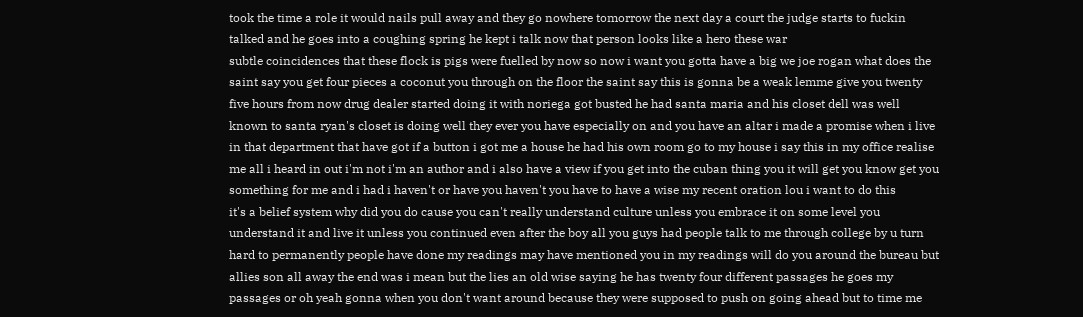took the time a role it would nails pull away and they go nowhere tomorrow the next day a court the judge starts to fuckin talked and he goes into a coughing spring he kept i talk now that person looks like a hero these war
subtle coincidences that these flock is pigs were fuelled by now so now i want you gotta have a big we joe rogan what does the saint say you get four pieces a coconut you through on the floor the saint say this is gonna be a weak lemme give you twenty five hours from now drug dealer started doing it with noriega got busted he had santa maria and his closet dell was well known to santa ryan's closet is doing well they ever you have especially on and you have an altar i made a promise when i live in that department that have got if a button i got me a house he had his own room go to my house i say this in my office realise me all i heard in out i'm not i'm an author and i also have a view if you get into the cuban thing you it will get you know get you something for me and i had i haven't or have you haven't you have to have a wise my recent oration lou i want to do this
it's a belief system why did you do cause you can't really understand culture unless you embrace it on some level you understand it and live it unless you continued even after the boy all you guys had people talk to me through college by u turn hard to permanently people have done my readings may have mentioned you in my readings will do you around the bureau but allies son all away the end was i mean but the lies an old wise saying he has twenty four different passages he goes my passages or oh yeah gonna when you don't want around because they were supposed to push on going ahead but to time me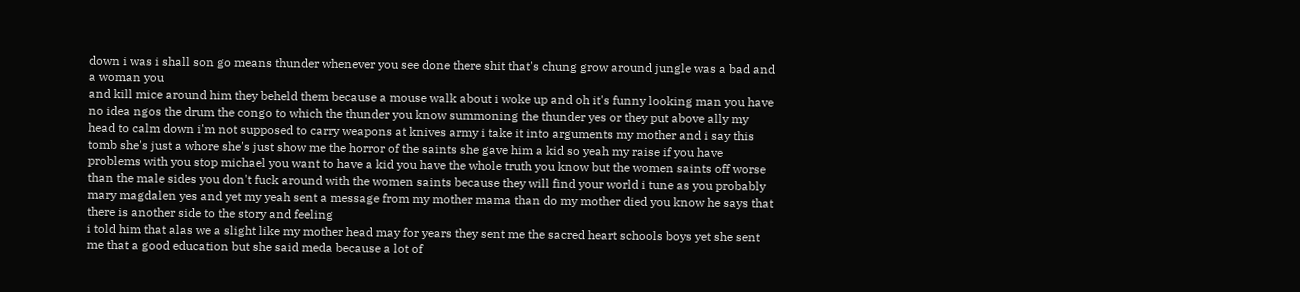down i was i shall son go means thunder whenever you see done there shit that's chung grow around jungle was a bad and a woman you
and kill mice around him they beheld them because a mouse walk about i woke up and oh it's funny looking man you have no idea ngos the drum the congo to which the thunder you know summoning the thunder yes or they put above ally my head to calm down i'm not supposed to carry weapons at knives army i take it into arguments my mother and i say this tomb she's just a whore she's just show me the horror of the saints she gave him a kid so yeah my raise if you have problems with you stop michael you want to have a kid you have the whole truth you know but the women saints off worse than the male sides you don't fuck around with the women saints because they will find your world i tune as you probably mary magdalen yes and yet my yeah sent a message from my mother mama than do my mother died you know he says that there is another side to the story and feeling
i told him that alas we a slight like my mother head may for years they sent me the sacred heart schools boys yet she sent me that a good education but she said meda because a lot of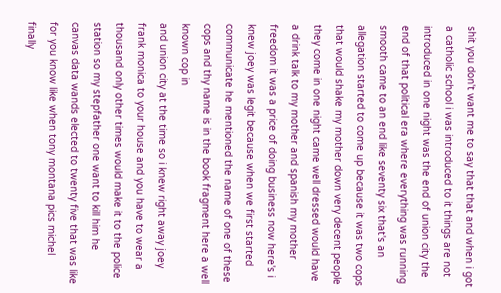shit you don't want me to say that that and when i got a catholic school i was introduced to it things are not introduced in one night was the end of union city the end of that political era where everything was running smooth came to an end like seventy six that's an allegation started to come up because it was two cops that would shake my mother down very decent people they come in one night came well dressed would have a drink talk to my mother and spanish my mother freedom it was a price of doing business now here's i knew joey was legit because when we first started communicate he mentioned the name of one of these cops and thy name is in the book fragment here a well known cop in
and union city at the time so i knew right away joey frank monica to your house and you have to wear a thousand only other times would make it to the police station so my stepfather one want to kill him he canvas data wands elected to twenty five that was like for you know like when tony montana pics michel finally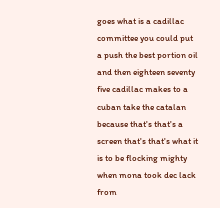goes what is a cadillac committee you could put a push the best portion oil and then eighteen seventy five cadillac makes to a cuban take the catalan because that's that's a screen that's that's what it is to be flocking mighty when mona took dec lack from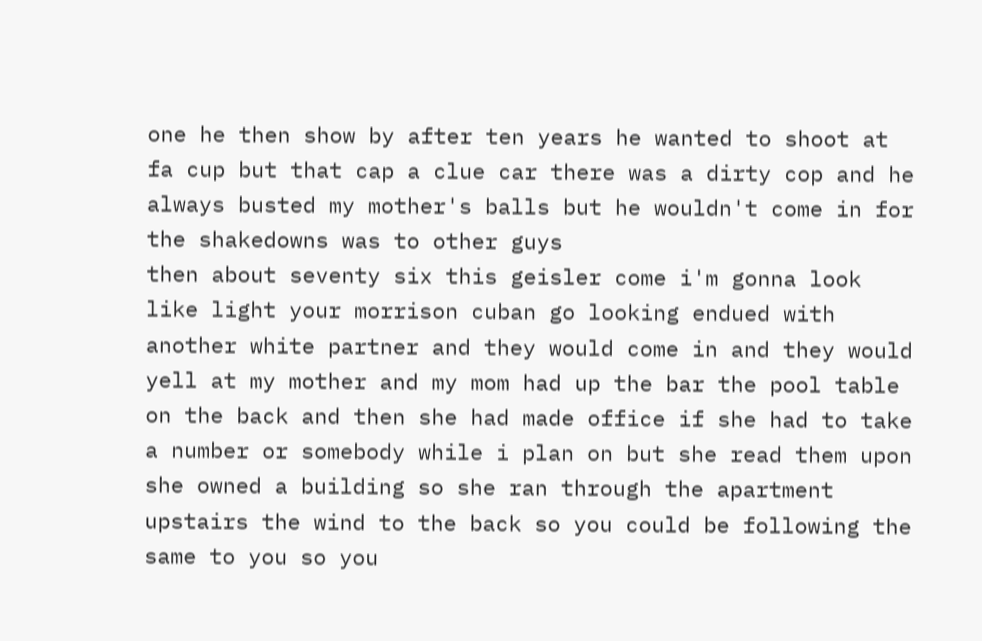one he then show by after ten years he wanted to shoot at fa cup but that cap a clue car there was a dirty cop and he always busted my mother's balls but he wouldn't come in for the shakedowns was to other guys
then about seventy six this geisler come i'm gonna look like light your morrison cuban go looking endued with another white partner and they would come in and they would yell at my mother and my mom had up the bar the pool table on the back and then she had made office if she had to take a number or somebody while i plan on but she read them upon she owned a building so she ran through the apartment upstairs the wind to the back so you could be following the same to you so you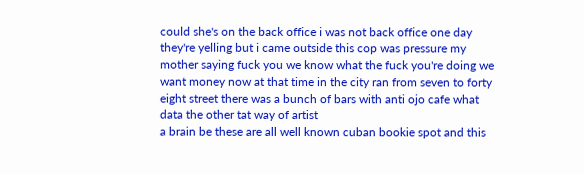could she's on the back office i was not back office one day they're yelling but i came outside this cop was pressure my mother saying fuck you we know what the fuck you're doing we want money now at that time in the city ran from seven to forty eight street there was a bunch of bars with anti ojo cafe what data the other tat way of artist
a brain be these are all well known cuban bookie spot and this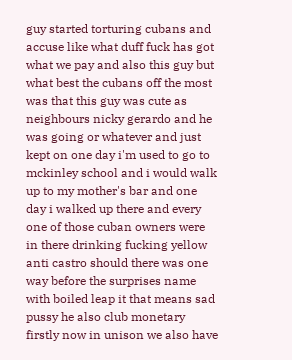guy started torturing cubans and accuse like what duff fuck has got what we pay and also this guy but what best the cubans off the most was that this guy was cute as neighbours nicky gerardo and he was going or whatever and just kept on one day i'm used to go to mckinley school and i would walk up to my mother's bar and one day i walked up there and every one of those cuban owners were in there drinking fucking yellow anti castro should there was one way before the surprises name with boiled leap it that means sad pussy he also club monetary firstly now in unison we also have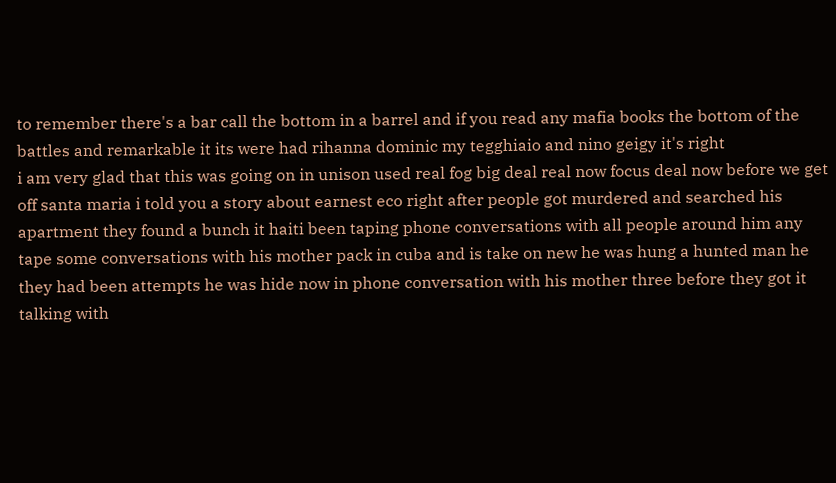to remember there's a bar call the bottom in a barrel and if you read any mafia books the bottom of the battles and remarkable it its were had rihanna dominic my tegghiaio and nino geigy it's right
i am very glad that this was going on in unison used real fog big deal real now focus deal now before we get off santa maria i told you a story about earnest eco right after people got murdered and searched his apartment they found a bunch it haiti been taping phone conversations with all people around him any tape some conversations with his mother pack in cuba and is take on new he was hung a hunted man he they had been attempts he was hide now in phone conversation with his mother three before they got it talking with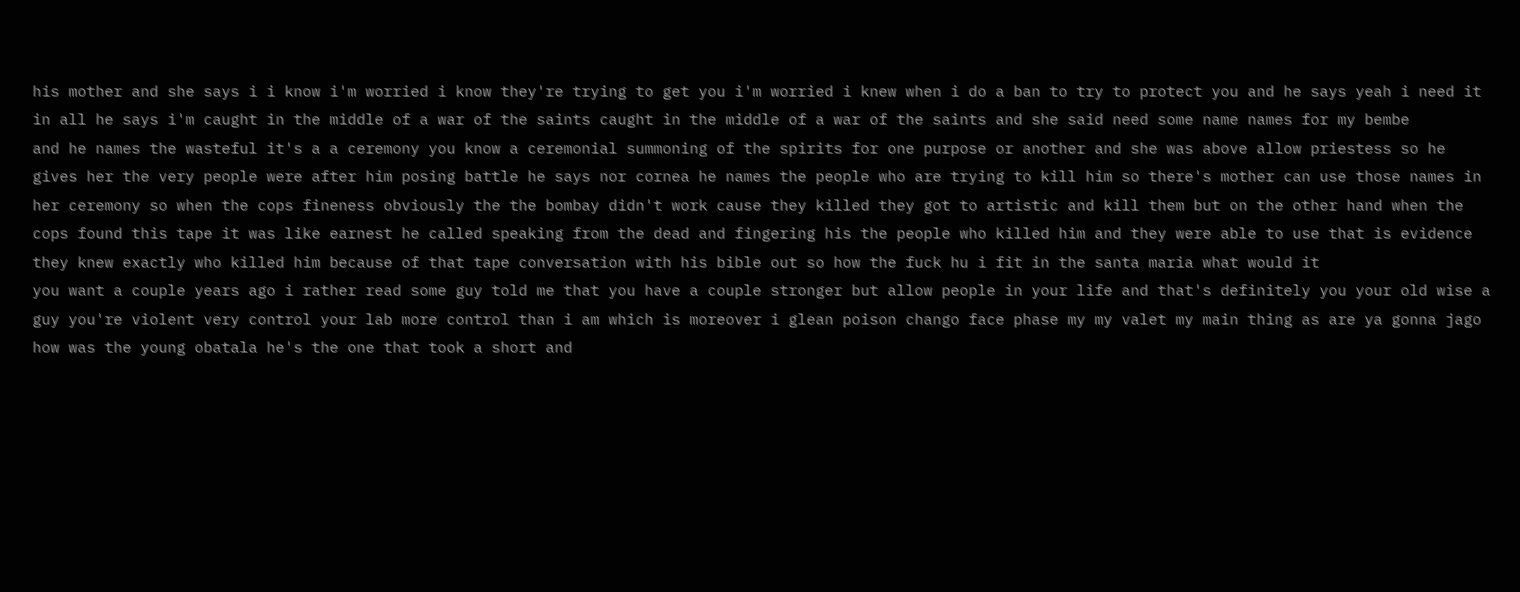his mother and she says i i know i'm worried i know they're trying to get you i'm worried i knew when i do a ban to try to protect you and he says yeah i need it in all he says i'm caught in the middle of a war of the saints caught in the middle of a war of the saints and she said need some name names for my bembe
and he names the wasteful it's a a ceremony you know a ceremonial summoning of the spirits for one purpose or another and she was above allow priestess so he gives her the very people were after him posing battle he says nor cornea he names the people who are trying to kill him so there's mother can use those names in her ceremony so when the cops fineness obviously the the bombay didn't work cause they killed they got to artistic and kill them but on the other hand when the cops found this tape it was like earnest he called speaking from the dead and fingering his the people who killed him and they were able to use that is evidence they knew exactly who killed him because of that tape conversation with his bible out so how the fuck hu i fit in the santa maria what would it
you want a couple years ago i rather read some guy told me that you have a couple stronger but allow people in your life and that's definitely you your old wise a guy you're violent very control your lab more control than i am which is moreover i glean poison chango face phase my my valet my main thing as are ya gonna jago how was the young obatala he's the one that took a short and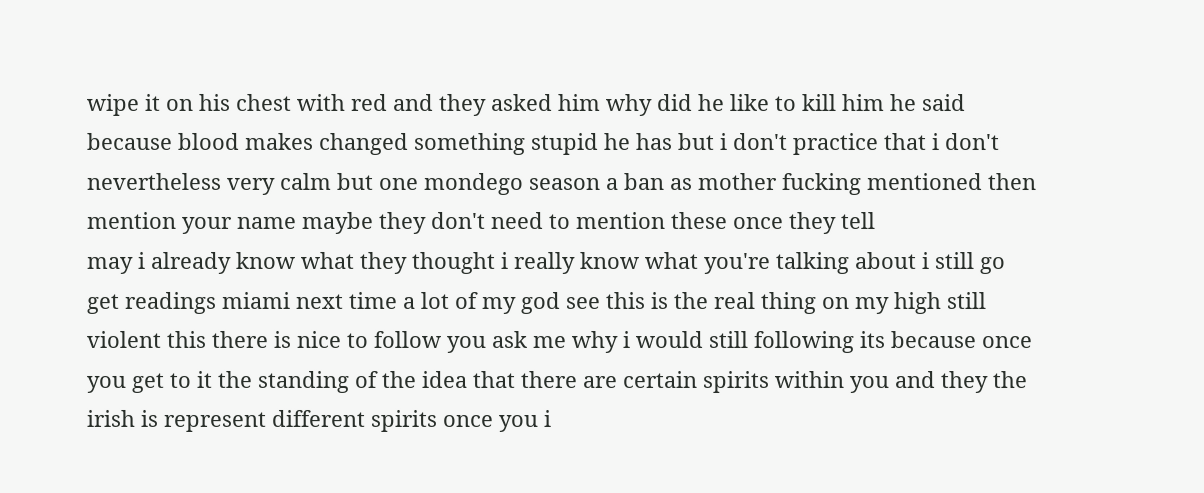wipe it on his chest with red and they asked him why did he like to kill him he said because blood makes changed something stupid he has but i don't practice that i don't nevertheless very calm but one mondego season a ban as mother fucking mentioned then mention your name maybe they don't need to mention these once they tell
may i already know what they thought i really know what you're talking about i still go get readings miami next time a lot of my god see this is the real thing on my high still violent this there is nice to follow you ask me why i would still following its because once you get to it the standing of the idea that there are certain spirits within you and they the irish is represent different spirits once you i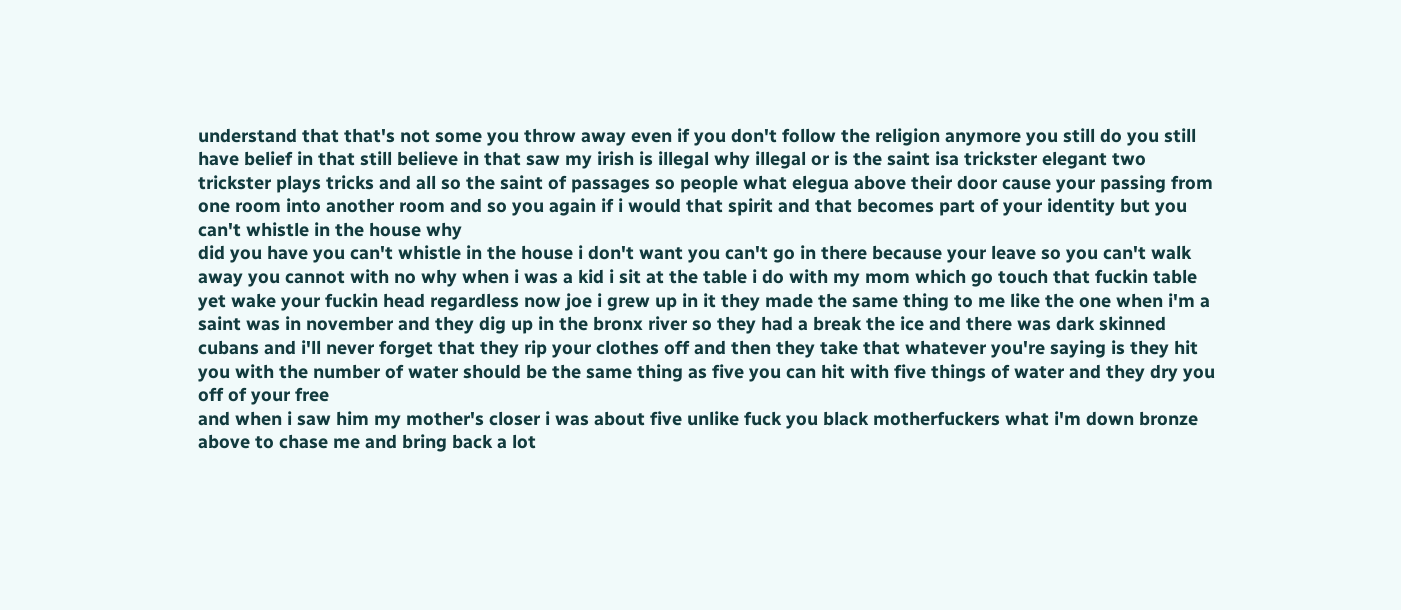understand that that's not some you throw away even if you don't follow the religion anymore you still do you still have belief in that still believe in that saw my irish is illegal why illegal or is the saint isa trickster elegant two trickster plays tricks and all so the saint of passages so people what elegua above their door cause your passing from one room into another room and so you again if i would that spirit and that becomes part of your identity but you can't whistle in the house why
did you have you can't whistle in the house i don't want you can't go in there because your leave so you can't walk away you cannot with no why when i was a kid i sit at the table i do with my mom which go touch that fuckin table yet wake your fuckin head regardless now joe i grew up in it they made the same thing to me like the one when i'm a saint was in november and they dig up in the bronx river so they had a break the ice and there was dark skinned cubans and i'll never forget that they rip your clothes off and then they take that whatever you're saying is they hit you with the number of water should be the same thing as five you can hit with five things of water and they dry you off of your free
and when i saw him my mother's closer i was about five unlike fuck you black motherfuckers what i'm down bronze above to chase me and bring back a lot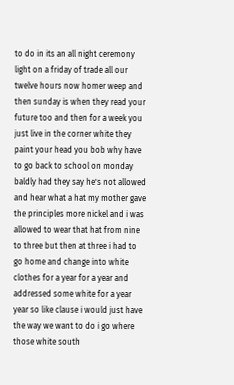to do in its an all night ceremony light on a friday of trade all our twelve hours now homer weep and then sunday is when they read your future too and then for a week you just live in the corner white they paint your head you bob why have to go back to school on monday baldly had they say he's not allowed and hear what a hat my mother gave the principles more nickel and i was allowed to wear that hat from nine to three but then at three i had to go home and change into white clothes for a year for a year and addressed some white for a year year so like clause i would just have the way we want to do i go where those white south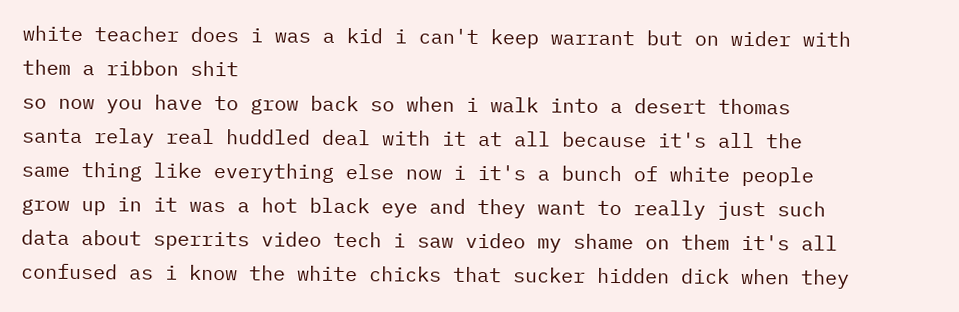white teacher does i was a kid i can't keep warrant but on wider with them a ribbon shit
so now you have to grow back so when i walk into a desert thomas santa relay real huddled deal with it at all because it's all the same thing like everything else now i it's a bunch of white people grow up in it was a hot black eye and they want to really just such data about sperrits video tech i saw video my shame on them it's all confused as i know the white chicks that sucker hidden dick when they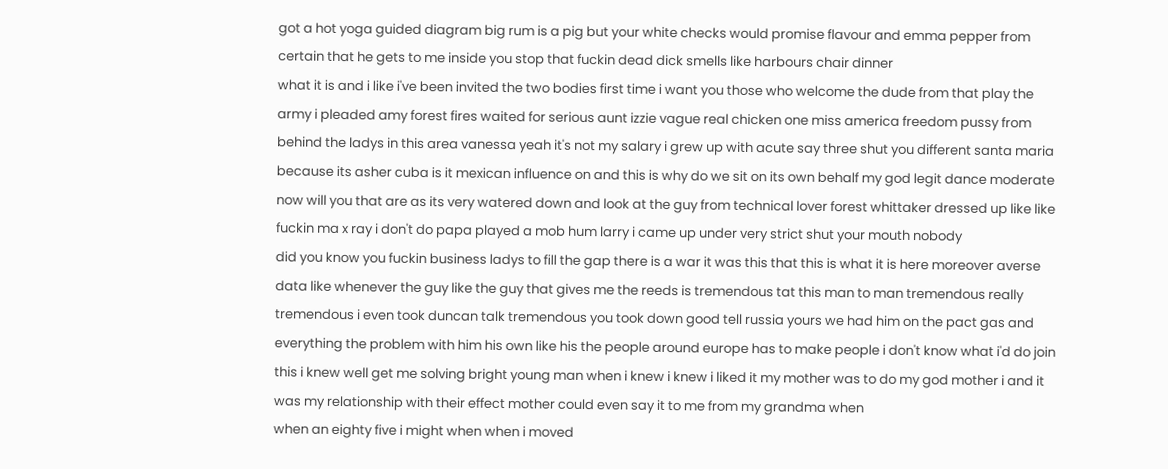got a hot yoga guided diagram big rum is a pig but your white checks would promise flavour and emma pepper from certain that he gets to me inside you stop that fuckin dead dick smells like harbours chair dinner
what it is and i like i've been invited the two bodies first time i want you those who welcome the dude from that play the army i pleaded amy forest fires waited for serious aunt izzie vague real chicken one miss america freedom pussy from behind the ladys in this area vanessa yeah it's not my salary i grew up with acute say three shut you different santa maria because its asher cuba is it mexican influence on and this is why do we sit on its own behalf my god legit dance moderate now will you that are as its very watered down and look at the guy from technical lover forest whittaker dressed up like like fuckin ma x ray i don't do papa played a mob hum larry i came up under very strict shut your mouth nobody
did you know you fuckin business ladys to fill the gap there is a war it was this that this is what it is here moreover averse data like whenever the guy like the guy that gives me the reeds is tremendous tat this man to man tremendous really tremendous i even took duncan talk tremendous you took down good tell russia yours we had him on the pact gas and everything the problem with him his own like his the people around europe has to make people i don't know what i'd do join this i knew well get me solving bright young man when i knew i knew i liked it my mother was to do my god mother i and it was my relationship with their effect mother could even say it to me from my grandma when
when an eighty five i might when when i moved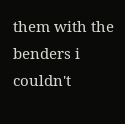them with the benders i couldn't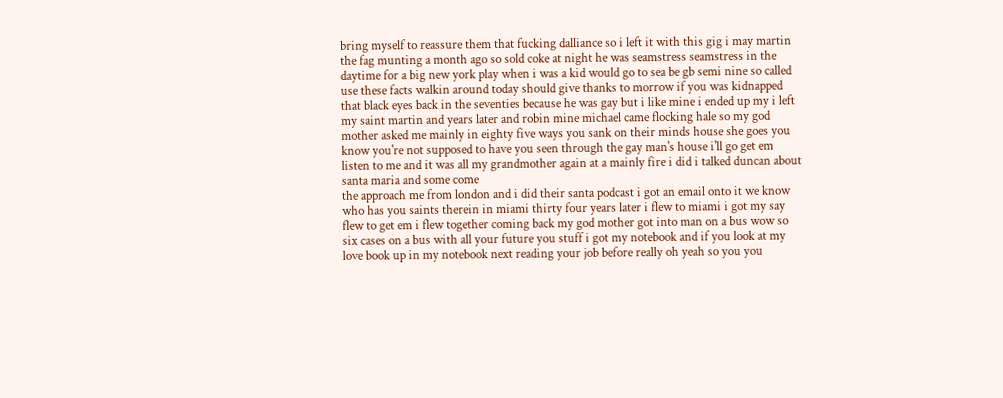bring myself to reassure them that fucking dalliance so i left it with this gig i may martin the fag munting a month ago so sold coke at night he was seamstress seamstress in the daytime for a big new york play when i was a kid would go to sea be gb semi nine so called use these facts walkin around today should give thanks to morrow if you was kidnapped that black eyes back in the seventies because he was gay but i like mine i ended up my i left my saint martin and years later and robin mine michael came flocking hale so my god mother asked me mainly in eighty five ways you sank on their minds house she goes you know you're not supposed to have you seen through the gay man's house i'll go get em listen to me and it was all my grandmother again at a mainly fire i did i talked duncan about santa maria and some come
the approach me from london and i did their santa podcast i got an email onto it we know who has you saints therein in miami thirty four years later i flew to miami i got my say flew to get em i flew together coming back my god mother got into man on a bus wow so six cases on a bus with all your future you stuff i got my notebook and if you look at my love book up in my notebook next reading your job before really oh yeah so you you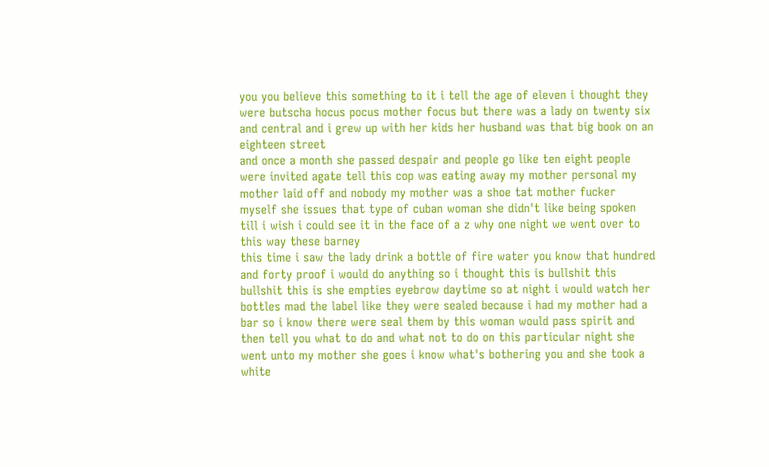you you believe this something to it i tell the age of eleven i thought they were butscha hocus pocus mother focus but there was a lady on twenty six and central and i grew up with her kids her husband was that big book on an eighteen street
and once a month she passed despair and people go like ten eight people were invited agate tell this cop was eating away my mother personal my mother laid off and nobody my mother was a shoe tat mother fucker myself she issues that type of cuban woman she didn't like being spoken till i wish i could see it in the face of a z why one night we went over to this way these barney
this time i saw the lady drink a bottle of fire water you know that hundred and forty proof i would do anything so i thought this is bullshit this bullshit this is she empties eyebrow daytime so at night i would watch her bottles mad the label like they were sealed because i had my mother had a bar so i know there were seal them by this woman would pass spirit and then tell you what to do and what not to do on this particular night she went unto my mother she goes i know what's bothering you and she took a white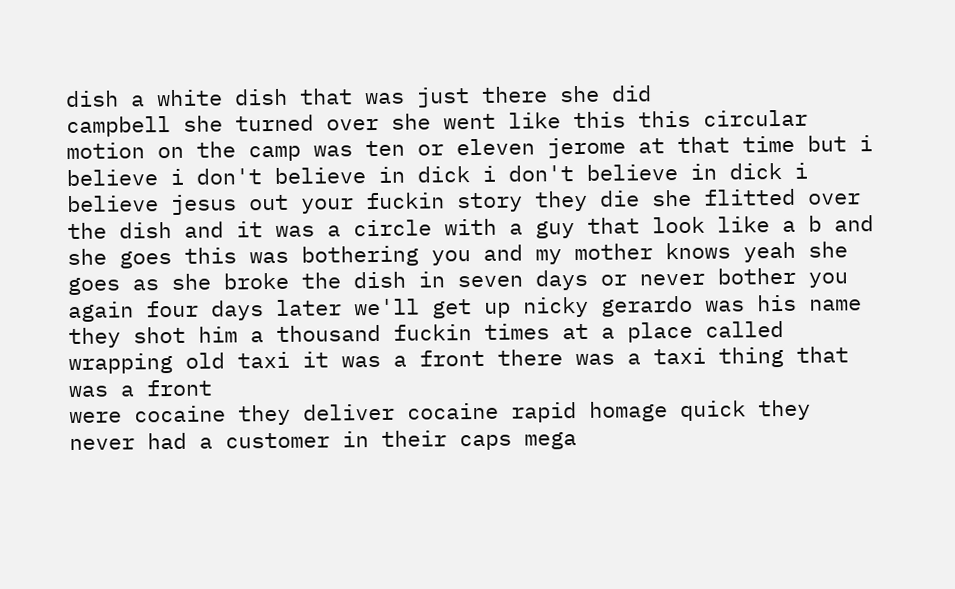dish a white dish that was just there she did
campbell she turned over she went like this this circular motion on the camp was ten or eleven jerome at that time but i believe i don't believe in dick i don't believe in dick i believe jesus out your fuckin story they die she flitted over the dish and it was a circle with a guy that look like a b and she goes this was bothering you and my mother knows yeah she goes as she broke the dish in seven days or never bother you again four days later we'll get up nicky gerardo was his name they shot him a thousand fuckin times at a place called wrapping old taxi it was a front there was a taxi thing that was a front
were cocaine they deliver cocaine rapid homage quick they never had a customer in their caps mega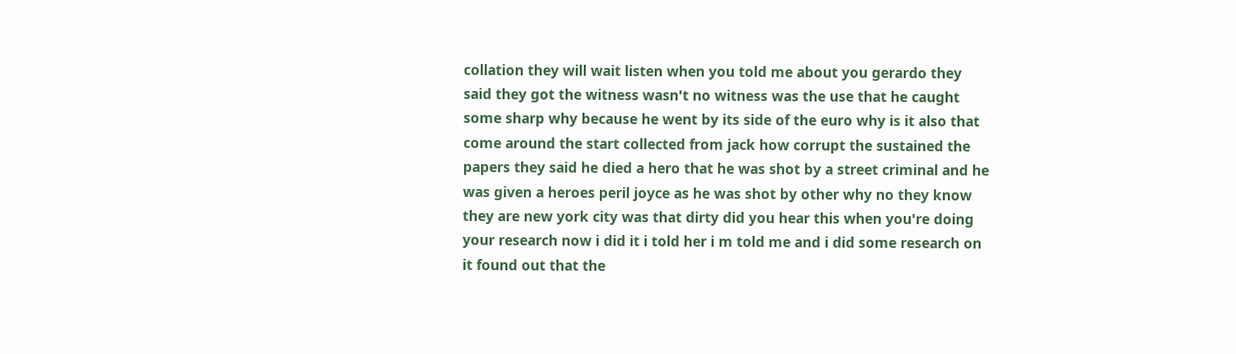collation they will wait listen when you told me about you gerardo they said they got the witness wasn't no witness was the use that he caught some sharp why because he went by its side of the euro why is it also that come around the start collected from jack how corrupt the sustained the papers they said he died a hero that he was shot by a street criminal and he was given a heroes peril joyce as he was shot by other why no they know they are new york city was that dirty did you hear this when you're doing your research now i did it i told her i m told me and i did some research on it found out that the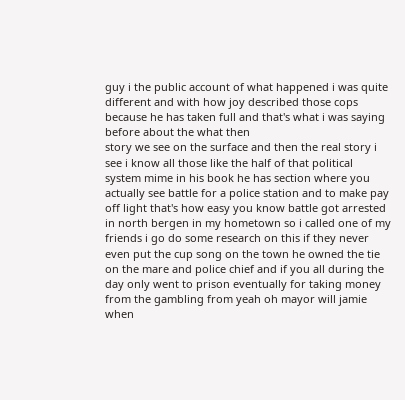guy i the public account of what happened i was quite different and with how joy described those cops because he has taken full and that's what i was saying before about the what then
story we see on the surface and then the real story i see i know all those like the half of that political system mime in his book he has section where you actually see battle for a police station and to make pay off light that's how easy you know battle got arrested in north bergen in my hometown so i called one of my friends i go do some research on this if they never even put the cup song on the town he owned the tie on the mare and police chief and if you all during the day only went to prison eventually for taking money from the gambling from yeah oh mayor will jamie when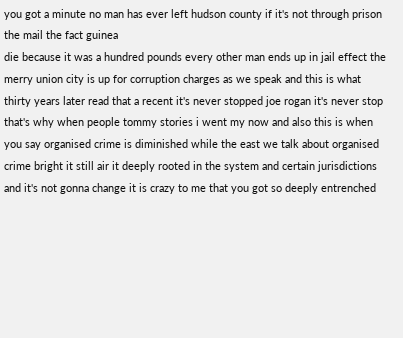you got a minute no man has ever left hudson county if it's not through prison the mail the fact guinea
die because it was a hundred pounds every other man ends up in jail effect the merry union city is up for corruption charges as we speak and this is what thirty years later read that a recent it's never stopped joe rogan it's never stop that's why when people tommy stories i went my now and also this is when you say organised crime is diminished while the east we talk about organised crime bright it still air it deeply rooted in the system and certain jurisdictions and it's not gonna change it is crazy to me that you got so deeply entrenched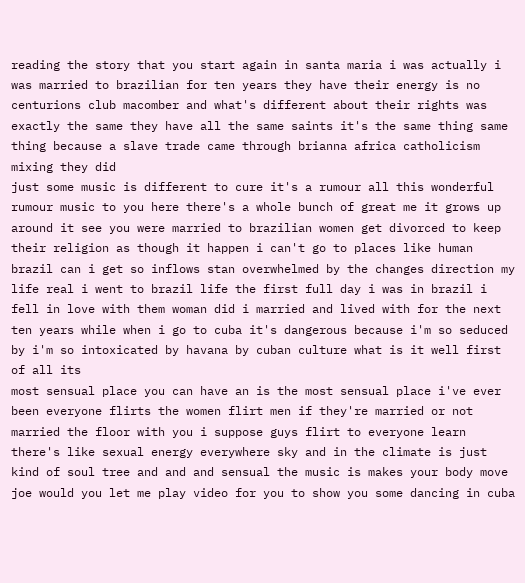reading the story that you start again in santa maria i was actually i was married to brazilian for ten years they have their energy is no centurions club macomber and what's different about their rights was exactly the same they have all the same saints it's the same thing same thing because a slave trade came through brianna africa catholicism mixing they did
just some music is different to cure it's a rumour all this wonderful rumour music to you here there's a whole bunch of great me it grows up around it see you were married to brazilian women get divorced to keep their religion as though it happen i can't go to places like human brazil can i get so inflows stan overwhelmed by the changes direction my life real i went to brazil life the first full day i was in brazil i fell in love with them woman did i married and lived with for the next ten years while when i go to cuba it's dangerous because i'm so seduced by i'm so intoxicated by havana by cuban culture what is it well first of all its
most sensual place you can have an is the most sensual place i've ever been everyone flirts the women flirt men if they're married or not married the floor with you i suppose guys flirt to everyone learn there's like sexual energy everywhere sky and in the climate is just kind of soul tree and and and sensual the music is makes your body move joe would you let me play video for you to show you some dancing in cuba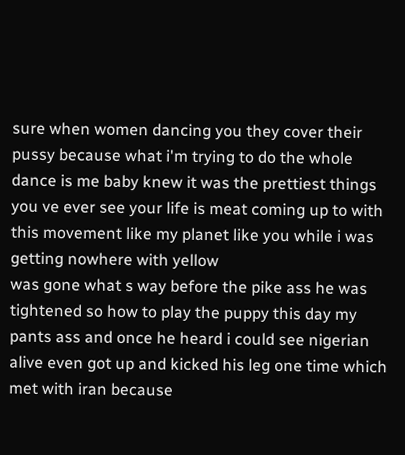sure when women dancing you they cover their pussy because what i'm trying to do the whole dance is me baby knew it was the prettiest things you ve ever see your life is meat coming up to with this movement like my planet like you while i was getting nowhere with yellow
was gone what s way before the pike ass he was tightened so how to play the puppy this day my pants ass and once he heard i could see nigerian alive even got up and kicked his leg one time which met with iran because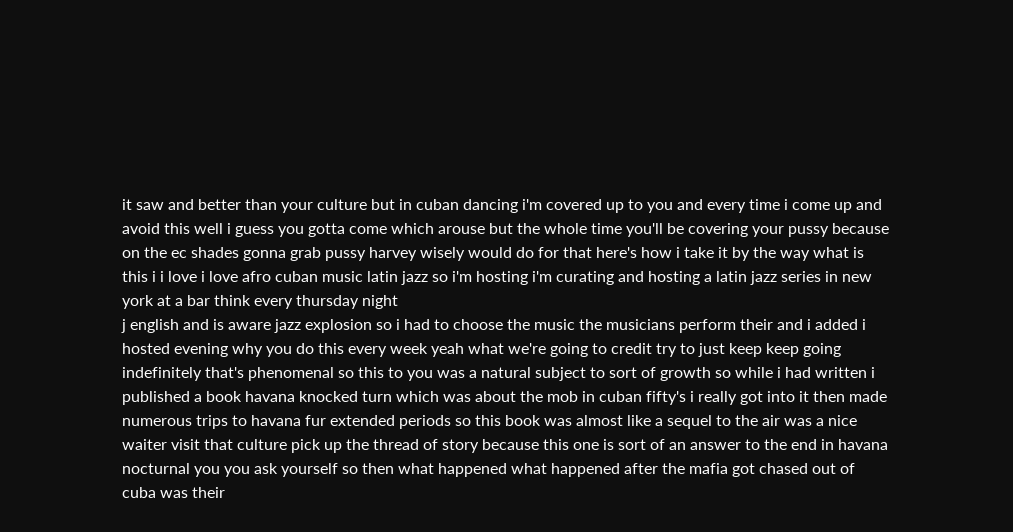it saw and better than your culture but in cuban dancing i'm covered up to you and every time i come up and avoid this well i guess you gotta come which arouse but the whole time you'll be covering your pussy because on the ec shades gonna grab pussy harvey wisely would do for that here's how i take it by the way what is this i i love i love afro cuban music latin jazz so i'm hosting i'm curating and hosting a latin jazz series in new york at a bar think every thursday night
j english and is aware jazz explosion so i had to choose the music the musicians perform their and i added i hosted evening why you do this every week yeah what we're going to credit try to just keep keep going indefinitely that's phenomenal so this to you was a natural subject to sort of growth so while i had written i published a book havana knocked turn which was about the mob in cuban fifty's i really got into it then made numerous trips to havana fur extended periods so this book was almost like a sequel to the air was a nice waiter visit that culture pick up the thread of story because this one is sort of an answer to the end in havana nocturnal you you ask yourself so then what happened what happened after the mafia got chased out of cuba was their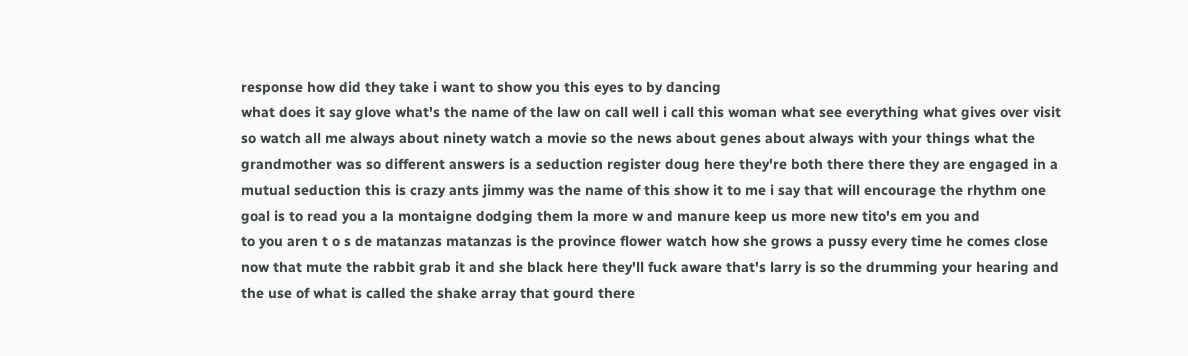response how did they take i want to show you this eyes to by dancing
what does it say glove what's the name of the law on call well i call this woman what see everything what gives over visit so watch all me always about ninety watch a movie so the news about genes about always with your things what the grandmother was so different answers is a seduction register doug here they're both there there they are engaged in a mutual seduction this is crazy ants jimmy was the name of this show it to me i say that will encourage the rhythm one goal is to read you a la montaigne dodging them la more w and manure keep us more new tito's em you and
to you aren t o s de matanzas matanzas is the province flower watch how she grows a pussy every time he comes close now that mute the rabbit grab it and she black here they'll fuck aware that's larry is so the drumming your hearing and the use of what is called the shake array that gourd there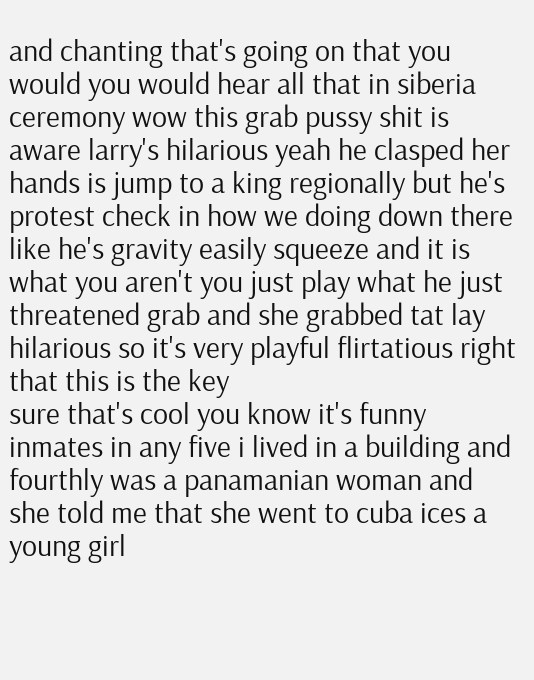and chanting that's going on that you would you would hear all that in siberia ceremony wow this grab pussy shit is aware larry's hilarious yeah he clasped her hands is jump to a king regionally but he's protest check in how we doing down there like he's gravity easily squeeze and it is what you aren't you just play what he just threatened grab and she grabbed tat lay hilarious so it's very playful flirtatious right that this is the key
sure that's cool you know it's funny inmates in any five i lived in a building and fourthly was a panamanian woman and she told me that she went to cuba ices a young girl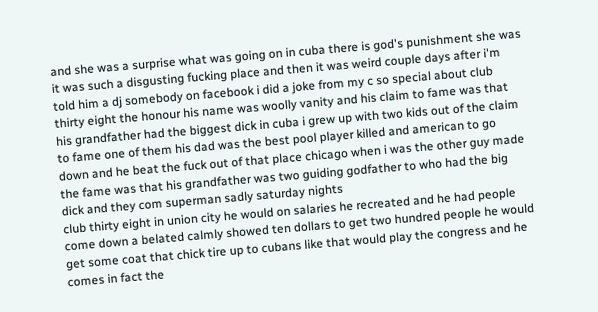and she was a surprise what was going on in cuba there is god's punishment she was it was such a disgusting fucking place and then it was weird couple days after i'm told him a dj somebody on facebook i did a joke from my c so special about club thirty eight the honour his name was woolly vanity and his claim to fame was that his grandfather had the biggest dick in cuba i grew up with two kids out of the claim to fame one of them his dad was the best pool player killed and american to go down and he beat the fuck out of that place chicago when i was the other guy made the fame was that his grandfather was two guiding godfather to who had the big dick and they com superman sadly saturday nights
club thirty eight in union city he would on salaries he recreated and he had people come down a belated calmly showed ten dollars to get two hundred people he would get some coat that chick tire up to cubans like that would play the congress and he comes in fact the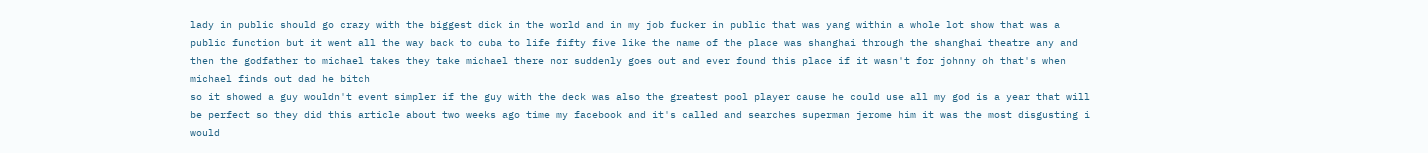lady in public should go crazy with the biggest dick in the world and in my job fucker in public that was yang within a whole lot show that was a public function but it went all the way back to cuba to life fifty five like the name of the place was shanghai through the shanghai theatre any and then the godfather to michael takes they take michael there nor suddenly goes out and ever found this place if it wasn't for johnny oh that's when michael finds out dad he bitch
so it showed a guy wouldn't event simpler if the guy with the deck was also the greatest pool player cause he could use all my god is a year that will be perfect so they did this article about two weeks ago time my facebook and it's called and searches superman jerome him it was the most disgusting i would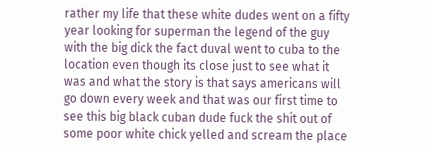rather my life that these white dudes went on a fifty year looking for superman the legend of the guy with the big dick the fact duval went to cuba to the location even though its close just to see what it was and what the story is that says americans will go down every week and that was our first time to see this big black cuban dude fuck the shit out of some poor white chick yelled and scream the place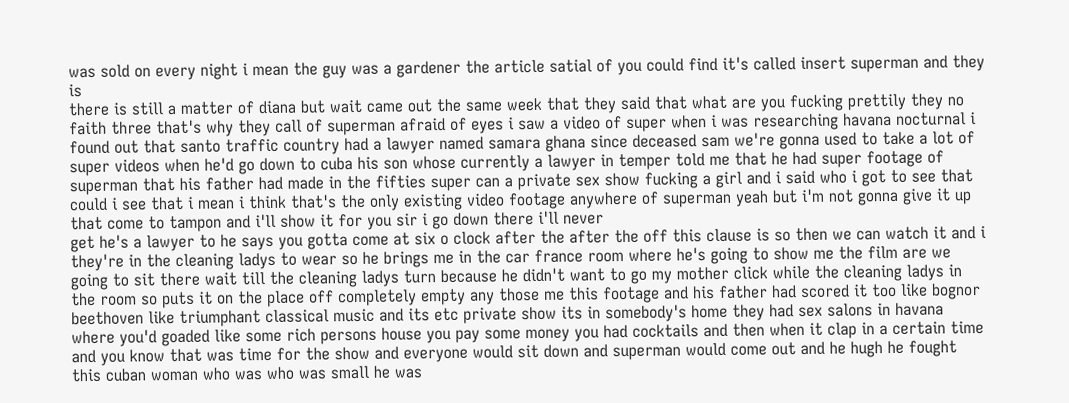was sold on every night i mean the guy was a gardener the article satial of you could find it's called insert superman and they is
there is still a matter of diana but wait came out the same week that they said that what are you fucking prettily they no faith three that's why they call of superman afraid of eyes i saw a video of super when i was researching havana nocturnal i found out that santo traffic country had a lawyer named samara ghana since deceased sam we're gonna used to take a lot of super videos when he'd go down to cuba his son whose currently a lawyer in temper told me that he had super footage of superman that his father had made in the fifties super can a private sex show fucking a girl and i said who i got to see that could i see that i mean i think that's the only existing video footage anywhere of superman yeah but i'm not gonna give it up that come to tampon and i'll show it for you sir i go down there i'll never
get he's a lawyer to he says you gotta come at six o clock after the after the off this clause is so then we can watch it and i they're in the cleaning ladys to wear so he brings me in the car france room where he's going to show me the film are we going to sit there wait till the cleaning ladys turn because he didn't want to go my mother click while the cleaning ladys in the room so puts it on the place off completely empty any those me this footage and his father had scored it too like bognor beethoven like triumphant classical music and its etc private show its in somebody's home they had sex salons in havana where you'd goaded like some rich persons house you pay some money you had cocktails and then when it clap in a certain time and you know that was time for the show and everyone would sit down and superman would come out and he hugh he fought this cuban woman who was who was small he was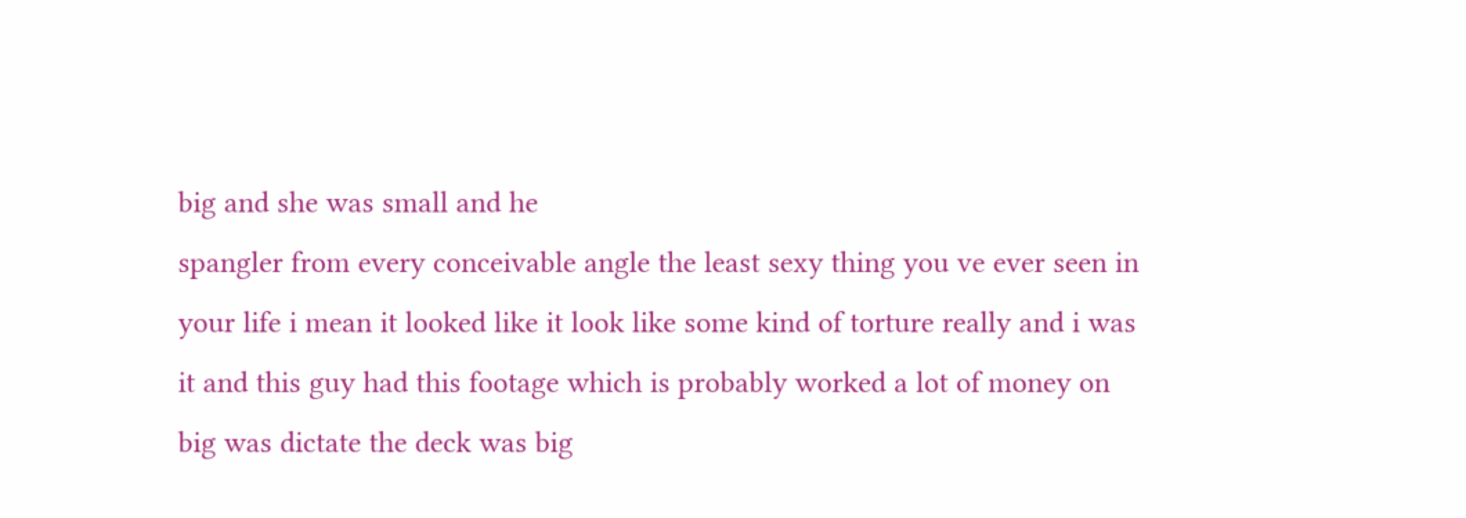big and she was small and he
spangler from every conceivable angle the least sexy thing you ve ever seen in your life i mean it looked like it look like some kind of torture really and i was it and this guy had this footage which is probably worked a lot of money on big was dictate the deck was big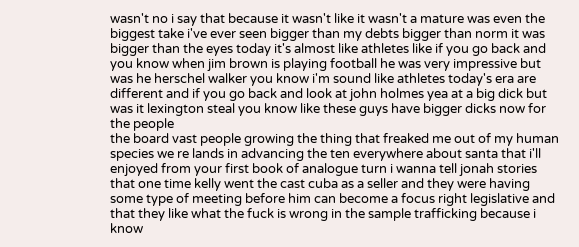wasn't no i say that because it wasn't like it wasn't a mature was even the biggest take i've ever seen bigger than my debts bigger than norm it was bigger than the eyes today it's almost like athletes like if you go back and you know when jim brown is playing football he was very impressive but was he herschel walker you know i'm sound like athletes today's era are different and if you go back and look at john holmes yea at a big dick but was it lexington steal you know like these guys have bigger dicks now for the people
the board vast people growing the thing that freaked me out of my human species we re lands in advancing the ten everywhere about santa that i'll enjoyed from your first book of analogue turn i wanna tell jonah stories that one time kelly went the cast cuba as a seller and they were having some type of meeting before him can become a focus right legislative and that they like what the fuck is wrong in the sample trafficking because i know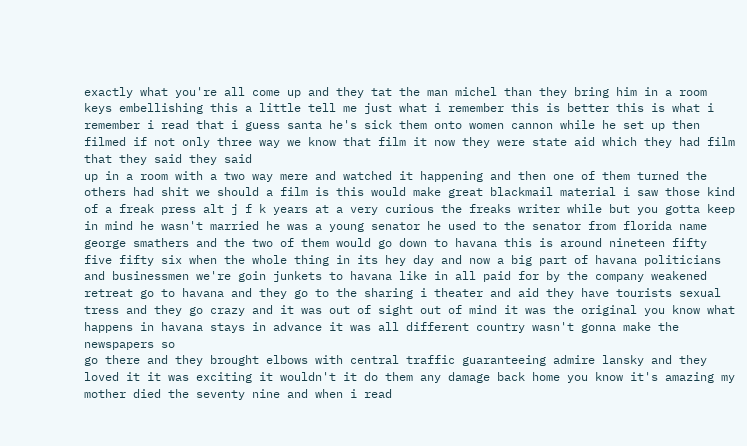exactly what you're all come up and they tat the man michel than they bring him in a room keys embellishing this a little tell me just what i remember this is better this is what i remember i read that i guess santa he's sick them onto women cannon while he set up then filmed if not only three way we know that film it now they were state aid which they had film that they said they said
up in a room with a two way mere and watched it happening and then one of them turned the others had shit we should a film is this would make great blackmail material i saw those kind of a freak press alt j f k years at a very curious the freaks writer while but you gotta keep in mind he wasn't married he was a young senator he used to the senator from florida name george smathers and the two of them would go down to havana this is around nineteen fifty five fifty six when the whole thing in its hey day and now a big part of havana politicians and businessmen we're goin junkets to havana like in all paid for by the company weakened retreat go to havana and they go to the sharing i theater and aid they have tourists sexual tress and they go crazy and it was out of sight out of mind it was the original you know what happens in havana stays in advance it was all different country wasn't gonna make the newspapers so
go there and they brought elbows with central traffic guaranteeing admire lansky and they loved it it was exciting it wouldn't it do them any damage back home you know it's amazing my mother died the seventy nine and when i read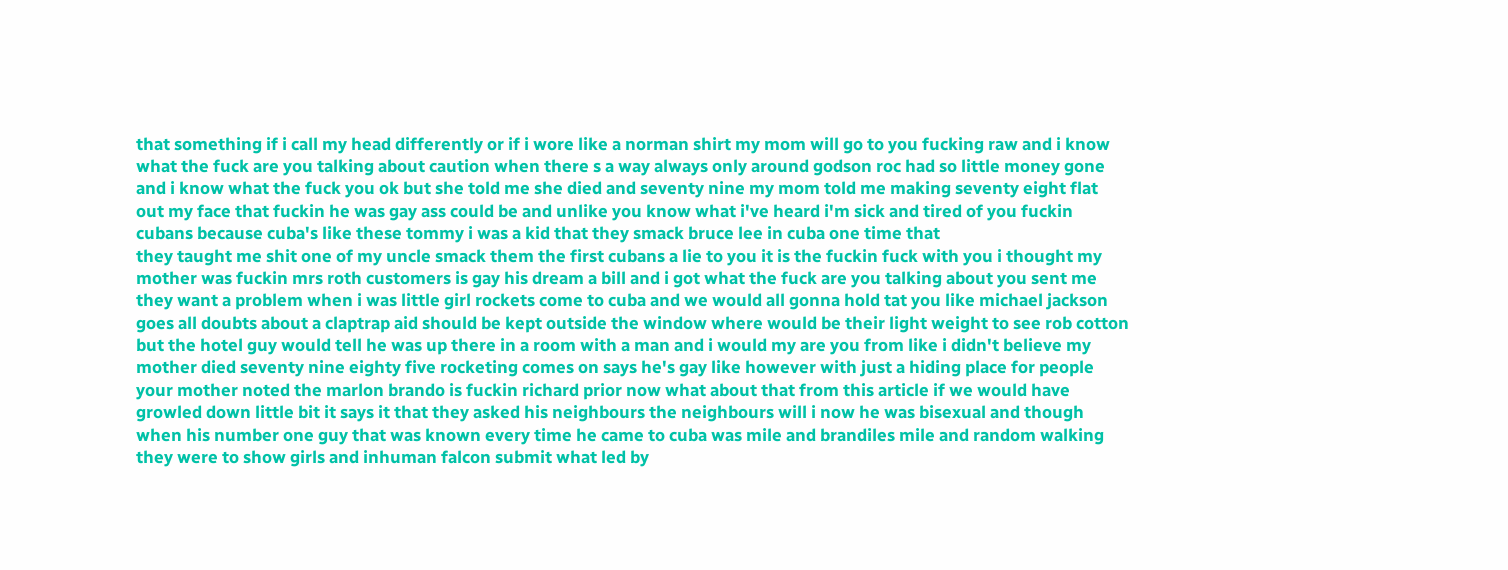that something if i call my head differently or if i wore like a norman shirt my mom will go to you fucking raw and i know what the fuck are you talking about caution when there s a way always only around godson roc had so little money gone and i know what the fuck you ok but she told me she died and seventy nine my mom told me making seventy eight flat out my face that fuckin he was gay ass could be and unlike you know what i've heard i'm sick and tired of you fuckin cubans because cuba's like these tommy i was a kid that they smack bruce lee in cuba one time that
they taught me shit one of my uncle smack them the first cubans a lie to you it is the fuckin fuck with you i thought my mother was fuckin mrs roth customers is gay his dream a bill and i got what the fuck are you talking about you sent me they want a problem when i was little girl rockets come to cuba and we would all gonna hold tat you like michael jackson goes all doubts about a claptrap aid should be kept outside the window where would be their light weight to see rob cotton but the hotel guy would tell he was up there in a room with a man and i would my are you from like i didn't believe my mother died seventy nine eighty five rocketing comes on says he's gay like however with just a hiding place for people your mother noted the marlon brando is fuckin richard prior now what about that from this article if we would have growled down little bit it says it that they asked his neighbours the neighbours will i now he was bisexual and though
when his number one guy that was known every time he came to cuba was mile and brandiles mile and random walking they were to show girls and inhuman falcon submit what led by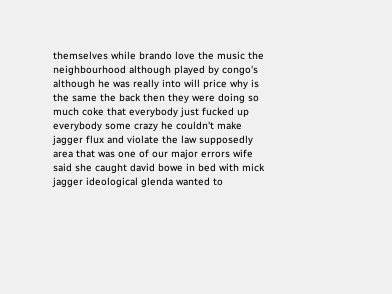themselves while brando love the music the neighbourhood although played by congo's although he was really into will price why is the same the back then they were doing so much coke that everybody just fucked up everybody some crazy he couldn't make jagger flux and violate the law supposedly area that was one of our major errors wife said she caught david bowe in bed with mick jagger ideological glenda wanted to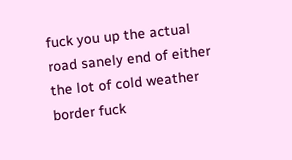fuck you up the actual road sanely end of either the lot of cold weather border fuck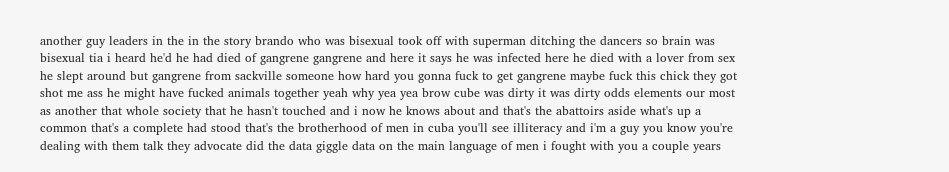another guy leaders in the in the story brando who was bisexual took off with superman ditching the dancers so brain was bisexual tia i heard he'd he had died of gangrene gangrene and here it says he was infected here he died with a lover from sex
he slept around but gangrene from sackville someone how hard you gonna fuck to get gangrene maybe fuck this chick they got shot me ass he might have fucked animals together yeah why yea yea brow cube was dirty it was dirty odds elements our most as another that whole society that he hasn't touched and i now he knows about and that's the abattoirs aside what's up a common that's a complete had stood that's the brotherhood of men in cuba you'll see illiteracy and i'm a guy you know you're dealing with them talk they advocate did the data giggle data on the main language of men i fought with you a couple years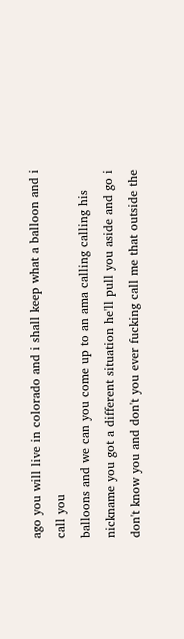ago you will live in colorado and i shall keep what a balloon and i call you
balloons and we can you come up to an ama calling calling his nickname you got a different situation he'll pull you aside and go i don't know you and don't you ever fucking call me that outside the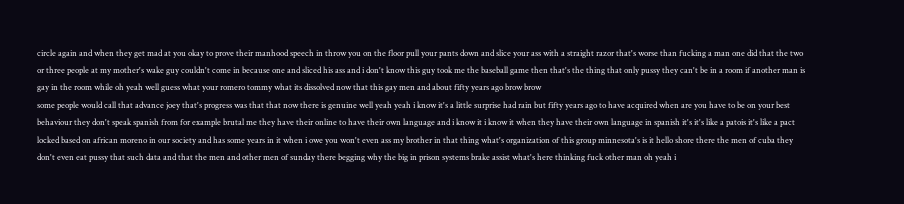circle again and when they get mad at you okay to prove their manhood speech in throw you on the floor pull your pants down and slice your ass with a straight razor that's worse than fucking a man one did that the two or three people at my mother's wake guy couldn't come in because one and sliced his ass and i don't know this guy took me the baseball game then that's the thing that only pussy they can't be in a room if another man is gay in the room while oh yeah well guess what your romero tommy what its dissolved now that this gay men and about fifty years ago brow brow
some people would call that advance joey that's progress was that that now there is genuine well yeah yeah i know it's a little surprise had rain but fifty years ago to have acquired when are you have to be on your best behaviour they don't speak spanish from for example brutal me they have their online to have their own language and i know it i know it when they have their own language in spanish it's it's like a patois it's like a pact locked based on african moreno in our society and has some years in it when i owe you won't even ass my brother in that thing what's organization of this group minnesota's is it hello shore there the men of cuba they don't even eat pussy that such data and that the men and other men of sunday there begging why the big in prison systems brake assist what's here thinking fuck other man oh yeah i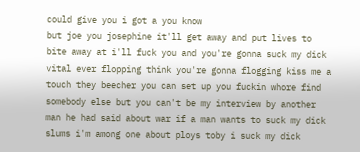could give you i got a you know
but joe you josephine it'll get away and put lives to bite away at i'll fuck you and you're gonna suck my dick vital ever flopping think you're gonna flogging kiss me a touch they beecher you can set up you fuckin whore find somebody else but you can't be my interview by another man he had said about war if a man wants to suck my dick slums i'm among one about ploys toby i suck my dick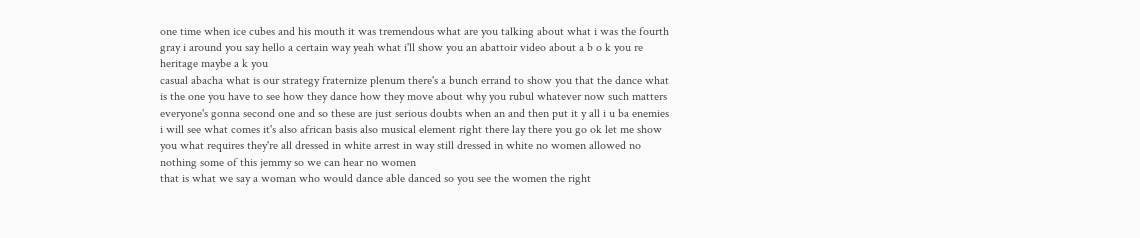one time when ice cubes and his mouth it was tremendous what are you talking about what i was the fourth gray i around you say hello a certain way yeah what i'll show you an abattoir video about a b o k you re heritage maybe a k you
casual abacha what is our strategy fraternize plenum there's a bunch errand to show you that the dance what is the one you have to see how they dance how they move about why you rubul whatever now such matters everyone's gonna second one and so these are just serious doubts when an and then put it y all i u ba enemies i will see what comes it's also african basis also musical element right there lay there you go ok let me show you what requires they're all dressed in white arrest in way still dressed in white no women allowed no nothing some of this jemmy so we can hear no women
that is what we say a woman who would dance able danced so you see the women the right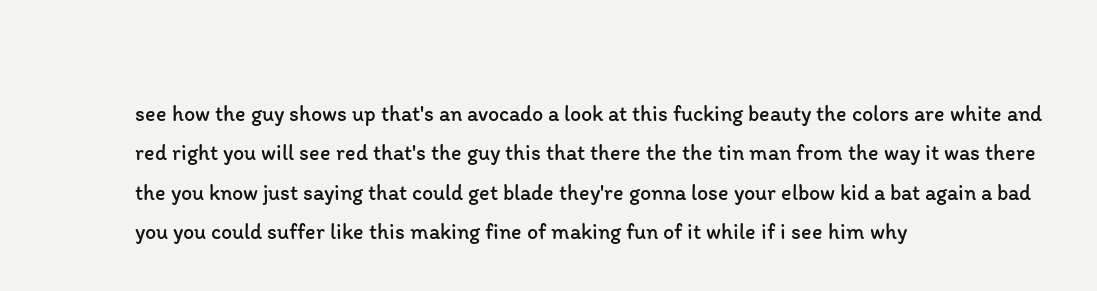see how the guy shows up that's an avocado a look at this fucking beauty the colors are white and red right you will see red that's the guy this that there the the tin man from the way it was there the you know just saying that could get blade they're gonna lose your elbow kid a bat again a bad you you could suffer like this making fine of making fun of it while if i see him why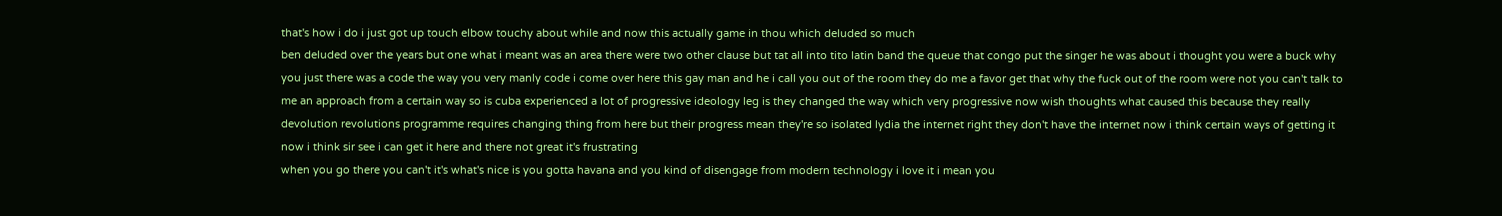that's how i do i just got up touch elbow touchy about while and now this actually game in thou which deluded so much
ben deluded over the years but one what i meant was an area there were two other clause but tat all into tito latin band the queue that congo put the singer he was about i thought you were a buck why you just there was a code the way you very manly code i come over here this gay man and he i call you out of the room they do me a favor get that why the fuck out of the room were not you can't talk to me an approach from a certain way so is cuba experienced a lot of progressive ideology leg is they changed the way which very progressive now wish thoughts what caused this because they really devolution revolutions programme requires changing thing from here but their progress mean they're so isolated lydia the internet right they don't have the internet now i think certain ways of getting it now i think sir see i can get it here and there not great it's frustrating
when you go there you can't it's what's nice is you gotta havana and you kind of disengage from modern technology i love it i mean you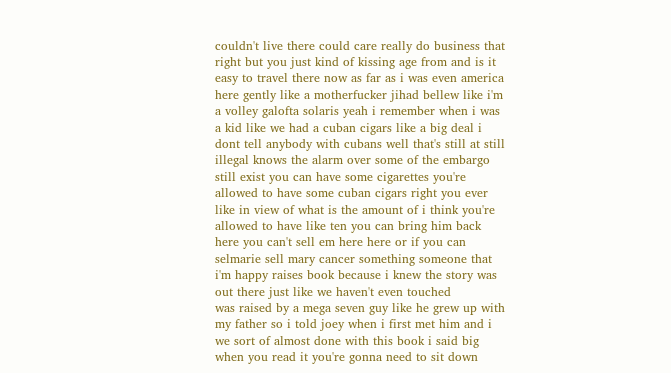couldn't live there could care really do business that right but you just kind of kissing age from and is it easy to travel there now as far as i was even america here gently like a motherfucker jihad bellew like i'm a volley galofta solaris yeah i remember when i was a kid like we had a cuban cigars like a big deal i dont tell anybody with cubans well that's still at still illegal knows the alarm over some of the embargo still exist you can have some cigarettes you're allowed to have some cuban cigars right you ever like in view of what is the amount of i think you're allowed to have like ten you can bring him back here you can't sell em here here or if you can selmarie sell mary cancer something someone that i'm happy raises book because i knew the story was out there just like we haven't even touched
was raised by a mega seven guy like he grew up with my father so i told joey when i first met him and i we sort of almost done with this book i said big when you read it you're gonna need to sit down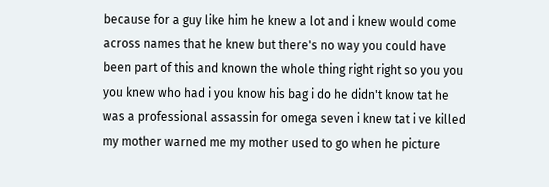because for a guy like him he knew a lot and i knew would come across names that he knew but there's no way you could have been part of this and known the whole thing right right so you you you knew who had i you know his bag i do he didn't know tat he was a professional assassin for omega seven i knew tat i ve killed my mother warned me my mother used to go when he picture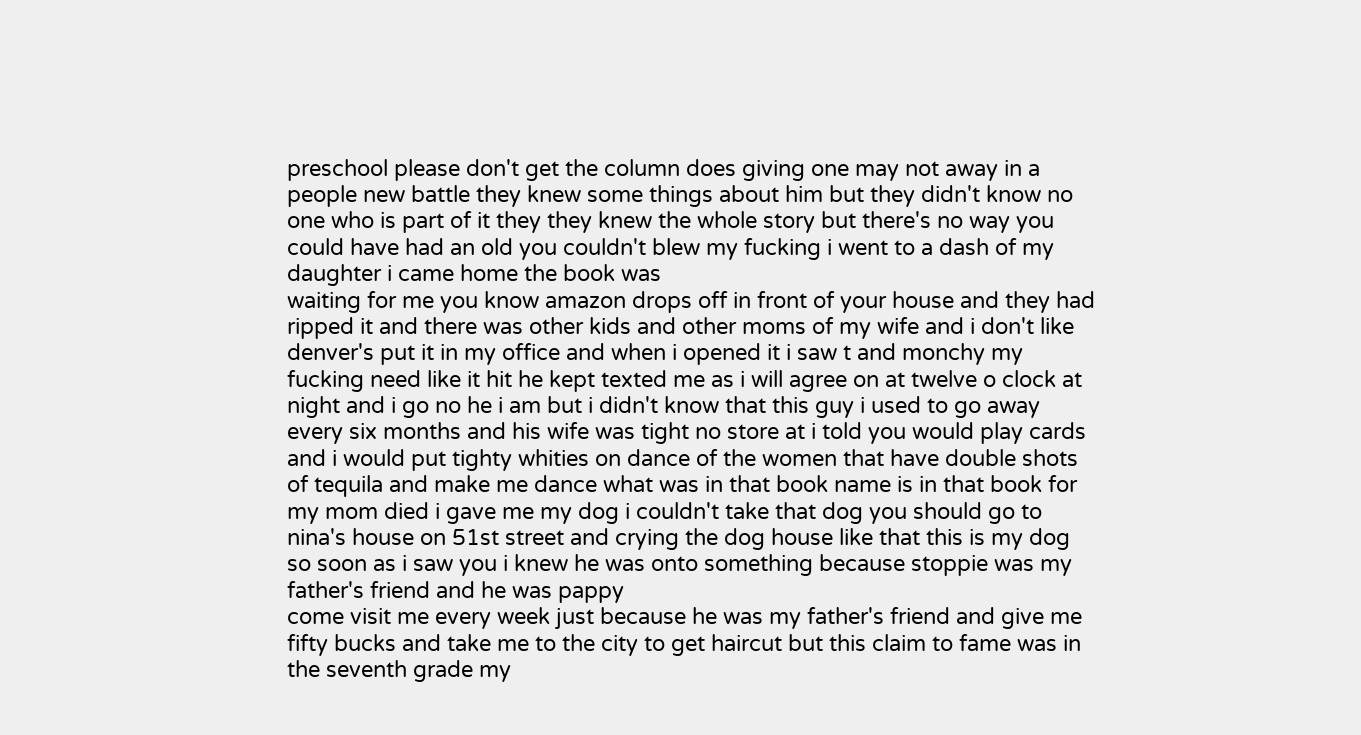preschool please don't get the column does giving one may not away in a people new battle they knew some things about him but they didn't know no one who is part of it they they knew the whole story but there's no way you could have had an old you couldn't blew my fucking i went to a dash of my daughter i came home the book was
waiting for me you know amazon drops off in front of your house and they had ripped it and there was other kids and other moms of my wife and i don't like denver's put it in my office and when i opened it i saw t and monchy my fucking need like it hit he kept texted me as i will agree on at twelve o clock at night and i go no he i am but i didn't know that this guy i used to go away every six months and his wife was tight no store at i told you would play cards and i would put tighty whities on dance of the women that have double shots of tequila and make me dance what was in that book name is in that book for my mom died i gave me my dog i couldn't take that dog you should go to nina's house on 51st street and crying the dog house like that this is my dog so soon as i saw you i knew he was onto something because stoppie was my father's friend and he was pappy
come visit me every week just because he was my father's friend and give me fifty bucks and take me to the city to get haircut but this claim to fame was in the seventh grade my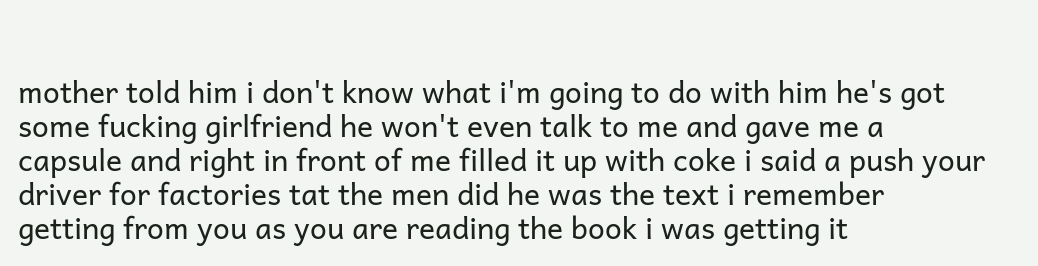mother told him i don't know what i'm going to do with him he's got some fucking girlfriend he won't even talk to me and gave me a capsule and right in front of me filled it up with coke i said a push your driver for factories tat the men did he was the text i remember getting from you as you are reading the book i was getting it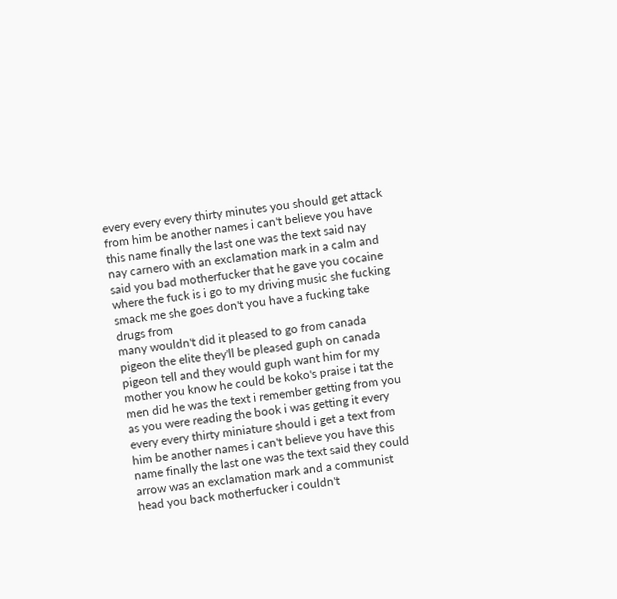every every every thirty minutes you should get attack from him be another names i can't believe you have this name finally the last one was the text said nay nay carnero with an exclamation mark in a calm and said you bad motherfucker that he gave you cocaine where the fuck is i go to my driving music she fucking smack me she goes don't you have a fucking take drugs from
many wouldn't did it pleased to go from canada pigeon the elite they'll be pleased guph on canada pigeon tell and they would guph want him for my mother you know he could be koko's praise i tat the men did he was the text i remember getting from you as you were reading the book i was getting it every every every thirty miniature should i get a text from him be another names i can't believe you have this name finally the last one was the text said they could arrow was an exclamation mark and a communist head you back motherfucker i couldn't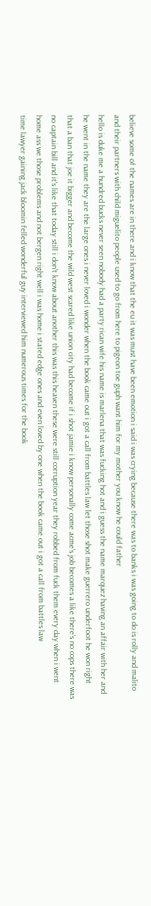believe some of the names are in there and i know that the eu it was must have been emotion i said i was crying because there was to banks i was going to do is rolly and malito and their partners with child miguelito people used to go from here to pigeon toe guph want him for my mother you know he could father
hello is duke me a hundred bucks never seen nobody had a party rican wife his name is marlena that was fucking hot and i guess the name marquez having an affair with her and he went in the name they are the large ones i never loved i wonder when the book came out i got a call from battles law let those shot make guerrero underfoot he won right that a ban that joe it bigger and become the wild west scared like union city had become if i shot jamie i know personally come acme's job becomes a like there's no cops there was no captain bill and it's like that today still i don't know about another this was this heaven these were still corruption year they robbed from fuck them every day when i went home ass we those problems and not bergen right well i was home i stated edge ones and even loved by one when the book came out i got a call from battles law
time lawyer gaining jack bloomin felled wonderful guy interviewed him numerous times for the book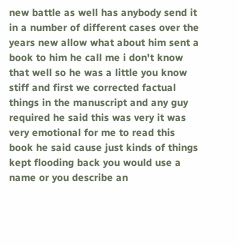new battle as well has anybody send it in a number of different cases over the years new allow what about him sent a book to him he call me i don't know that well so he was a little you know stiff and first we corrected factual things in the manuscript and any guy required he said this was very it was very emotional for me to read this book he said cause just kinds of things kept flooding back you would use a name or you describe an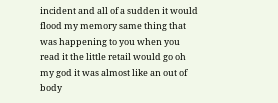incident and all of a sudden it would flood my memory same thing that was happening to you when you read it the little retail would go oh my god it was almost like an out of body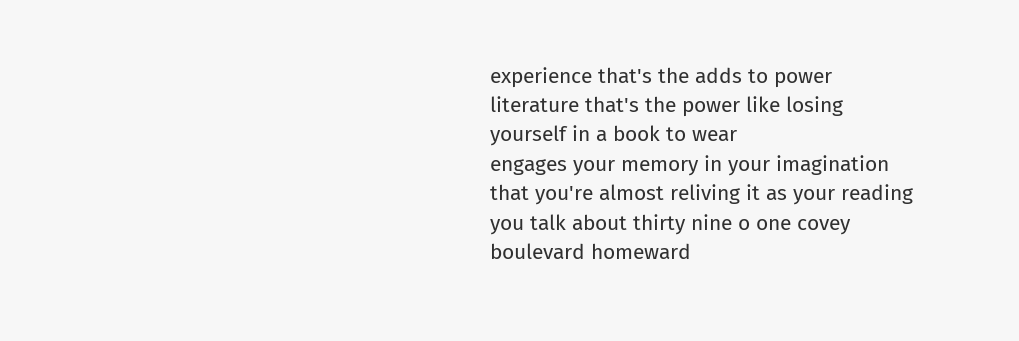experience that's the adds to power literature that's the power like losing yourself in a book to wear
engages your memory in your imagination that you're almost reliving it as your reading you talk about thirty nine o one covey boulevard homeward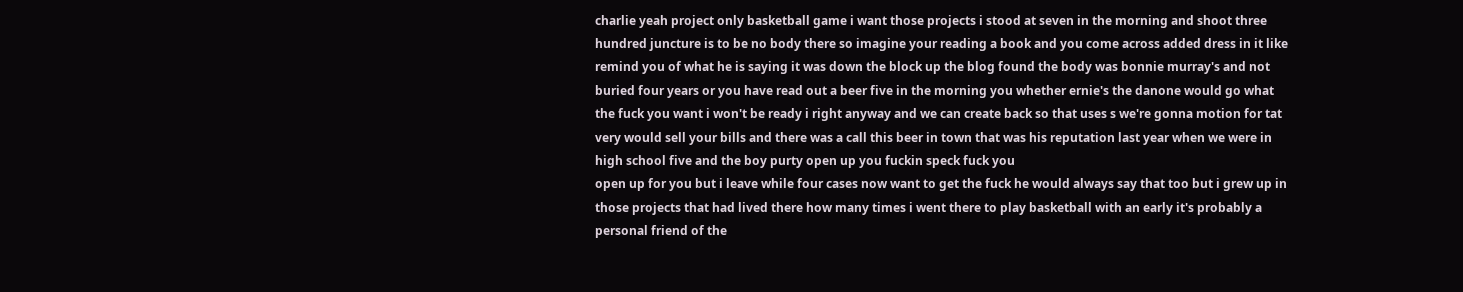charlie yeah project only basketball game i want those projects i stood at seven in the morning and shoot three hundred juncture is to be no body there so imagine your reading a book and you come across added dress in it like remind you of what he is saying it was down the block up the blog found the body was bonnie murray's and not buried four years or you have read out a beer five in the morning you whether ernie's the danone would go what the fuck you want i won't be ready i right anyway and we can create back so that uses s we're gonna motion for tat very would sell your bills and there was a call this beer in town that was his reputation last year when we were in high school five and the boy purty open up you fuckin speck fuck you
open up for you but i leave while four cases now want to get the fuck he would always say that too but i grew up in those projects that had lived there how many times i went there to play basketball with an early it's probably a personal friend of the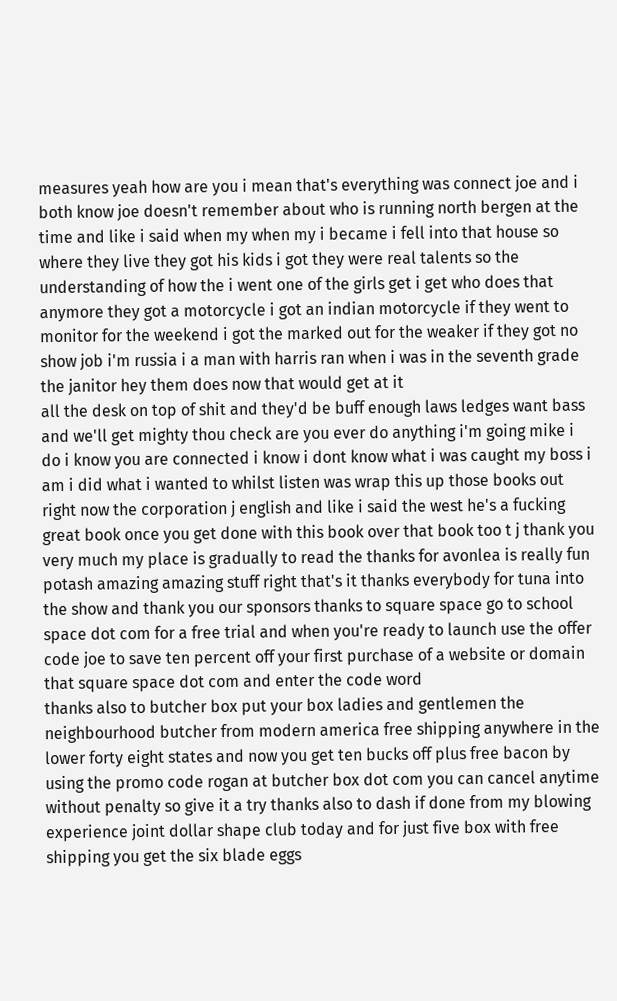measures yeah how are you i mean that's everything was connect joe and i both know joe doesn't remember about who is running north bergen at the time and like i said when my when my i became i fell into that house so where they live they got his kids i got they were real talents so the understanding of how the i went one of the girls get i get who does that anymore they got a motorcycle i got an indian motorcycle if they went to monitor for the weekend i got the marked out for the weaker if they got no show job i'm russia i a man with harris ran when i was in the seventh grade the janitor hey them does now that would get at it
all the desk on top of shit and they'd be buff enough laws ledges want bass and we'll get mighty thou check are you ever do anything i'm going mike i do i know you are connected i know i dont know what i was caught my boss i am i did what i wanted to whilst listen was wrap this up those books out right now the corporation j english and like i said the west he's a fucking great book once you get done with this book over that book too t j thank you very much my place is gradually to read the thanks for avonlea is really fun potash amazing amazing stuff right that's it thanks everybody for tuna into the show and thank you our sponsors thanks to square space go to school space dot com for a free trial and when you're ready to launch use the offer code joe to save ten percent off your first purchase of a website or domain that square space dot com and enter the code word
thanks also to butcher box put your box ladies and gentlemen the neighbourhood butcher from modern america free shipping anywhere in the lower forty eight states and now you get ten bucks off plus free bacon by using the promo code rogan at butcher box dot com you can cancel anytime without penalty so give it a try thanks also to dash if done from my blowing experience joint dollar shape club today and for just five box with free shipping you get the six blade eggs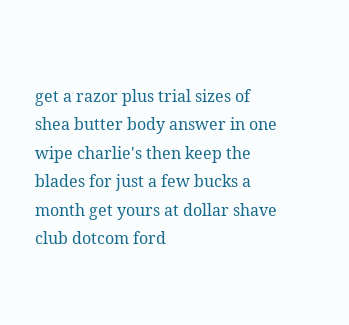get a razor plus trial sizes of shea butter body answer in one wipe charlie's then keep the blades for just a few bucks a month get yours at dollar shave club dotcom ford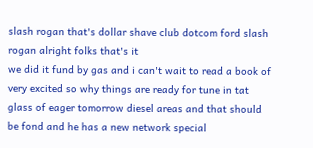slash rogan that's dollar shave club dotcom ford slash rogan alright folks that's it
we did it fund by gas and i can't wait to read a book of very excited so why things are ready for tune in tat glass of eager tomorrow diesel areas and that should be fond and he has a new network special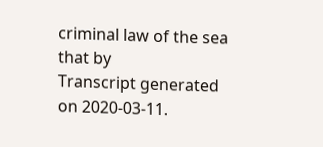criminal law of the sea that by
Transcript generated on 2020-03-11.